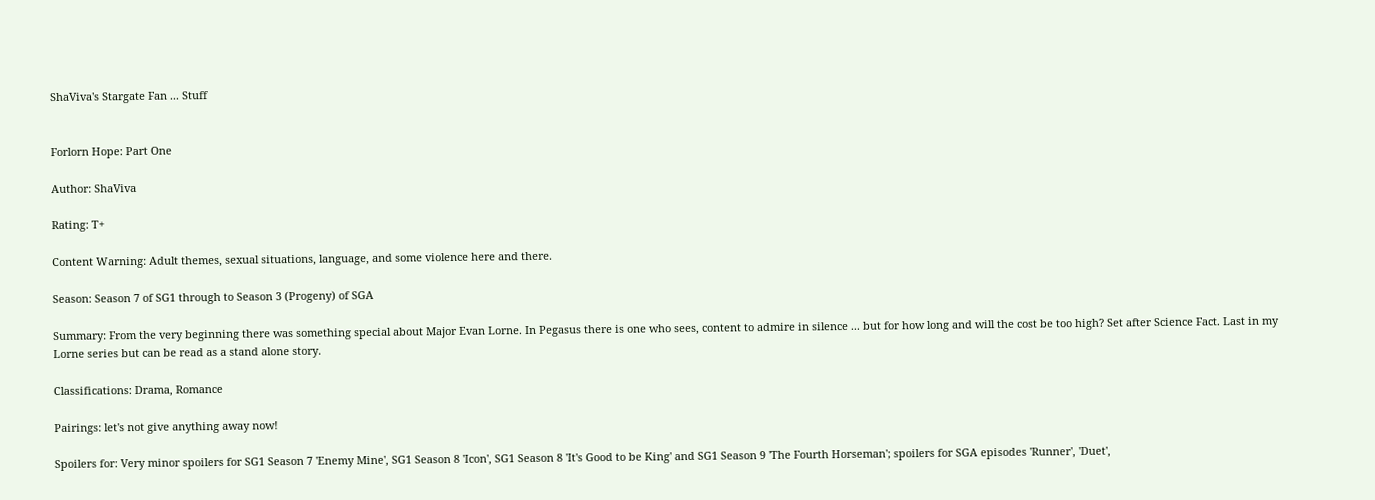ShaViva's Stargate Fan ... Stuff


Forlorn Hope: Part One

Author: ShaViva

Rating: T+

Content Warning: Adult themes, sexual situations, language, and some violence here and there.

Season: Season 7 of SG1 through to Season 3 (Progeny) of SGA

Summary: From the very beginning there was something special about Major Evan Lorne. In Pegasus there is one who sees, content to admire in silence ... but for how long and will the cost be too high? Set after Science Fact. Last in my Lorne series but can be read as a stand alone story.

Classifications: Drama, Romance

Pairings: let's not give anything away now!

Spoilers for: Very minor spoilers for SG1 Season 7 'Enemy Mine', SG1 Season 8 'Icon', SG1 Season 8 'It's Good to be King' and SG1 Season 9 'The Fourth Horseman'; spoilers for SGA episodes 'Runner', 'Duet',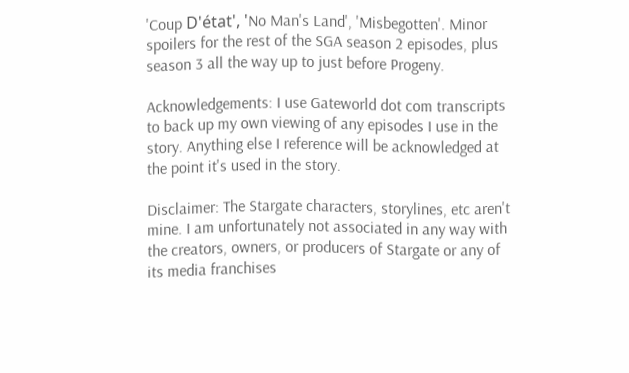'Coup D'état', 'No Man's Land', 'Misbegotten'. Minor spoilers for the rest of the SGA season 2 episodes, plus season 3 all the way up to just before Progeny.

Acknowledgements: I use Gateworld dot com transcripts to back up my own viewing of any episodes I use in the story. Anything else I reference will be acknowledged at the point it's used in the story.

Disclaimer: The Stargate characters, storylines, etc aren't mine. I am unfortunately not associated in any way with the creators, owners, or producers of Stargate or any of its media franchises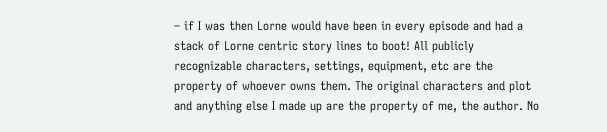– if I was then Lorne would have been in every episode and had a stack of Lorne centric story lines to boot! All publicly recognizable characters, settings, equipment, etc are the property of whoever owns them. The original characters and plot and anything else I made up are the property of me, the author. No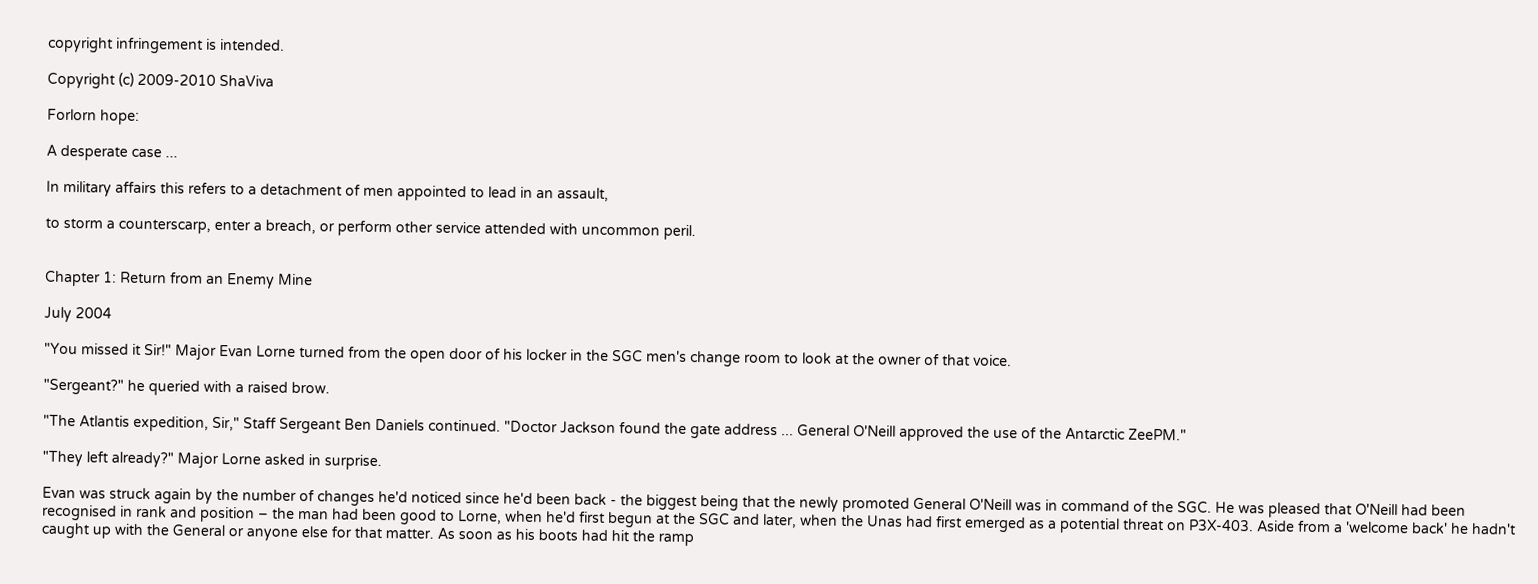copyright infringement is intended.

Copyright (c) 2009-2010 ShaViva

Forlorn hope:

A desperate case ...

In military affairs this refers to a detachment of men appointed to lead in an assault,

to storm a counterscarp, enter a breach, or perform other service attended with uncommon peril.


Chapter 1: Return from an Enemy Mine

July 2004

"You missed it Sir!" Major Evan Lorne turned from the open door of his locker in the SGC men's change room to look at the owner of that voice.

"Sergeant?" he queried with a raised brow.

"The Atlantis expedition, Sir," Staff Sergeant Ben Daniels continued. "Doctor Jackson found the gate address ... General O'Neill approved the use of the Antarctic ZeePM."

"They left already?" Major Lorne asked in surprise.

Evan was struck again by the number of changes he'd noticed since he'd been back - the biggest being that the newly promoted General O'Neill was in command of the SGC. He was pleased that O'Neill had been recognised in rank and position – the man had been good to Lorne, when he'd first begun at the SGC and later, when the Unas had first emerged as a potential threat on P3X-403. Aside from a 'welcome back' he hadn't caught up with the General or anyone else for that matter. As soon as his boots had hit the ramp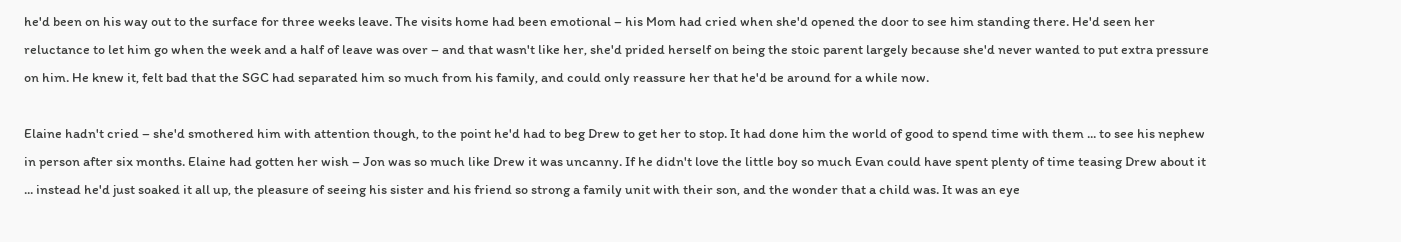he'd been on his way out to the surface for three weeks leave. The visits home had been emotional – his Mom had cried when she'd opened the door to see him standing there. He'd seen her reluctance to let him go when the week and a half of leave was over – and that wasn't like her, she'd prided herself on being the stoic parent largely because she'd never wanted to put extra pressure on him. He knew it, felt bad that the SGC had separated him so much from his family, and could only reassure her that he'd be around for a while now.

Elaine hadn't cried – she'd smothered him with attention though, to the point he'd had to beg Drew to get her to stop. It had done him the world of good to spend time with them ... to see his nephew in person after six months. Elaine had gotten her wish – Jon was so much like Drew it was uncanny. If he didn't love the little boy so much Evan could have spent plenty of time teasing Drew about it ... instead he'd just soaked it all up, the pleasure of seeing his sister and his friend so strong a family unit with their son, and the wonder that a child was. It was an eye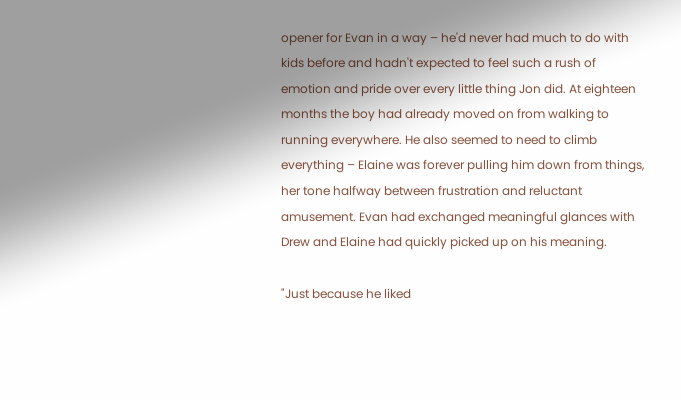opener for Evan in a way – he'd never had much to do with kids before and hadn't expected to feel such a rush of emotion and pride over every little thing Jon did. At eighteen months the boy had already moved on from walking to running everywhere. He also seemed to need to climb everything – Elaine was forever pulling him down from things, her tone halfway between frustration and reluctant amusement. Evan had exchanged meaningful glances with Drew and Elaine had quickly picked up on his meaning.

"Just because he liked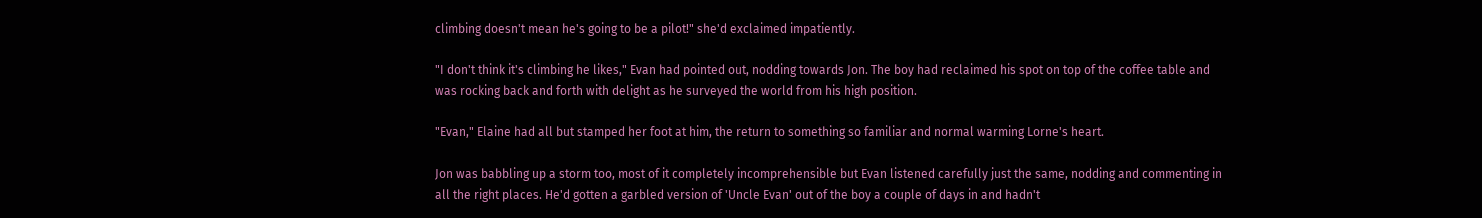climbing doesn't mean he's going to be a pilot!" she'd exclaimed impatiently.

"I don't think it's climbing he likes," Evan had pointed out, nodding towards Jon. The boy had reclaimed his spot on top of the coffee table and was rocking back and forth with delight as he surveyed the world from his high position.

"Evan," Elaine had all but stamped her foot at him, the return to something so familiar and normal warming Lorne's heart.

Jon was babbling up a storm too, most of it completely incomprehensible but Evan listened carefully just the same, nodding and commenting in all the right places. He'd gotten a garbled version of 'Uncle Evan' out of the boy a couple of days in and hadn't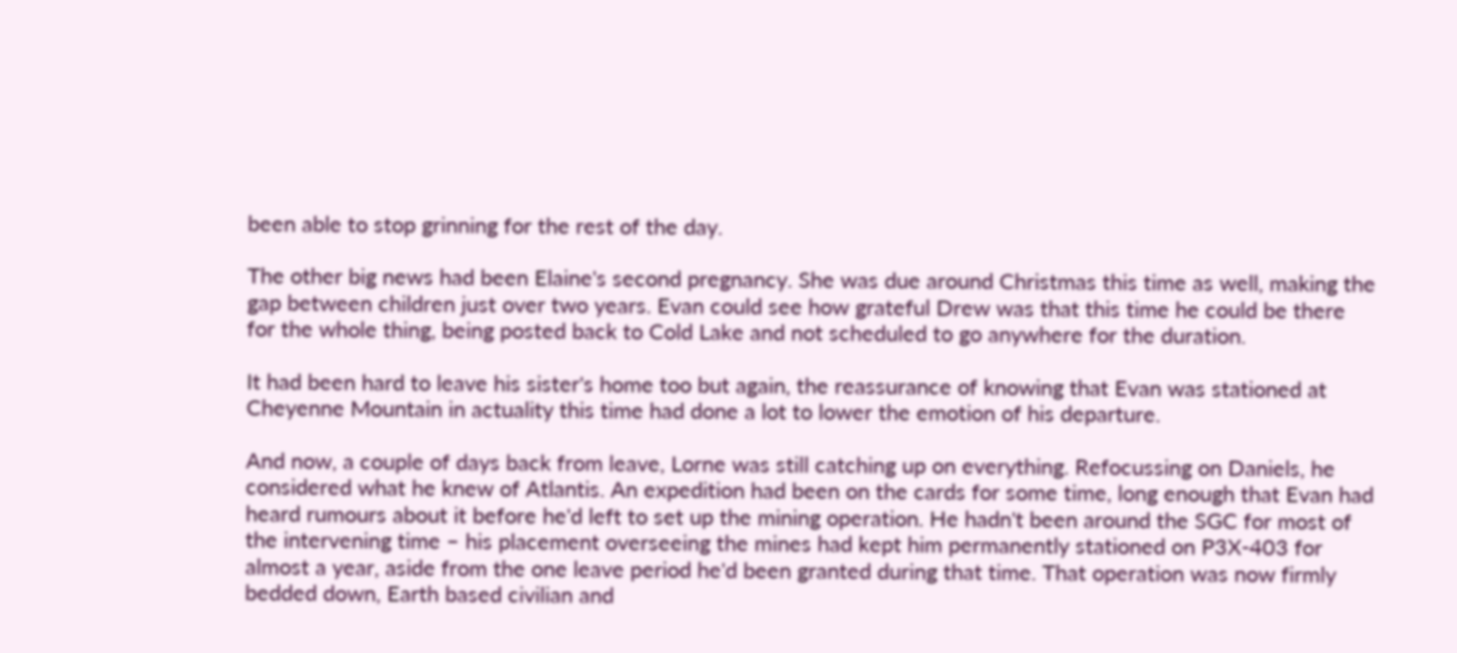been able to stop grinning for the rest of the day.

The other big news had been Elaine's second pregnancy. She was due around Christmas this time as well, making the gap between children just over two years. Evan could see how grateful Drew was that this time he could be there for the whole thing, being posted back to Cold Lake and not scheduled to go anywhere for the duration.

It had been hard to leave his sister's home too but again, the reassurance of knowing that Evan was stationed at Cheyenne Mountain in actuality this time had done a lot to lower the emotion of his departure.

And now, a couple of days back from leave, Lorne was still catching up on everything. Refocussing on Daniels, he considered what he knew of Atlantis. An expedition had been on the cards for some time, long enough that Evan had heard rumours about it before he'd left to set up the mining operation. He hadn't been around the SGC for most of the intervening time – his placement overseeing the mines had kept him permanently stationed on P3X-403 for almost a year, aside from the one leave period he'd been granted during that time. That operation was now firmly bedded down, Earth based civilian and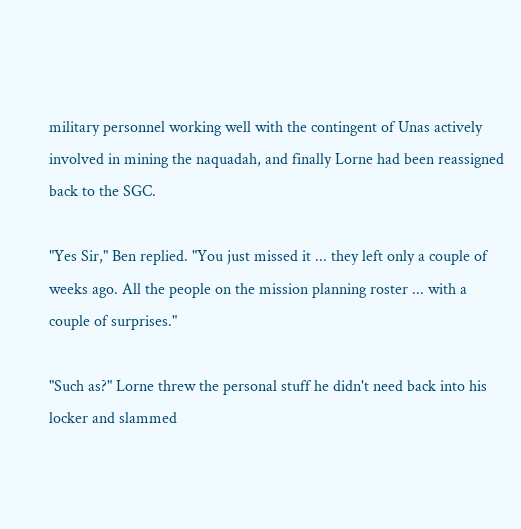military personnel working well with the contingent of Unas actively involved in mining the naquadah, and finally Lorne had been reassigned back to the SGC.

"Yes Sir," Ben replied. "You just missed it ... they left only a couple of weeks ago. All the people on the mission planning roster ... with a couple of surprises."

"Such as?" Lorne threw the personal stuff he didn't need back into his locker and slammed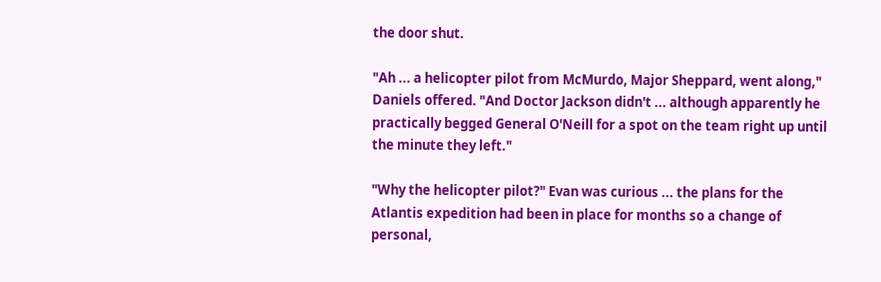the door shut.

"Ah ... a helicopter pilot from McMurdo, Major Sheppard, went along," Daniels offered. "And Doctor Jackson didn't ... although apparently he practically begged General O'Neill for a spot on the team right up until the minute they left."

"Why the helicopter pilot?" Evan was curious ... the plans for the Atlantis expedition had been in place for months so a change of personal,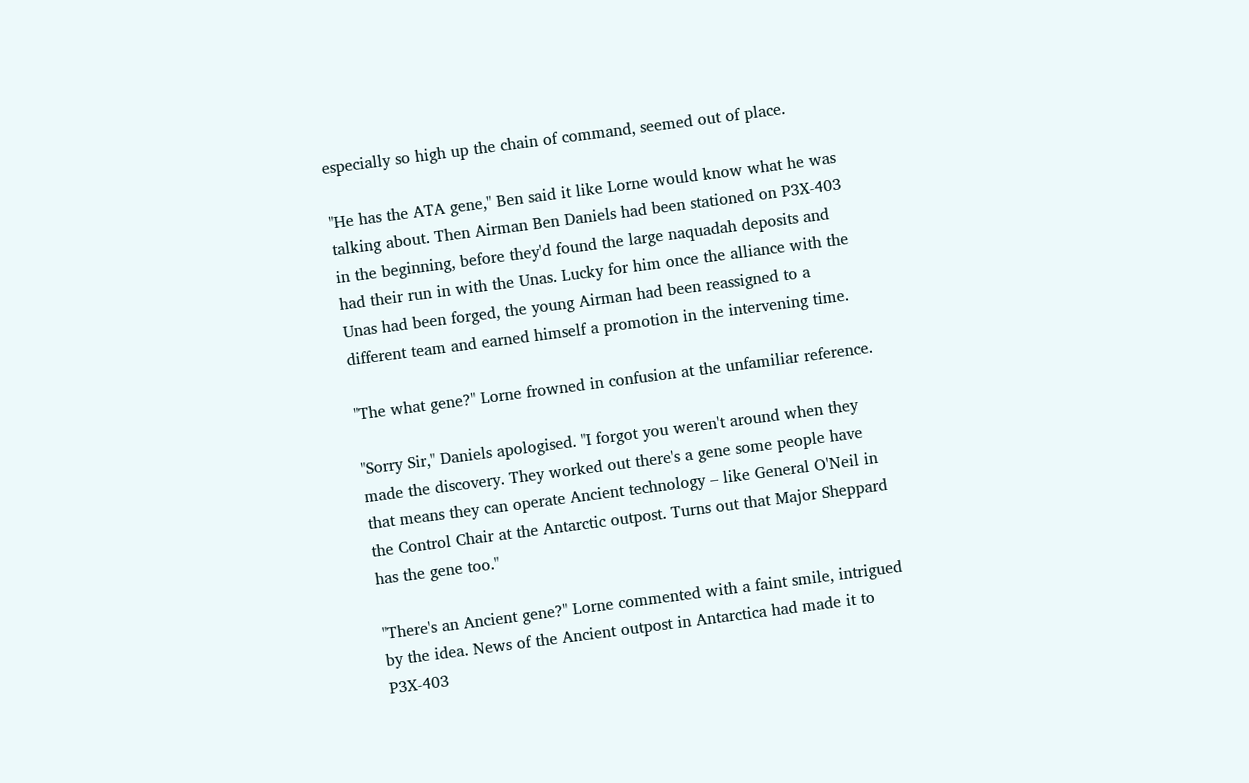especially so high up the chain of command, seemed out of place.

"He has the ATA gene," Ben said it like Lorne would know what he was talking about. Then Airman Ben Daniels had been stationed on P3X-403 in the beginning, before they'd found the large naquadah deposits and had their run in with the Unas. Lucky for him once the alliance with the Unas had been forged, the young Airman had been reassigned to a different team and earned himself a promotion in the intervening time.

"The what gene?" Lorne frowned in confusion at the unfamiliar reference.

"Sorry Sir," Daniels apologised. "I forgot you weren't around when they made the discovery. They worked out there's a gene some people have that means they can operate Ancient technology – like General O'Neil in the Control Chair at the Antarctic outpost. Turns out that Major Sheppard has the gene too."

"There's an Ancient gene?" Lorne commented with a faint smile, intrigued by the idea. News of the Ancient outpost in Antarctica had made it to P3X-403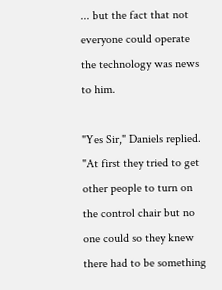... but the fact that not everyone could operate the technology was news to him.

"Yes Sir," Daniels replied. "At first they tried to get other people to turn on the control chair but no one could so they knew there had to be something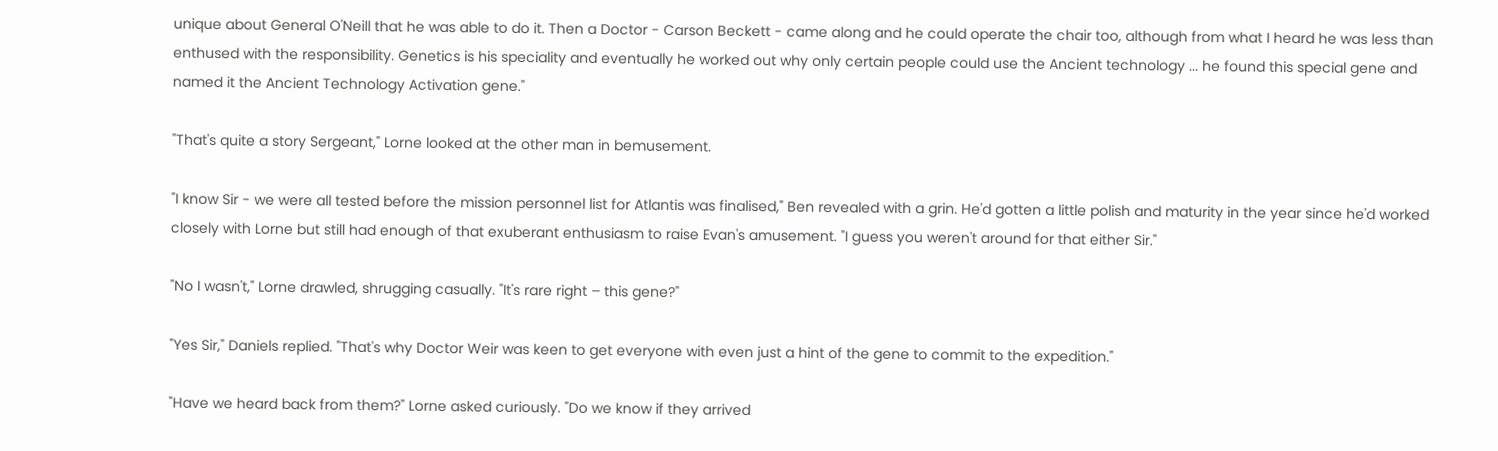unique about General O'Neill that he was able to do it. Then a Doctor - Carson Beckett - came along and he could operate the chair too, although from what I heard he was less than enthused with the responsibility. Genetics is his speciality and eventually he worked out why only certain people could use the Ancient technology ... he found this special gene and named it the Ancient Technology Activation gene."

"That's quite a story Sergeant," Lorne looked at the other man in bemusement.

"I know Sir - we were all tested before the mission personnel list for Atlantis was finalised," Ben revealed with a grin. He'd gotten a little polish and maturity in the year since he'd worked closely with Lorne but still had enough of that exuberant enthusiasm to raise Evan's amusement. "I guess you weren't around for that either Sir."

"No I wasn't," Lorne drawled, shrugging casually. "It's rare right – this gene?"

"Yes Sir," Daniels replied. "That's why Doctor Weir was keen to get everyone with even just a hint of the gene to commit to the expedition."

"Have we heard back from them?" Lorne asked curiously. "Do we know if they arrived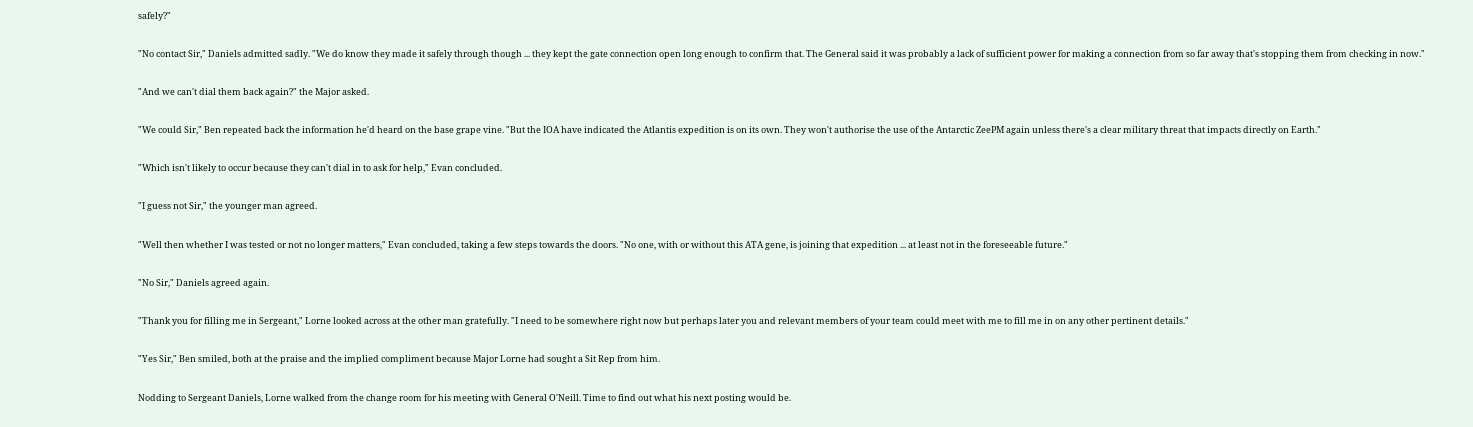safely?"

"No contact Sir," Daniels admitted sadly. "We do know they made it safely through though ... they kept the gate connection open long enough to confirm that. The General said it was probably a lack of sufficient power for making a connection from so far away that's stopping them from checking in now."

"And we can't dial them back again?" the Major asked.

"We could Sir," Ben repeated back the information he'd heard on the base grape vine. "But the IOA have indicated the Atlantis expedition is on its own. They won't authorise the use of the Antarctic ZeePM again unless there's a clear military threat that impacts directly on Earth."

"Which isn't likely to occur because they can't dial in to ask for help," Evan concluded.

"I guess not Sir," the younger man agreed.

"Well then whether I was tested or not no longer matters," Evan concluded, taking a few steps towards the doors. "No one, with or without this ATA gene, is joining that expedition ... at least not in the foreseeable future."

"No Sir," Daniels agreed again.

"Thank you for filling me in Sergeant," Lorne looked across at the other man gratefully. "I need to be somewhere right now but perhaps later you and relevant members of your team could meet with me to fill me in on any other pertinent details."

"Yes Sir," Ben smiled, both at the praise and the implied compliment because Major Lorne had sought a Sit Rep from him.

Nodding to Sergeant Daniels, Lorne walked from the change room for his meeting with General O'Neill. Time to find out what his next posting would be.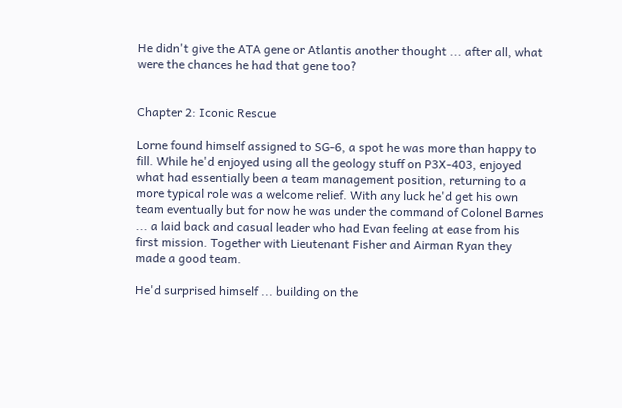He didn't give the ATA gene or Atlantis another thought ... after all, what were the chances he had that gene too?


Chapter 2: Iconic Rescue

Lorne found himself assigned to SG-6, a spot he was more than happy to fill. While he'd enjoyed using all the geology stuff on P3X-403, enjoyed what had essentially been a team management position, returning to a more typical role was a welcome relief. With any luck he'd get his own team eventually but for now he was under the command of Colonel Barnes ... a laid back and casual leader who had Evan feeling at ease from his first mission. Together with Lieutenant Fisher and Airman Ryan they made a good team.

He'd surprised himself ... building on the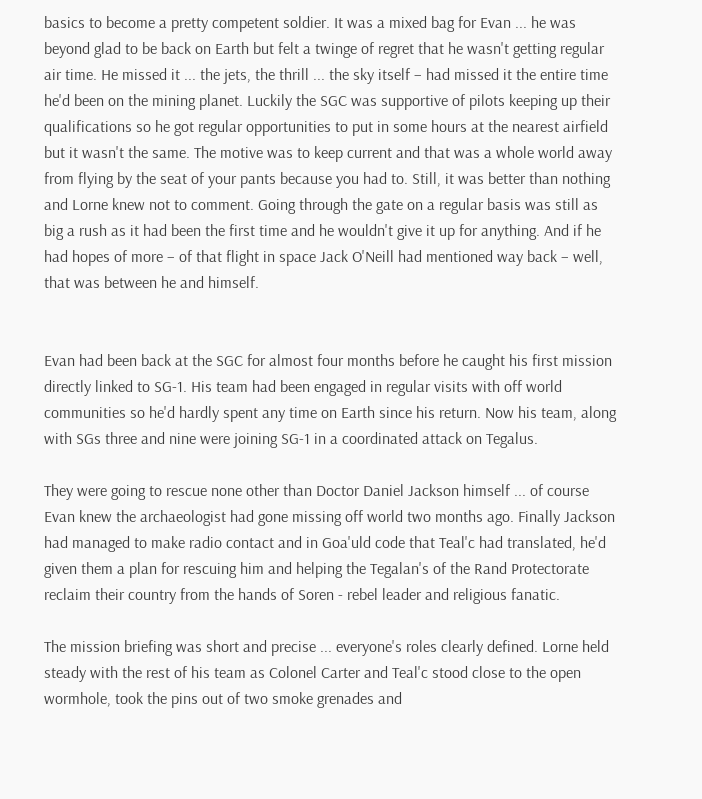basics to become a pretty competent soldier. It was a mixed bag for Evan ... he was beyond glad to be back on Earth but felt a twinge of regret that he wasn't getting regular air time. He missed it ... the jets, the thrill ... the sky itself – had missed it the entire time he'd been on the mining planet. Luckily the SGC was supportive of pilots keeping up their qualifications so he got regular opportunities to put in some hours at the nearest airfield but it wasn't the same. The motive was to keep current and that was a whole world away from flying by the seat of your pants because you had to. Still, it was better than nothing and Lorne knew not to comment. Going through the gate on a regular basis was still as big a rush as it had been the first time and he wouldn't give it up for anything. And if he had hopes of more – of that flight in space Jack O'Neill had mentioned way back – well, that was between he and himself.


Evan had been back at the SGC for almost four months before he caught his first mission directly linked to SG-1. His team had been engaged in regular visits with off world communities so he'd hardly spent any time on Earth since his return. Now his team, along with SGs three and nine were joining SG-1 in a coordinated attack on Tegalus.

They were going to rescue none other than Doctor Daniel Jackson himself ... of course Evan knew the archaeologist had gone missing off world two months ago. Finally Jackson had managed to make radio contact and in Goa'uld code that Teal'c had translated, he'd given them a plan for rescuing him and helping the Tegalan's of the Rand Protectorate reclaim their country from the hands of Soren - rebel leader and religious fanatic.

The mission briefing was short and precise ... everyone's roles clearly defined. Lorne held steady with the rest of his team as Colonel Carter and Teal'c stood close to the open wormhole, took the pins out of two smoke grenades and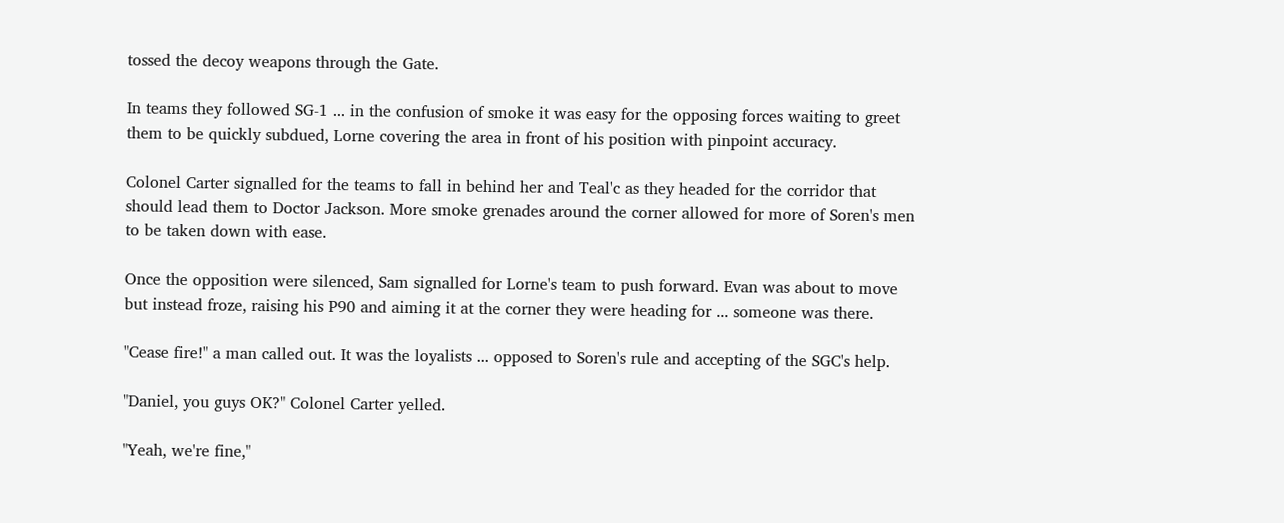tossed the decoy weapons through the Gate.

In teams they followed SG-1 ... in the confusion of smoke it was easy for the opposing forces waiting to greet them to be quickly subdued, Lorne covering the area in front of his position with pinpoint accuracy.

Colonel Carter signalled for the teams to fall in behind her and Teal'c as they headed for the corridor that should lead them to Doctor Jackson. More smoke grenades around the corner allowed for more of Soren's men to be taken down with ease.

Once the opposition were silenced, Sam signalled for Lorne's team to push forward. Evan was about to move but instead froze, raising his P90 and aiming it at the corner they were heading for ... someone was there.

"Cease fire!" a man called out. It was the loyalists ... opposed to Soren's rule and accepting of the SGC's help.

"Daniel, you guys OK?" Colonel Carter yelled.

"Yeah, we're fine,"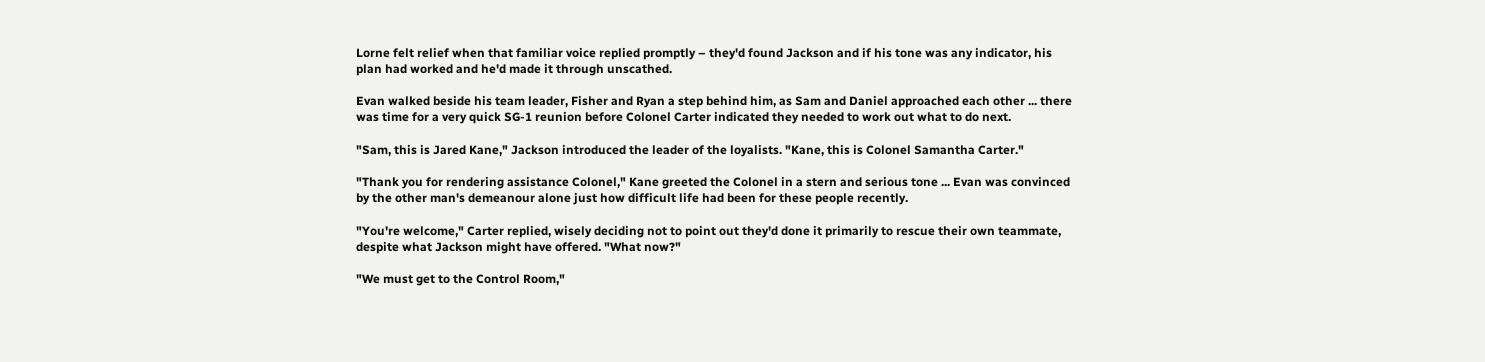Lorne felt relief when that familiar voice replied promptly – they'd found Jackson and if his tone was any indicator, his plan had worked and he'd made it through unscathed.

Evan walked beside his team leader, Fisher and Ryan a step behind him, as Sam and Daniel approached each other ... there was time for a very quick SG-1 reunion before Colonel Carter indicated they needed to work out what to do next.

"Sam, this is Jared Kane," Jackson introduced the leader of the loyalists. "Kane, this is Colonel Samantha Carter."

"Thank you for rendering assistance Colonel," Kane greeted the Colonel in a stern and serious tone ... Evan was convinced by the other man's demeanour alone just how difficult life had been for these people recently.

"You're welcome," Carter replied, wisely deciding not to point out they'd done it primarily to rescue their own teammate, despite what Jackson might have offered. "What now?"

"We must get to the Control Room,"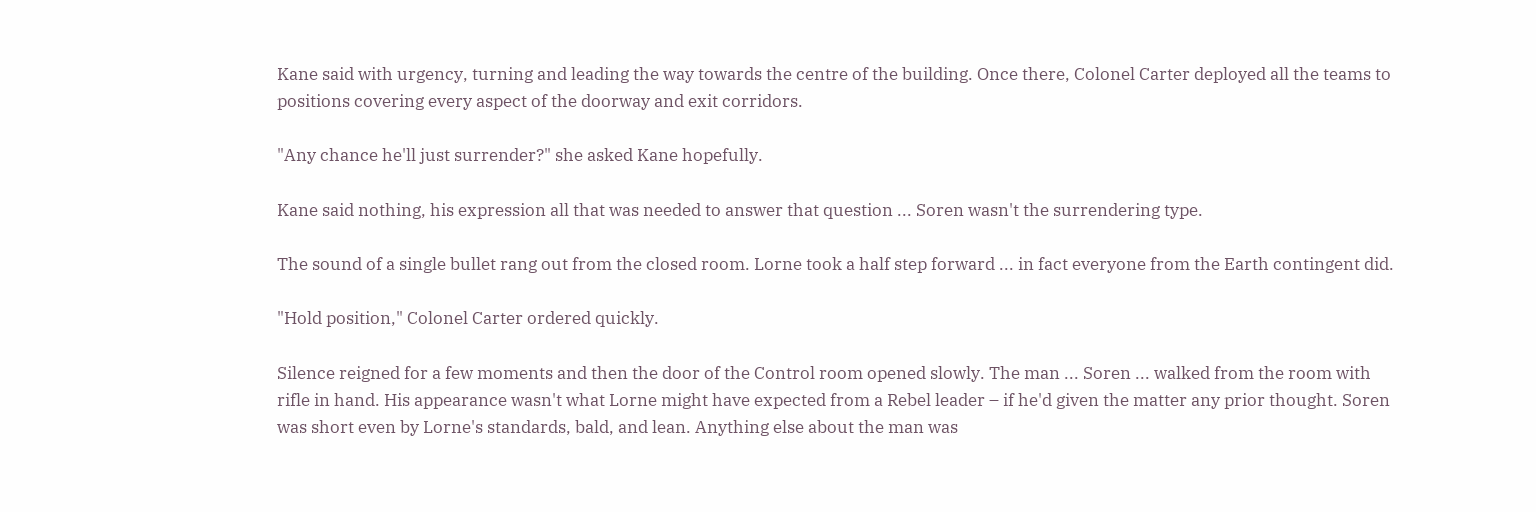Kane said with urgency, turning and leading the way towards the centre of the building. Once there, Colonel Carter deployed all the teams to positions covering every aspect of the doorway and exit corridors.

"Any chance he'll just surrender?" she asked Kane hopefully.

Kane said nothing, his expression all that was needed to answer that question ... Soren wasn't the surrendering type.

The sound of a single bullet rang out from the closed room. Lorne took a half step forward ... in fact everyone from the Earth contingent did.

"Hold position," Colonel Carter ordered quickly.

Silence reigned for a few moments and then the door of the Control room opened slowly. The man ... Soren ... walked from the room with rifle in hand. His appearance wasn't what Lorne might have expected from a Rebel leader – if he'd given the matter any prior thought. Soren was short even by Lorne's standards, bald, and lean. Anything else about the man was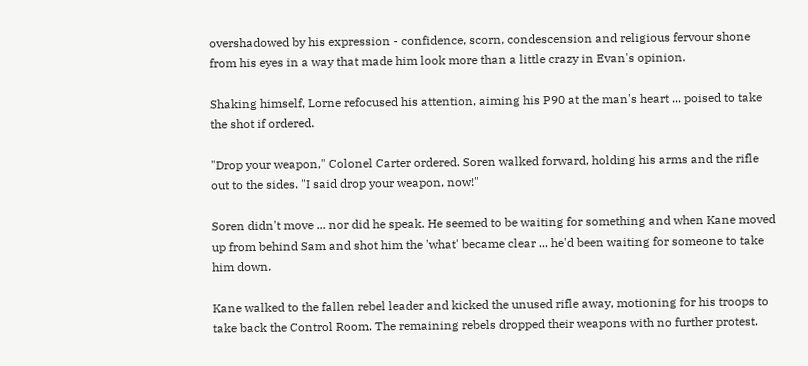overshadowed by his expression - confidence, scorn, condescension and religious fervour shone from his eyes in a way that made him look more than a little crazy in Evan's opinion.

Shaking himself, Lorne refocused his attention, aiming his P90 at the man's heart ... poised to take the shot if ordered.

"Drop your weapon," Colonel Carter ordered. Soren walked forward, holding his arms and the rifle out to the sides. "I said drop your weapon, now!"

Soren didn't move ... nor did he speak. He seemed to be waiting for something and when Kane moved up from behind Sam and shot him the 'what' became clear ... he'd been waiting for someone to take him down.

Kane walked to the fallen rebel leader and kicked the unused rifle away, motioning for his troops to take back the Control Room. The remaining rebels dropped their weapons with no further protest.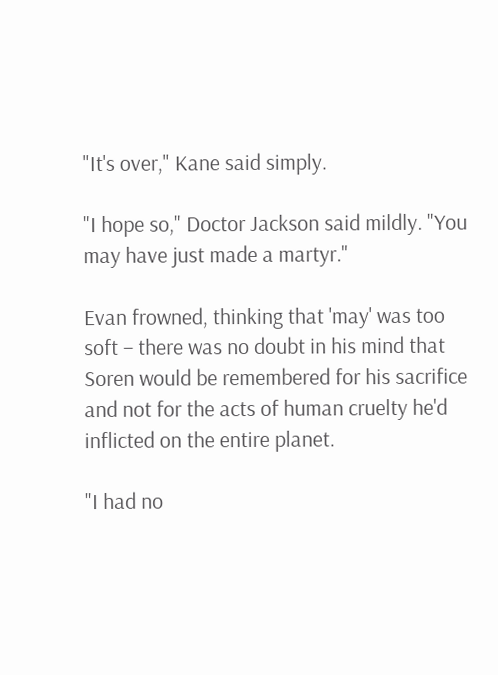"It's over," Kane said simply.

"I hope so," Doctor Jackson said mildly. "You may have just made a martyr."

Evan frowned, thinking that 'may' was too soft – there was no doubt in his mind that Soren would be remembered for his sacrifice and not for the acts of human cruelty he'd inflicted on the entire planet.

"I had no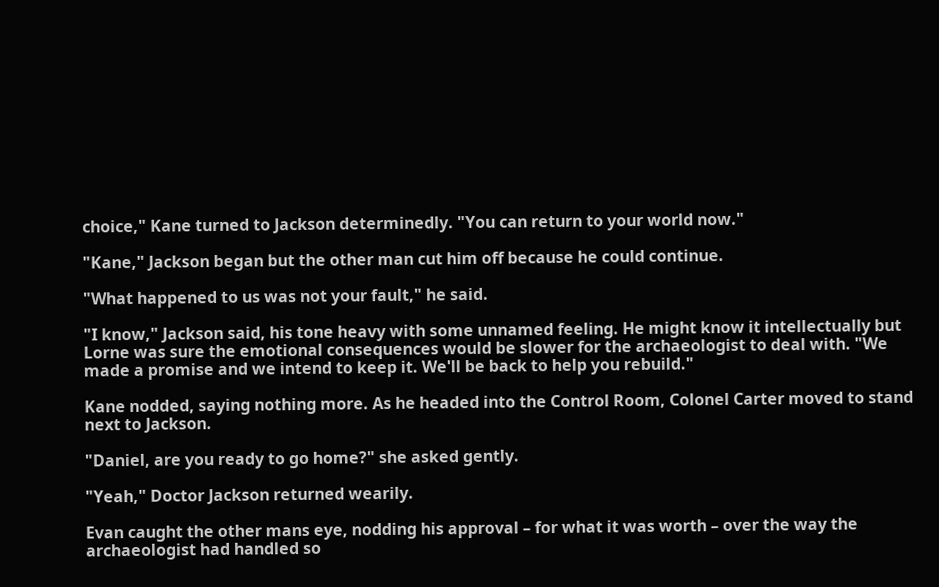choice," Kane turned to Jackson determinedly. "You can return to your world now."

"Kane," Jackson began but the other man cut him off because he could continue.

"What happened to us was not your fault," he said.

"I know," Jackson said, his tone heavy with some unnamed feeling. He might know it intellectually but Lorne was sure the emotional consequences would be slower for the archaeologist to deal with. "We made a promise and we intend to keep it. We'll be back to help you rebuild."

Kane nodded, saying nothing more. As he headed into the Control Room, Colonel Carter moved to stand next to Jackson.

"Daniel, are you ready to go home?" she asked gently.

"Yeah," Doctor Jackson returned wearily.

Evan caught the other mans eye, nodding his approval – for what it was worth – over the way the archaeologist had handled so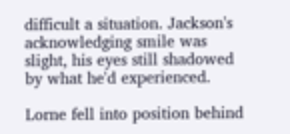difficult a situation. Jackson's acknowledging smile was slight, his eyes still shadowed by what he'd experienced.

Lorne fell into position behind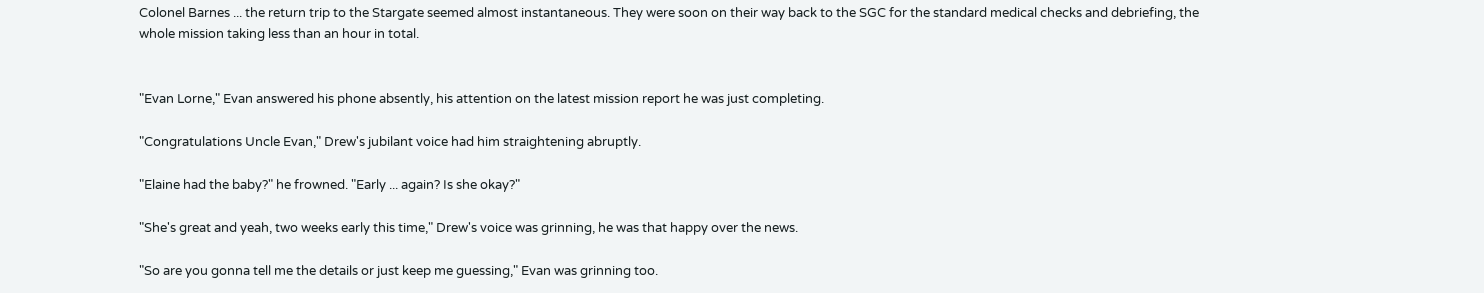Colonel Barnes ... the return trip to the Stargate seemed almost instantaneous. They were soon on their way back to the SGC for the standard medical checks and debriefing, the whole mission taking less than an hour in total.


"Evan Lorne," Evan answered his phone absently, his attention on the latest mission report he was just completing.

"Congratulations Uncle Evan," Drew's jubilant voice had him straightening abruptly.

"Elaine had the baby?" he frowned. "Early ... again? Is she okay?"

"She's great and yeah, two weeks early this time," Drew's voice was grinning, he was that happy over the news.

"So are you gonna tell me the details or just keep me guessing," Evan was grinning too.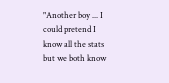"Another boy ... I could pretend I know all the stats but we both know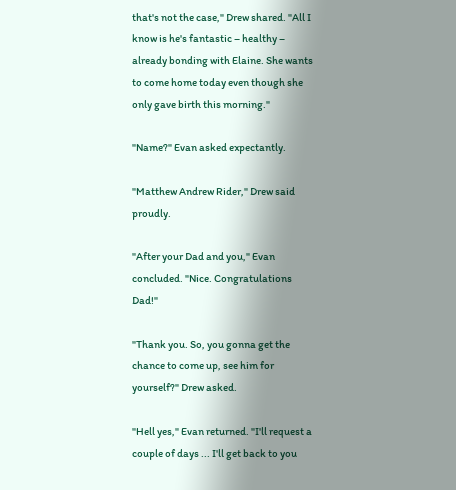that's not the case," Drew shared. "All I know is he's fantastic – healthy – already bonding with Elaine. She wants to come home today even though she only gave birth this morning."

"Name?" Evan asked expectantly.

"Matthew Andrew Rider," Drew said proudly.

"After your Dad and you," Evan concluded. "Nice. Congratulations Dad!"

"Thank you. So, you gonna get the chance to come up, see him for yourself?" Drew asked.

"Hell yes," Evan returned. "I'll request a couple of days ... I'll get back to you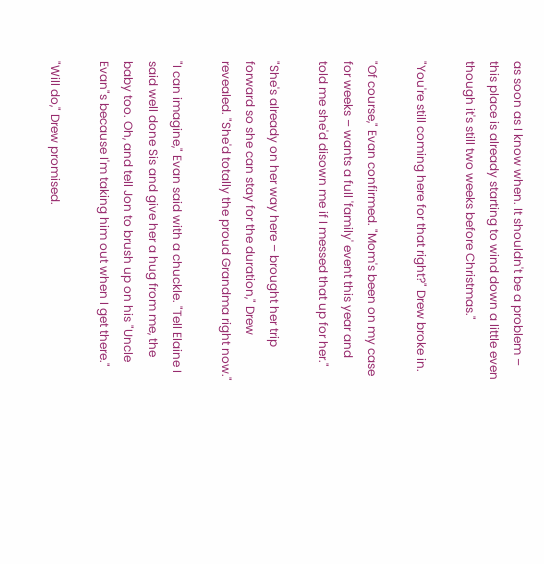as soon as I know when. It shouldn't be a problem – this place is already starting to wind down a little even though it's still two weeks before Christmas."

"You're still coming here for that right?" Drew broke in.

"Of course," Evan confirmed. "Mom's been on my case for weeks – wants a full 'family' event this year and told me she'd disown me if I messed that up for her."

"She's already on her way here – brought her trip forward so she can stay for the duration," Drew revealed. "She'd totally the proud Grandma right now."

"I can imagine," Evan said with a chuckle. "Tell Elaine I said well done Sis and give her a hug from me, the baby too. Oh, and tell Jon to brush up on his "Uncle Evan"s because I'm taking him out when I get there."

"Will do," Drew promised.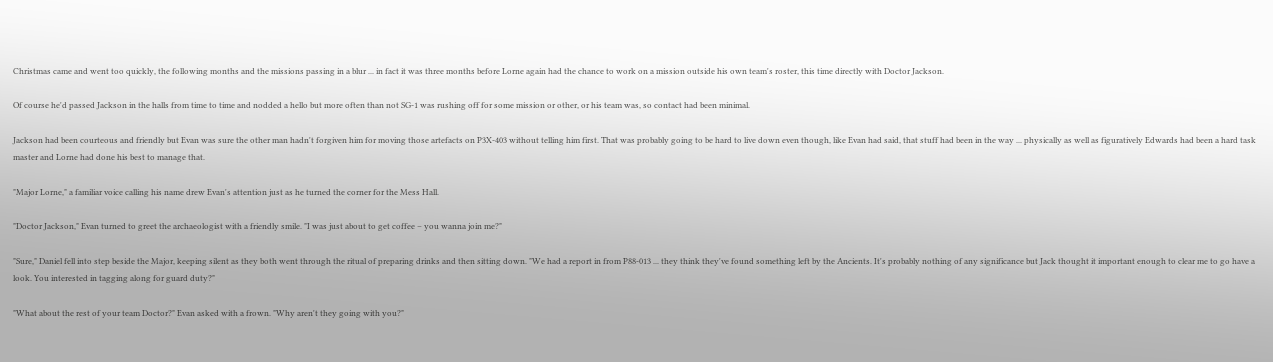Christmas came and went too quickly, the following months and the missions passing in a blur ... in fact it was three months before Lorne again had the chance to work on a mission outside his own team's roster, this time directly with Doctor Jackson.

Of course he'd passed Jackson in the halls from time to time and nodded a hello but more often than not SG-1 was rushing off for some mission or other, or his team was, so contact had been minimal.

Jackson had been courteous and friendly but Evan was sure the other man hadn't forgiven him for moving those artefacts on P3X-403 without telling him first. That was probably going to be hard to live down even though, like Evan had said, that stuff had been in the way ... physically as well as figuratively Edwards had been a hard task master and Lorne had done his best to manage that.

"Major Lorne," a familiar voice calling his name drew Evan's attention just as he turned the corner for the Mess Hall.

"Doctor Jackson," Evan turned to greet the archaeologist with a friendly smile. "I was just about to get coffee – you wanna join me?"

"Sure," Daniel fell into step beside the Major, keeping silent as they both went through the ritual of preparing drinks and then sitting down. "We had a report in from P88-013 ... they think they've found something left by the Ancients. It's probably nothing of any significance but Jack thought it important enough to clear me to go have a look. You interested in tagging along for guard duty?"

"What about the rest of your team Doctor?" Evan asked with a frown. "Why aren't they going with you?"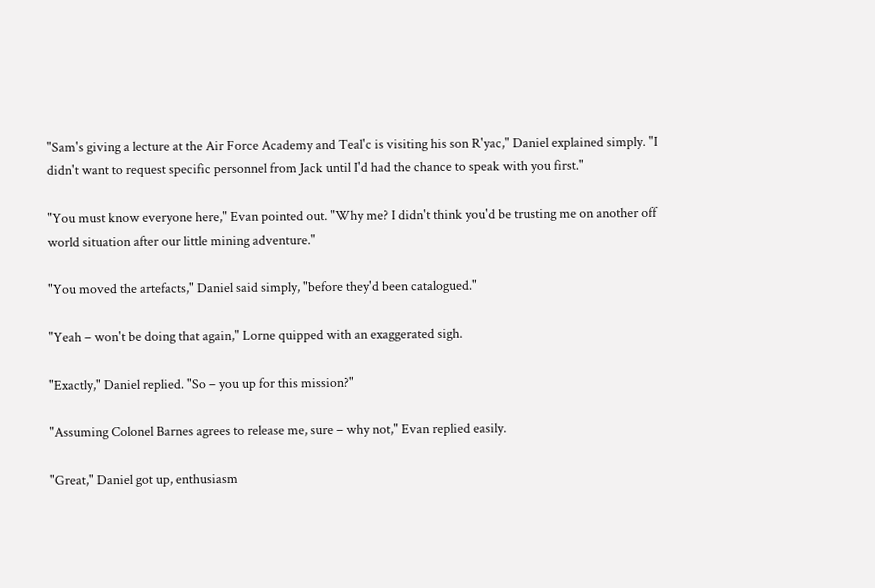"Sam's giving a lecture at the Air Force Academy and Teal'c is visiting his son R'yac," Daniel explained simply. "I didn't want to request specific personnel from Jack until I'd had the chance to speak with you first."

"You must know everyone here," Evan pointed out. "Why me? I didn't think you'd be trusting me on another off world situation after our little mining adventure."

"You moved the artefacts," Daniel said simply, "before they'd been catalogued."

"Yeah – won't be doing that again," Lorne quipped with an exaggerated sigh.

"Exactly," Daniel replied. "So – you up for this mission?"

"Assuming Colonel Barnes agrees to release me, sure – why not," Evan replied easily.

"Great," Daniel got up, enthusiasm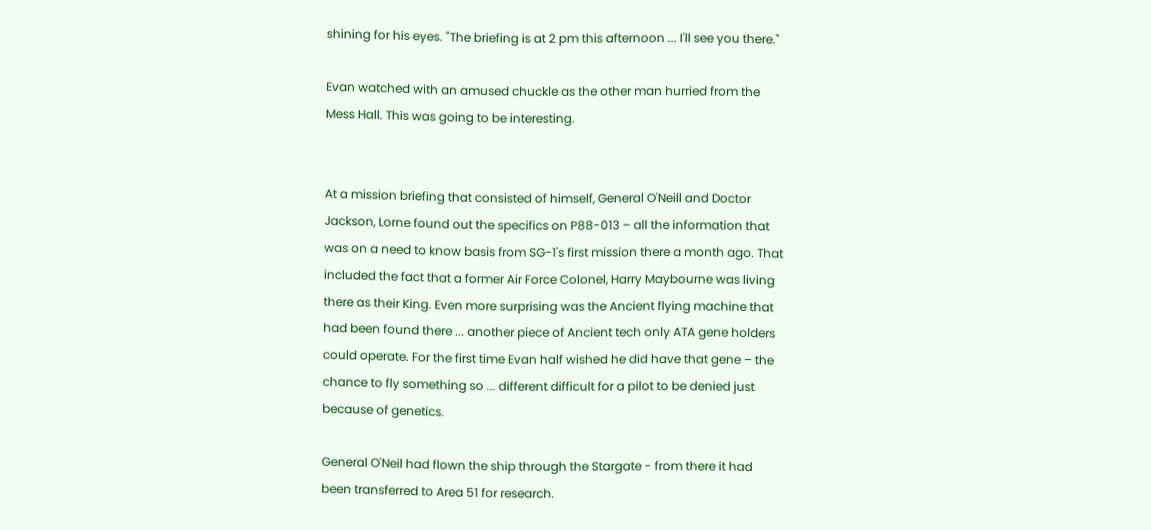shining for his eyes. "The briefing is at 2 pm this afternoon ... I'll see you there."

Evan watched with an amused chuckle as the other man hurried from the Mess Hall. This was going to be interesting.


At a mission briefing that consisted of himself, General O'Neill and Doctor Jackson, Lorne found out the specifics on P88-013 – all the information that was on a need to know basis from SG-1's first mission there a month ago. That included the fact that a former Air Force Colonel, Harry Maybourne was living there as their King. Even more surprising was the Ancient flying machine that had been found there ... another piece of Ancient tech only ATA gene holders could operate. For the first time Evan half wished he did have that gene – the chance to fly something so ... different difficult for a pilot to be denied just because of genetics.

General O'Neil had flown the ship through the Stargate - from there it had been transferred to Area 51 for research.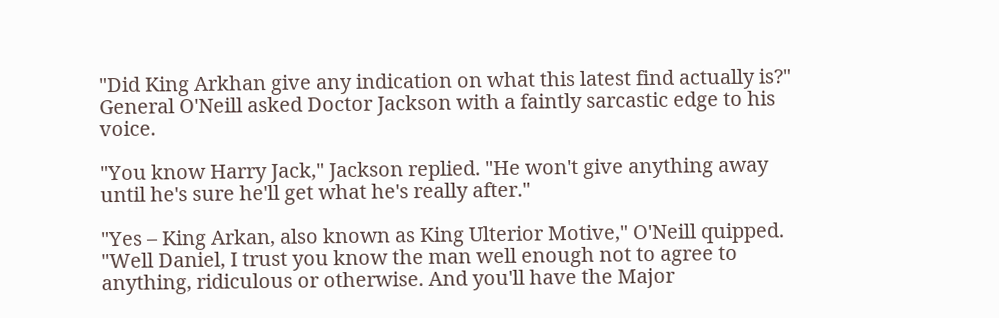"Did King Arkhan give any indication on what this latest find actually is?" General O'Neill asked Doctor Jackson with a faintly sarcastic edge to his voice.

"You know Harry Jack," Jackson replied. "He won't give anything away until he's sure he'll get what he's really after."

"Yes – King Arkan, also known as King Ulterior Motive," O'Neill quipped. "Well Daniel, I trust you know the man well enough not to agree to anything, ridiculous or otherwise. And you'll have the Major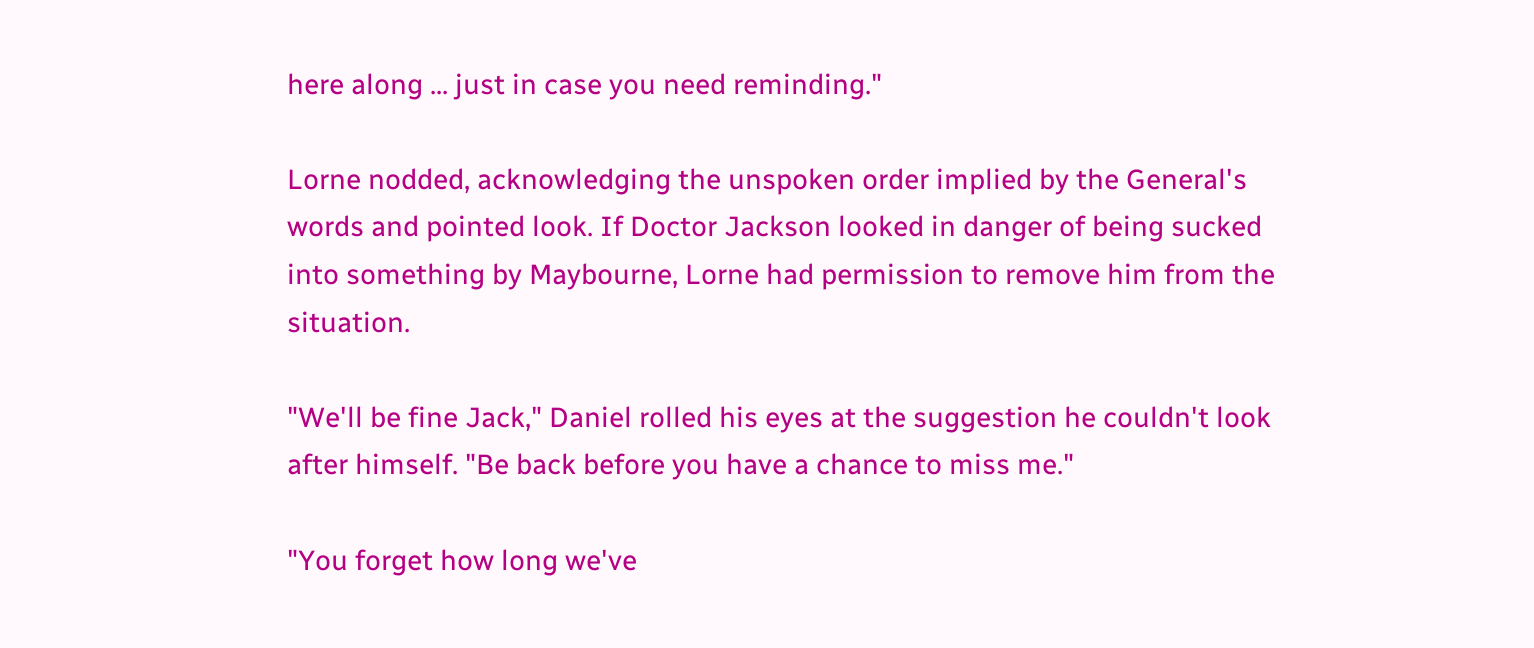here along ... just in case you need reminding."

Lorne nodded, acknowledging the unspoken order implied by the General's words and pointed look. If Doctor Jackson looked in danger of being sucked into something by Maybourne, Lorne had permission to remove him from the situation.

"We'll be fine Jack," Daniel rolled his eyes at the suggestion he couldn't look after himself. "Be back before you have a chance to miss me."

"You forget how long we've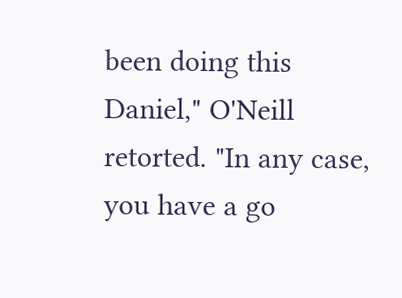been doing this Daniel," O'Neill retorted. "In any case, you have a go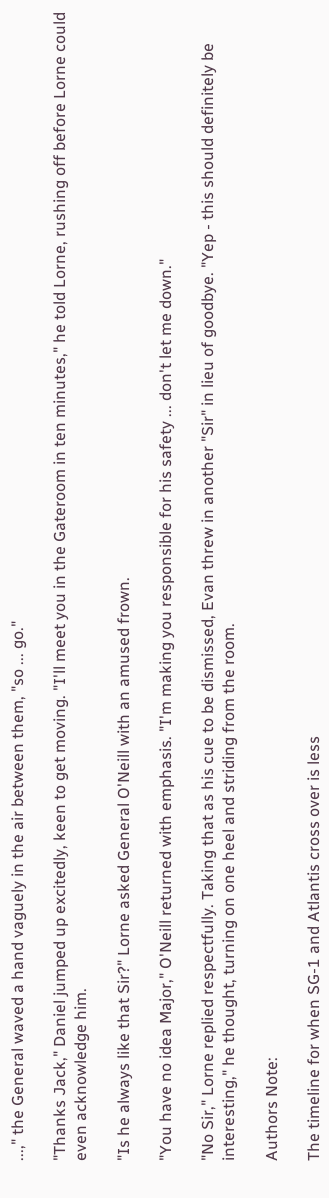...," the General waved a hand vaguely in the air between them, "so ... go."

"Thanks Jack," Daniel jumped up excitedly, keen to get moving. "I'll meet you in the Gateroom in ten minutes," he told Lorne, rushing off before Lorne could even acknowledge him.

"Is he always like that Sir?" Lorne asked General O'Neill with an amused frown.

"You have no idea Major," O'Neill returned with emphasis. "I'm making you responsible for his safety ... don't let me down."

"No Sir," Lorne replied respectfully. Taking that as his cue to be dismissed, Evan threw in another "Sir" in lieu of goodbye. "Yep - this should definitely be interesting," he thought, turning on one heel and striding from the room.

Authors Note:

The timeline for when SG-1 and Atlantis cross over is less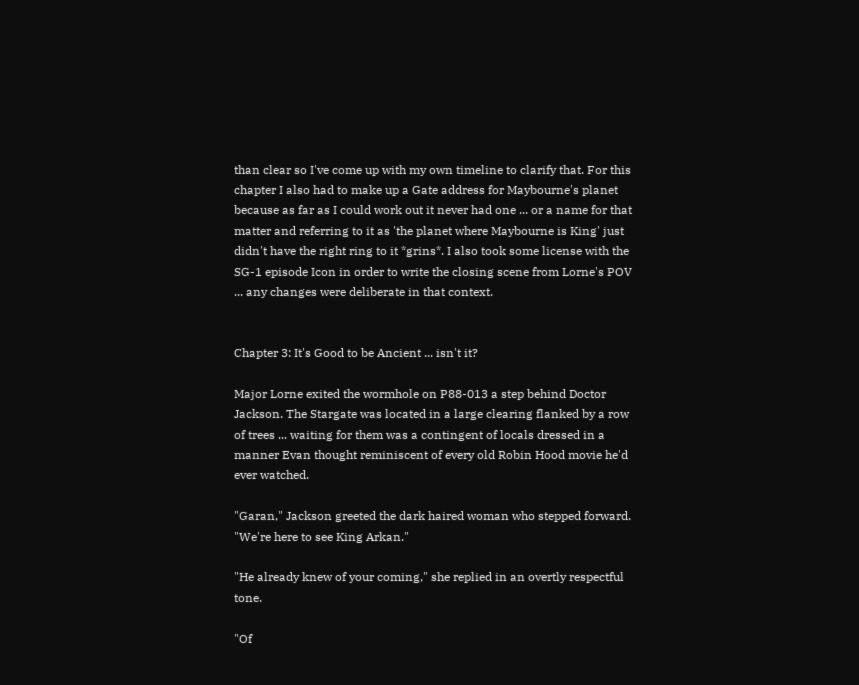than clear so I've come up with my own timeline to clarify that. For this chapter I also had to make up a Gate address for Maybourne's planet because as far as I could work out it never had one ... or a name for that matter and referring to it as 'the planet where Maybourne is King' just didn't have the right ring to it *grins*. I also took some license with the SG-1 episode Icon in order to write the closing scene from Lorne's POV ... any changes were deliberate in that context.


Chapter 3: It's Good to be Ancient ... isn't it?

Major Lorne exited the wormhole on P88-013 a step behind Doctor Jackson. The Stargate was located in a large clearing flanked by a row of trees ... waiting for them was a contingent of locals dressed in a manner Evan thought reminiscent of every old Robin Hood movie he'd ever watched.

"Garan," Jackson greeted the dark haired woman who stepped forward. "We're here to see King Arkan."

"He already knew of your coming," she replied in an overtly respectful tone.

"Of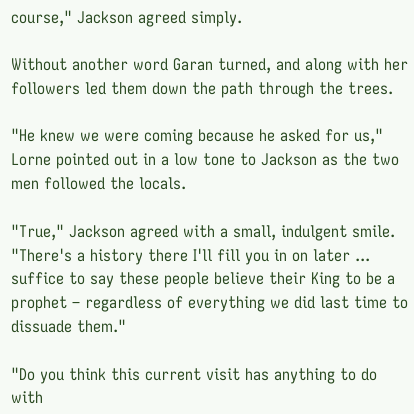course," Jackson agreed simply.

Without another word Garan turned, and along with her followers led them down the path through the trees.

"He knew we were coming because he asked for us," Lorne pointed out in a low tone to Jackson as the two men followed the locals.

"True," Jackson agreed with a small, indulgent smile. "There's a history there I'll fill you in on later ... suffice to say these people believe their King to be a prophet – regardless of everything we did last time to dissuade them."

"Do you think this current visit has anything to do with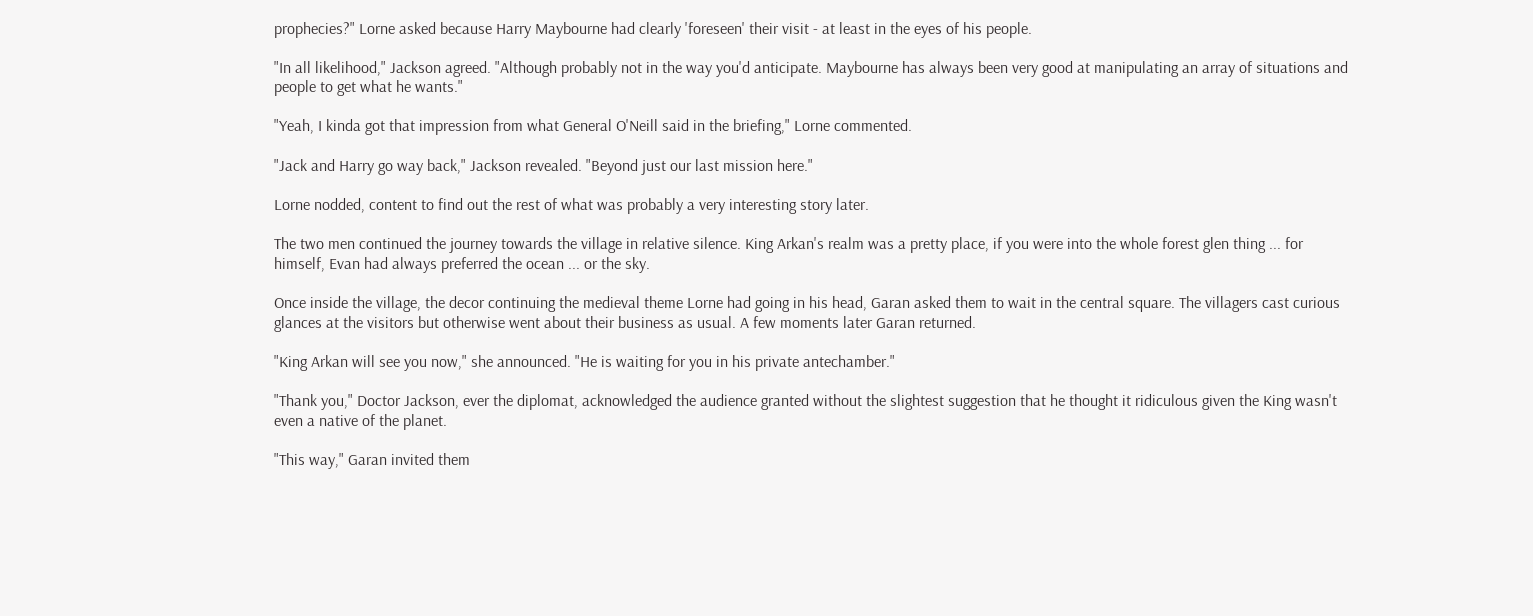prophecies?" Lorne asked because Harry Maybourne had clearly 'foreseen' their visit - at least in the eyes of his people.

"In all likelihood," Jackson agreed. "Although probably not in the way you'd anticipate. Maybourne has always been very good at manipulating an array of situations and people to get what he wants."

"Yeah, I kinda got that impression from what General O'Neill said in the briefing," Lorne commented.

"Jack and Harry go way back," Jackson revealed. "Beyond just our last mission here."

Lorne nodded, content to find out the rest of what was probably a very interesting story later.

The two men continued the journey towards the village in relative silence. King Arkan's realm was a pretty place, if you were into the whole forest glen thing ... for himself, Evan had always preferred the ocean ... or the sky.

Once inside the village, the decor continuing the medieval theme Lorne had going in his head, Garan asked them to wait in the central square. The villagers cast curious glances at the visitors but otherwise went about their business as usual. A few moments later Garan returned.

"King Arkan will see you now," she announced. "He is waiting for you in his private antechamber."

"Thank you," Doctor Jackson, ever the diplomat, acknowledged the audience granted without the slightest suggestion that he thought it ridiculous given the King wasn't even a native of the planet.

"This way," Garan invited them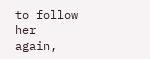to follow her again,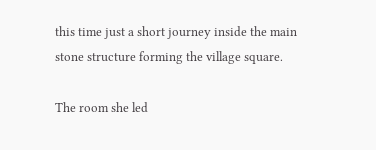this time just a short journey inside the main stone structure forming the village square.

The room she led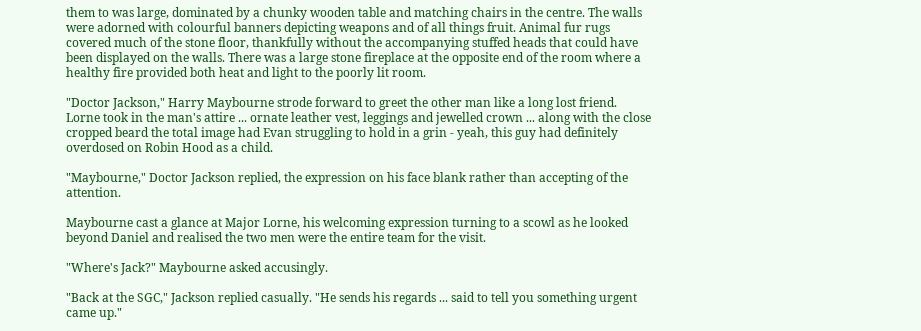them to was large, dominated by a chunky wooden table and matching chairs in the centre. The walls were adorned with colourful banners depicting weapons and of all things fruit. Animal fur rugs covered much of the stone floor, thankfully without the accompanying stuffed heads that could have been displayed on the walls. There was a large stone fireplace at the opposite end of the room where a healthy fire provided both heat and light to the poorly lit room.

"Doctor Jackson," Harry Maybourne strode forward to greet the other man like a long lost friend. Lorne took in the man's attire ... ornate leather vest, leggings and jewelled crown ... along with the close cropped beard the total image had Evan struggling to hold in a grin - yeah, this guy had definitely overdosed on Robin Hood as a child.

"Maybourne," Doctor Jackson replied, the expression on his face blank rather than accepting of the attention.

Maybourne cast a glance at Major Lorne, his welcoming expression turning to a scowl as he looked beyond Daniel and realised the two men were the entire team for the visit.

"Where's Jack?" Maybourne asked accusingly.

"Back at the SGC," Jackson replied casually. "He sends his regards ... said to tell you something urgent came up."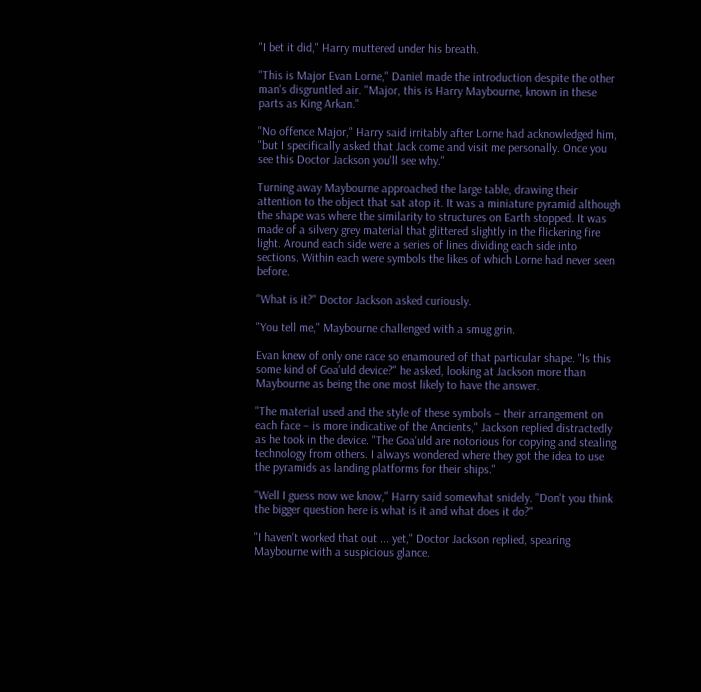"I bet it did," Harry muttered under his breath.

"This is Major Evan Lorne," Daniel made the introduction despite the other man's disgruntled air. "Major, this is Harry Maybourne, known in these parts as King Arkan."

"No offence Major," Harry said irritably after Lorne had acknowledged him, "but I specifically asked that Jack come and visit me personally. Once you see this Doctor Jackson you'll see why."

Turning away Maybourne approached the large table, drawing their attention to the object that sat atop it. It was a miniature pyramid although the shape was where the similarity to structures on Earth stopped. It was made of a silvery grey material that glittered slightly in the flickering fire light. Around each side were a series of lines dividing each side into sections. Within each were symbols the likes of which Lorne had never seen before.

"What is it?" Doctor Jackson asked curiously.

"You tell me," Maybourne challenged with a smug grin.

Evan knew of only one race so enamoured of that particular shape. "Is this some kind of Goa'uld device?" he asked, looking at Jackson more than Maybourne as being the one most likely to have the answer.

"The material used and the style of these symbols – their arrangement on each face – is more indicative of the Ancients," Jackson replied distractedly as he took in the device. "The Goa'uld are notorious for copying and stealing technology from others. I always wondered where they got the idea to use the pyramids as landing platforms for their ships."

"Well I guess now we know," Harry said somewhat snidely. "Don't you think the bigger question here is what is it and what does it do?"

"I haven't worked that out ... yet," Doctor Jackson replied, spearing Maybourne with a suspicious glance.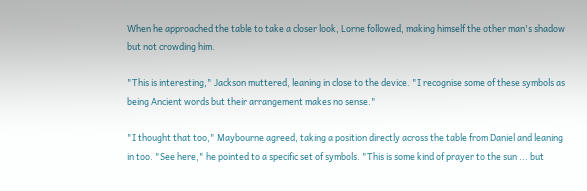When he approached the table to take a closer look, Lorne followed, making himself the other man's shadow but not crowding him.

"This is interesting," Jackson muttered, leaning in close to the device. "I recognise some of these symbols as being Ancient words but their arrangement makes no sense."

"I thought that too," Maybourne agreed, taking a position directly across the table from Daniel and leaning in too. "See here," he pointed to a specific set of symbols. "This is some kind of prayer to the sun ... but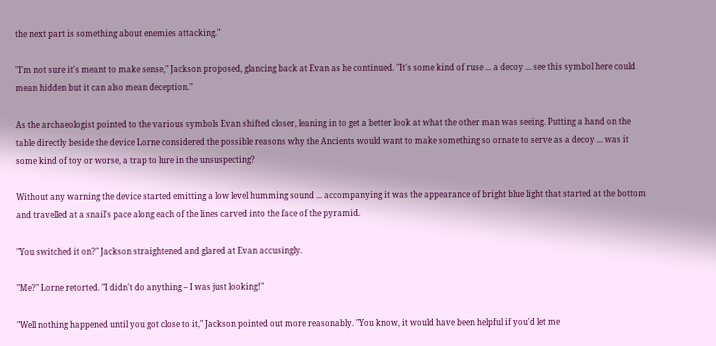the next part is something about enemies attacking."

"I'm not sure it's meant to make sense," Jackson proposed, glancing back at Evan as he continued. "It's some kind of ruse ... a decoy ... see this symbol here could mean hidden but it can also mean deception."

As the archaeologist pointed to the various symbols Evan shifted closer, leaning in to get a better look at what the other man was seeing. Putting a hand on the table directly beside the device Lorne considered the possible reasons why the Ancients would want to make something so ornate to serve as a decoy ... was it some kind of toy or worse, a trap to lure in the unsuspecting?

Without any warning the device started emitting a low level humming sound ... accompanying it was the appearance of bright blue light that started at the bottom and travelled at a snail's pace along each of the lines carved into the face of the pyramid.

"You switched it on?" Jackson straightened and glared at Evan accusingly.

"Me?" Lorne retorted. "I didn't do anything – I was just looking!"

"Well nothing happened until you got close to it," Jackson pointed out more reasonably. "You know, it would have been helpful if you'd let me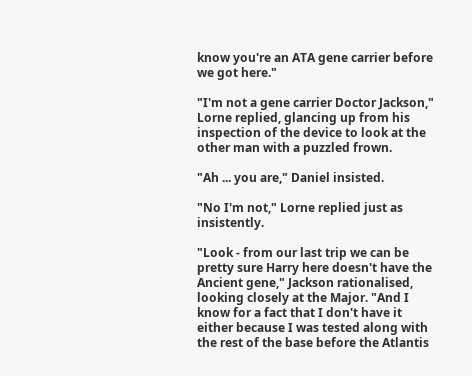know you're an ATA gene carrier before we got here."

"I'm not a gene carrier Doctor Jackson," Lorne replied, glancing up from his inspection of the device to look at the other man with a puzzled frown.

"Ah ... you are," Daniel insisted.

"No I'm not," Lorne replied just as insistently.

"Look - from our last trip we can be pretty sure Harry here doesn't have the Ancient gene," Jackson rationalised, looking closely at the Major. "And I know for a fact that I don't have it either because I was tested along with the rest of the base before the Atlantis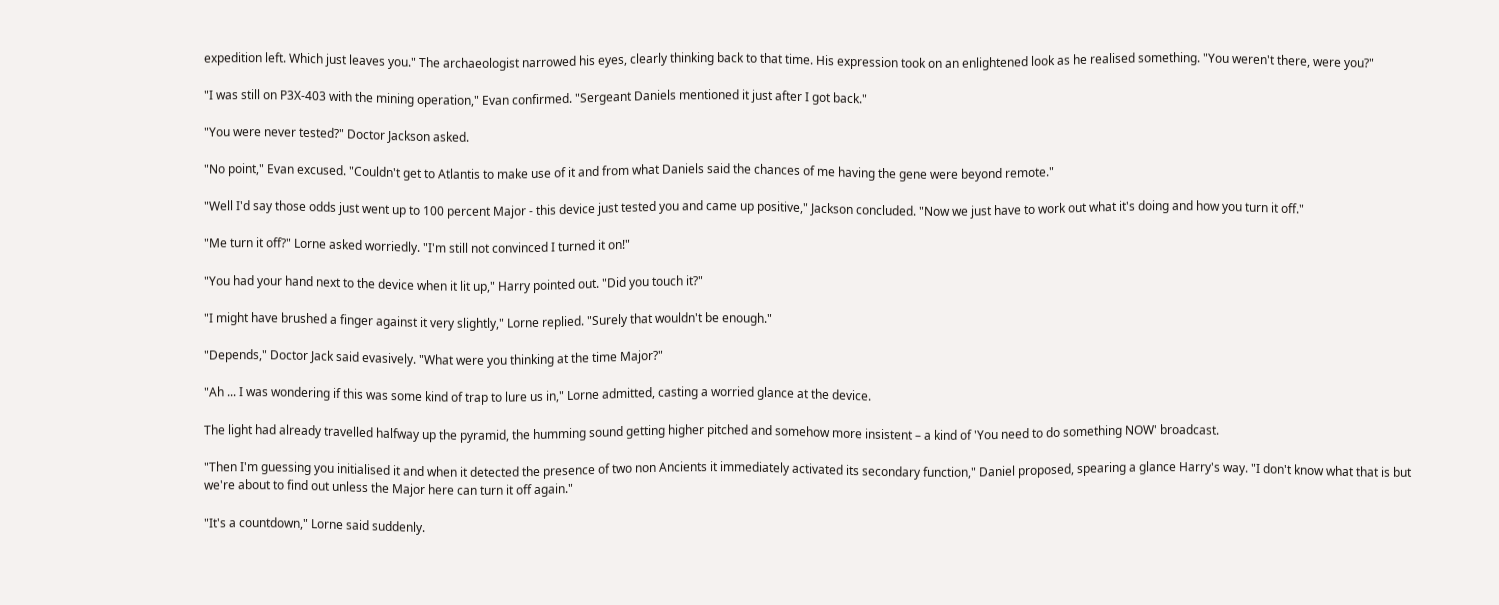expedition left. Which just leaves you." The archaeologist narrowed his eyes, clearly thinking back to that time. His expression took on an enlightened look as he realised something. "You weren't there, were you?"

"I was still on P3X-403 with the mining operation," Evan confirmed. "Sergeant Daniels mentioned it just after I got back."

"You were never tested?" Doctor Jackson asked.

"No point," Evan excused. "Couldn't get to Atlantis to make use of it and from what Daniels said the chances of me having the gene were beyond remote."

"Well I'd say those odds just went up to 100 percent Major - this device just tested you and came up positive," Jackson concluded. "Now we just have to work out what it's doing and how you turn it off."

"Me turn it off?" Lorne asked worriedly. "I'm still not convinced I turned it on!"

"You had your hand next to the device when it lit up," Harry pointed out. "Did you touch it?"

"I might have brushed a finger against it very slightly," Lorne replied. "Surely that wouldn't be enough."

"Depends," Doctor Jack said evasively. "What were you thinking at the time Major?"

"Ah ... I was wondering if this was some kind of trap to lure us in," Lorne admitted, casting a worried glance at the device.

The light had already travelled halfway up the pyramid, the humming sound getting higher pitched and somehow more insistent – a kind of 'You need to do something NOW' broadcast.

"Then I'm guessing you initialised it and when it detected the presence of two non Ancients it immediately activated its secondary function," Daniel proposed, spearing a glance Harry's way. "I don't know what that is but we're about to find out unless the Major here can turn it off again."

"It's a countdown," Lorne said suddenly.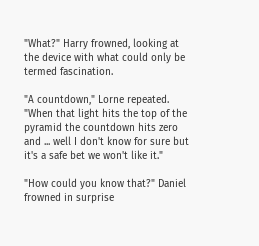"What?" Harry frowned, looking at the device with what could only be termed fascination.

"A countdown," Lorne repeated. "When that light hits the top of the pyramid the countdown hits zero and ... well I don't know for sure but it's a safe bet we won't like it."

"How could you know that?" Daniel frowned in surprise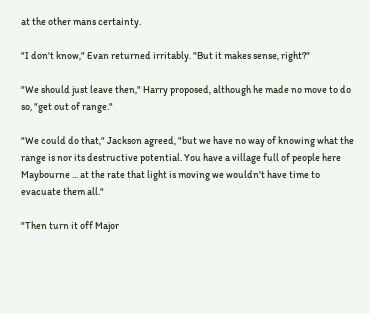at the other mans certainty.

"I don't know," Evan returned irritably. "But it makes sense, right?"

"We should just leave then," Harry proposed, although he made no move to do so, "get out of range."

"We could do that," Jackson agreed, "but we have no way of knowing what the range is nor its destructive potential. You have a village full of people here Maybourne ... at the rate that light is moving we wouldn't have time to evacuate them all."

"Then turn it off Major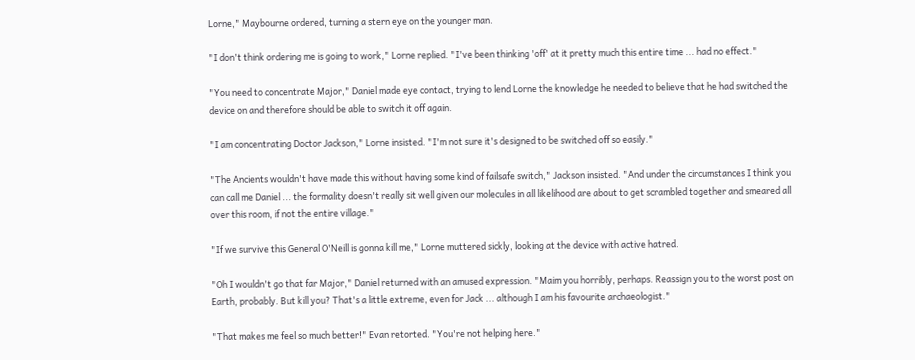Lorne," Maybourne ordered, turning a stern eye on the younger man.

"I don't think ordering me is going to work," Lorne replied. "I've been thinking 'off' at it pretty much this entire time ... had no effect."

"You need to concentrate Major," Daniel made eye contact, trying to lend Lorne the knowledge he needed to believe that he had switched the device on and therefore should be able to switch it off again.

"I am concentrating Doctor Jackson," Lorne insisted. "I'm not sure it's designed to be switched off so easily."

"The Ancients wouldn't have made this without having some kind of failsafe switch," Jackson insisted. "And under the circumstances I think you can call me Daniel ... the formality doesn't really sit well given our molecules in all likelihood are about to get scrambled together and smeared all over this room, if not the entire village."

"If we survive this General O'Neill is gonna kill me," Lorne muttered sickly, looking at the device with active hatred.

"Oh I wouldn't go that far Major," Daniel returned with an amused expression. "Maim you horribly, perhaps. Reassign you to the worst post on Earth, probably. But kill you? That's a little extreme, even for Jack ... although I am his favourite archaeologist."

"That makes me feel so much better!" Evan retorted. "You're not helping here."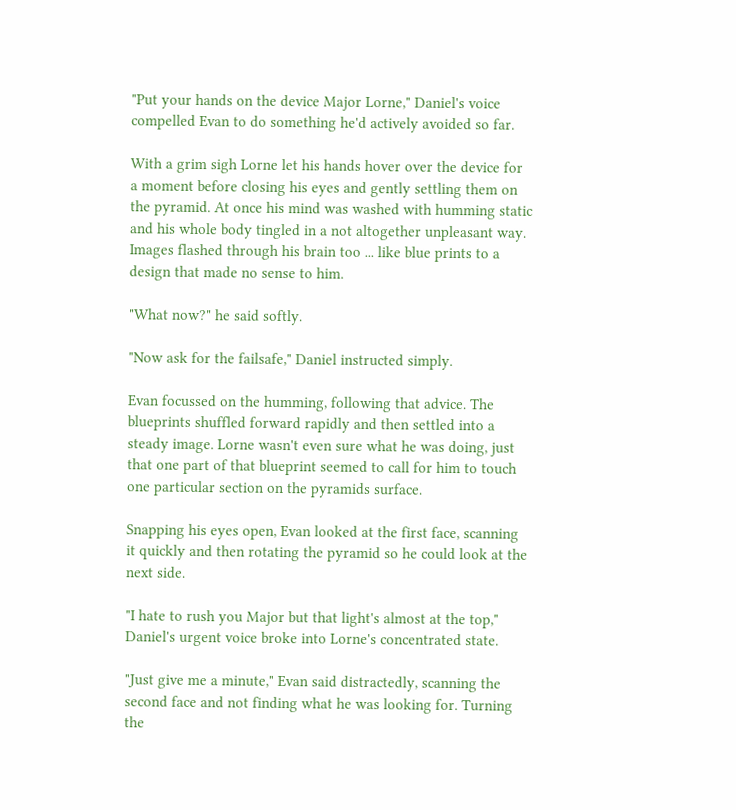"Put your hands on the device Major Lorne," Daniel's voice compelled Evan to do something he'd actively avoided so far.

With a grim sigh Lorne let his hands hover over the device for a moment before closing his eyes and gently settling them on the pyramid. At once his mind was washed with humming static and his whole body tingled in a not altogether unpleasant way. Images flashed through his brain too ... like blue prints to a design that made no sense to him.

"What now?" he said softly.

"Now ask for the failsafe," Daniel instructed simply.

Evan focussed on the humming, following that advice. The blueprints shuffled forward rapidly and then settled into a steady image. Lorne wasn't even sure what he was doing, just that one part of that blueprint seemed to call for him to touch one particular section on the pyramids surface.

Snapping his eyes open, Evan looked at the first face, scanning it quickly and then rotating the pyramid so he could look at the next side.

"I hate to rush you Major but that light's almost at the top," Daniel's urgent voice broke into Lorne's concentrated state.

"Just give me a minute," Evan said distractedly, scanning the second face and not finding what he was looking for. Turning the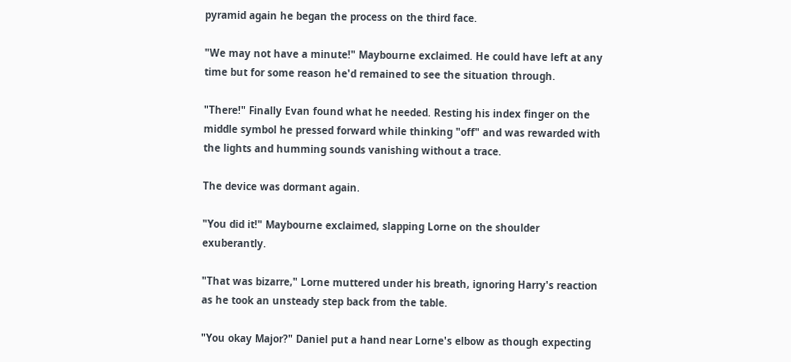pyramid again he began the process on the third face.

"We may not have a minute!" Maybourne exclaimed. He could have left at any time but for some reason he'd remained to see the situation through.

"There!" Finally Evan found what he needed. Resting his index finger on the middle symbol he pressed forward while thinking "off" and was rewarded with the lights and humming sounds vanishing without a trace.

The device was dormant again.

"You did it!" Maybourne exclaimed, slapping Lorne on the shoulder exuberantly.

"That was bizarre," Lorne muttered under his breath, ignoring Harry's reaction as he took an unsteady step back from the table.

"You okay Major?" Daniel put a hand near Lorne's elbow as though expecting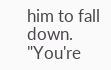him to fall down. "You're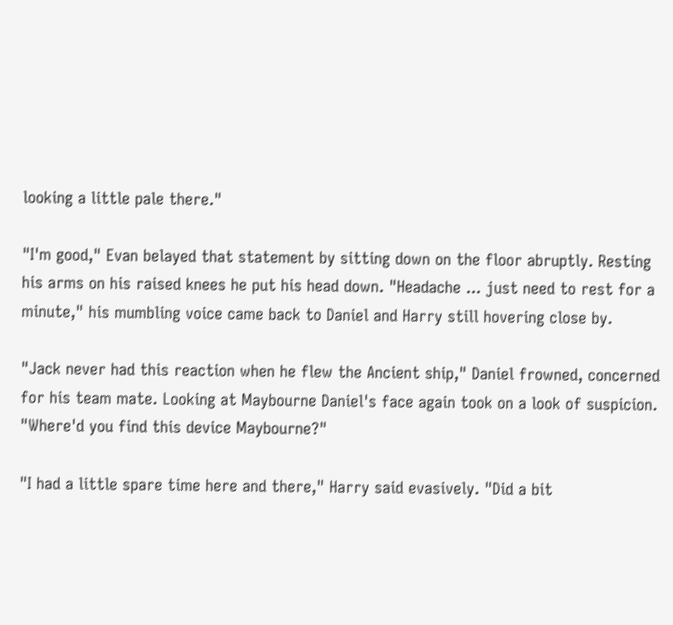looking a little pale there."

"I'm good," Evan belayed that statement by sitting down on the floor abruptly. Resting his arms on his raised knees he put his head down. "Headache ... just need to rest for a minute," his mumbling voice came back to Daniel and Harry still hovering close by.

"Jack never had this reaction when he flew the Ancient ship," Daniel frowned, concerned for his team mate. Looking at Maybourne Daniel's face again took on a look of suspicion. "Where'd you find this device Maybourne?"

"I had a little spare time here and there," Harry said evasively. "Did a bit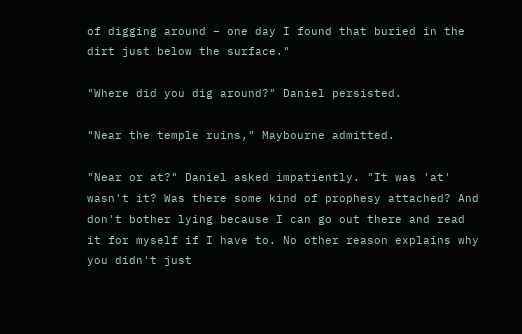of digging around – one day I found that buried in the dirt just below the surface."

"Where did you dig around?" Daniel persisted.

"Near the temple ruins," Maybourne admitted.

"Near or at?" Daniel asked impatiently. "It was 'at' wasn't it? Was there some kind of prophesy attached? And don't bother lying because I can go out there and read it for myself if I have to. No other reason explains why you didn't just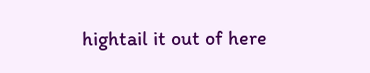hightail it out of here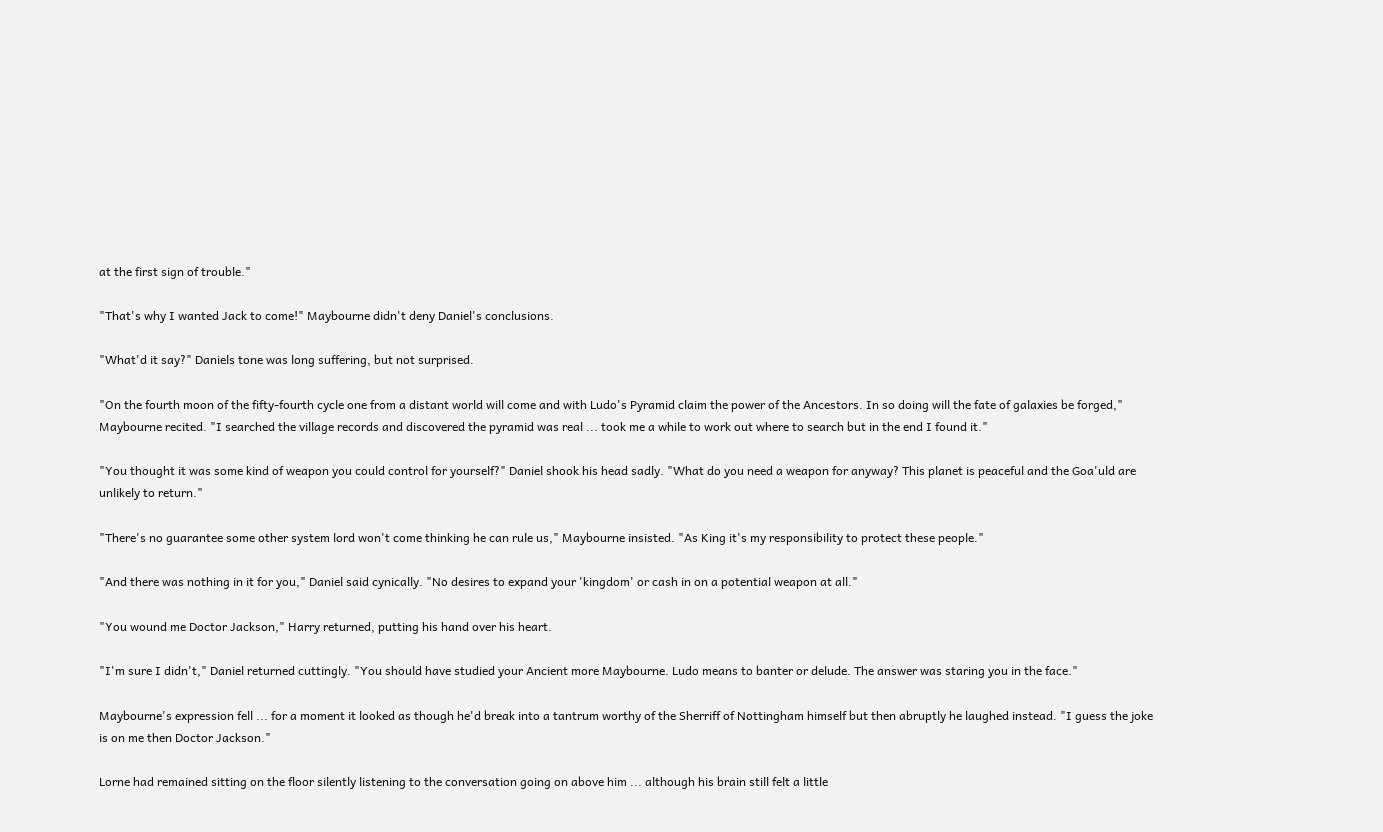at the first sign of trouble."

"That's why I wanted Jack to come!" Maybourne didn't deny Daniel's conclusions.

"What'd it say?" Daniels tone was long suffering, but not surprised.

"On the fourth moon of the fifty-fourth cycle one from a distant world will come and with Ludo's Pyramid claim the power of the Ancestors. In so doing will the fate of galaxies be forged," Maybourne recited. "I searched the village records and discovered the pyramid was real ... took me a while to work out where to search but in the end I found it."

"You thought it was some kind of weapon you could control for yourself?" Daniel shook his head sadly. "What do you need a weapon for anyway? This planet is peaceful and the Goa'uld are unlikely to return."

"There's no guarantee some other system lord won't come thinking he can rule us," Maybourne insisted. "As King it's my responsibility to protect these people."

"And there was nothing in it for you," Daniel said cynically. "No desires to expand your 'kingdom' or cash in on a potential weapon at all."

"You wound me Doctor Jackson," Harry returned, putting his hand over his heart.

"I'm sure I didn't," Daniel returned cuttingly. "You should have studied your Ancient more Maybourne. Ludo means to banter or delude. The answer was staring you in the face."

Maybourne's expression fell ... for a moment it looked as though he'd break into a tantrum worthy of the Sherriff of Nottingham himself but then abruptly he laughed instead. "I guess the joke is on me then Doctor Jackson."

Lorne had remained sitting on the floor silently listening to the conversation going on above him ... although his brain still felt a little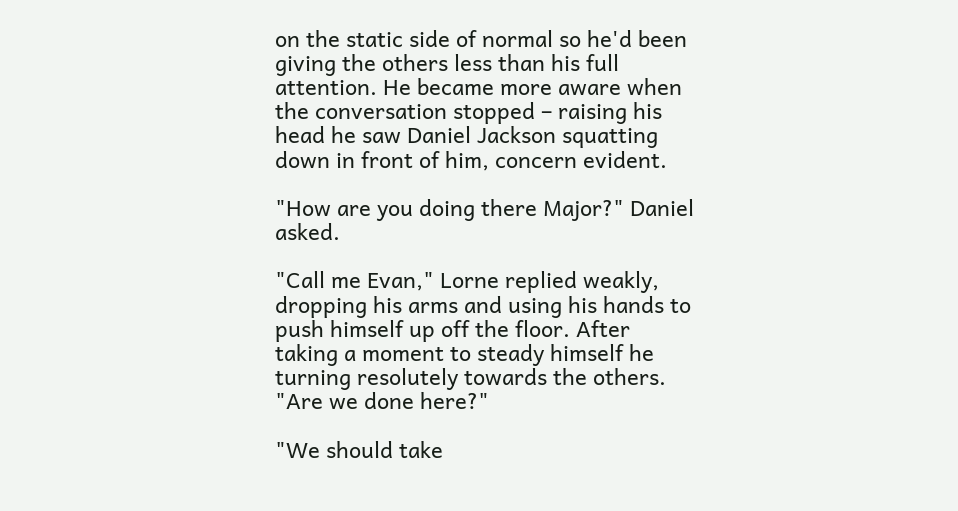on the static side of normal so he'd been giving the others less than his full attention. He became more aware when the conversation stopped – raising his head he saw Daniel Jackson squatting down in front of him, concern evident.

"How are you doing there Major?" Daniel asked.

"Call me Evan," Lorne replied weakly, dropping his arms and using his hands to push himself up off the floor. After taking a moment to steady himself he turning resolutely towards the others. "Are we done here?"

"We should take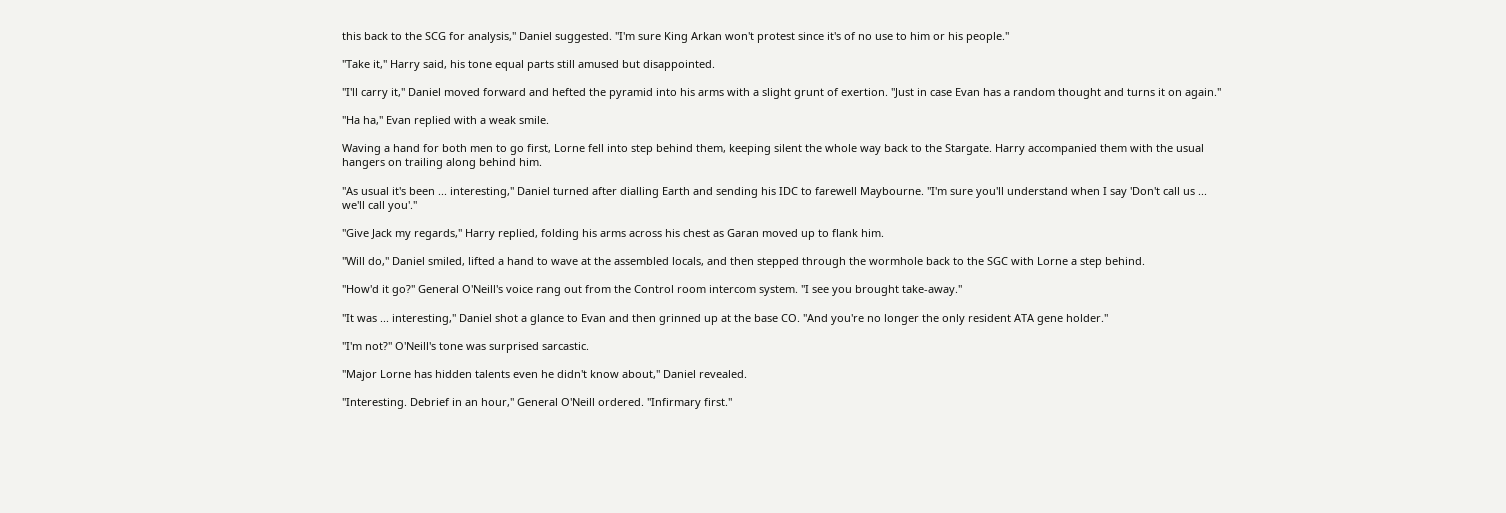this back to the SCG for analysis," Daniel suggested. "I'm sure King Arkan won't protest since it's of no use to him or his people."

"Take it," Harry said, his tone equal parts still amused but disappointed.

"I'll carry it," Daniel moved forward and hefted the pyramid into his arms with a slight grunt of exertion. "Just in case Evan has a random thought and turns it on again."

"Ha ha," Evan replied with a weak smile.

Waving a hand for both men to go first, Lorne fell into step behind them, keeping silent the whole way back to the Stargate. Harry accompanied them with the usual hangers on trailing along behind him.

"As usual it's been ... interesting," Daniel turned after dialling Earth and sending his IDC to farewell Maybourne. "I'm sure you'll understand when I say 'Don't call us ... we'll call you'."

"Give Jack my regards," Harry replied, folding his arms across his chest as Garan moved up to flank him.

"Will do," Daniel smiled, lifted a hand to wave at the assembled locals, and then stepped through the wormhole back to the SGC with Lorne a step behind.

"How'd it go?" General O'Neill's voice rang out from the Control room intercom system. "I see you brought take-away."

"It was ... interesting," Daniel shot a glance to Evan and then grinned up at the base CO. "And you're no longer the only resident ATA gene holder."

"I'm not?" O'Neill's tone was surprised sarcastic.

"Major Lorne has hidden talents even he didn't know about," Daniel revealed.

"Interesting. Debrief in an hour," General O'Neill ordered. "Infirmary first."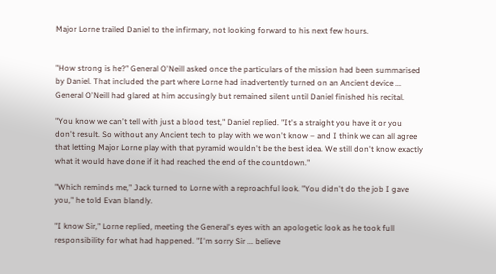Major Lorne trailed Daniel to the infirmary, not looking forward to his next few hours.


"How strong is he?" General O'Neill asked once the particulars of the mission had been summarised by Daniel. That included the part where Lorne had inadvertently turned on an Ancient device ... General O'Neill had glared at him accusingly but remained silent until Daniel finished his recital.

"You know we can't tell with just a blood test," Daniel replied. "It's a straight you have it or you don't result. So without any Ancient tech to play with we won't know – and I think we can all agree that letting Major Lorne play with that pyramid wouldn't be the best idea. We still don't know exactly what it would have done if it had reached the end of the countdown."

"Which reminds me," Jack turned to Lorne with a reproachful look. "You didn't do the job I gave you," he told Evan blandly.

"I know Sir," Lorne replied, meeting the General's eyes with an apologetic look as he took full responsibility for what had happened. "I'm sorry Sir ... believe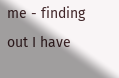me - finding out I have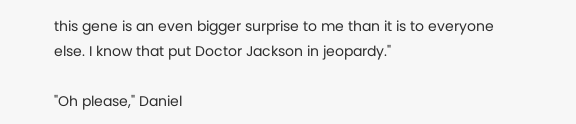this gene is an even bigger surprise to me than it is to everyone else. I know that put Doctor Jackson in jeopardy."

"Oh please," Daniel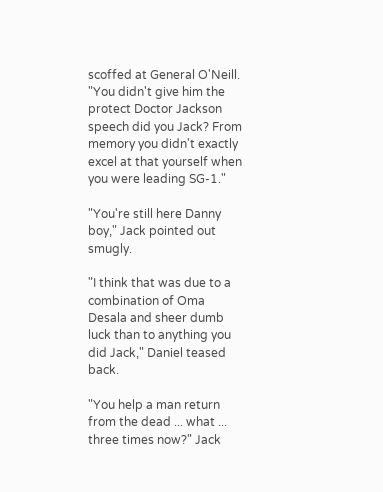scoffed at General O'Neill. "You didn't give him the protect Doctor Jackson speech did you Jack? From memory you didn't exactly excel at that yourself when you were leading SG-1."

"You're still here Danny boy," Jack pointed out smugly.

"I think that was due to a combination of Oma Desala and sheer dumb luck than to anything you did Jack," Daniel teased back.

"You help a man return from the dead ... what ... three times now?" Jack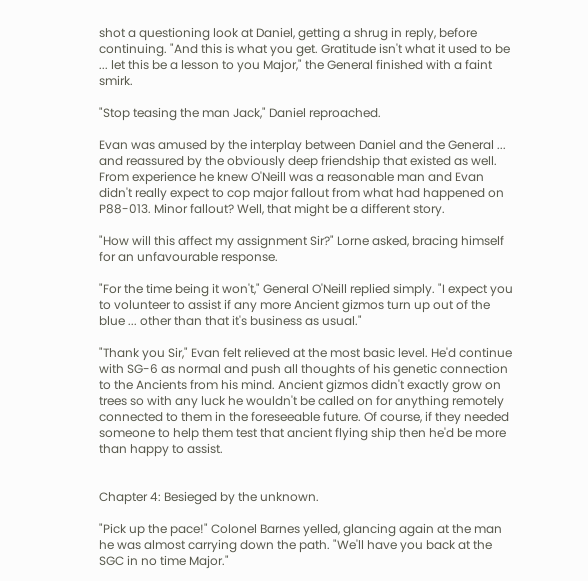shot a questioning look at Daniel, getting a shrug in reply, before continuing. "And this is what you get. Gratitude isn't what it used to be ... let this be a lesson to you Major," the General finished with a faint smirk.

"Stop teasing the man Jack," Daniel reproached.

Evan was amused by the interplay between Daniel and the General ... and reassured by the obviously deep friendship that existed as well. From experience he knew O'Neill was a reasonable man and Evan didn't really expect to cop major fallout from what had happened on P88-013. Minor fallout? Well, that might be a different story.

"How will this affect my assignment Sir?" Lorne asked, bracing himself for an unfavourable response.

"For the time being it won't," General O'Neill replied simply. "I expect you to volunteer to assist if any more Ancient gizmos turn up out of the blue ... other than that it's business as usual."

"Thank you Sir," Evan felt relieved at the most basic level. He'd continue with SG-6 as normal and push all thoughts of his genetic connection to the Ancients from his mind. Ancient gizmos didn't exactly grow on trees so with any luck he wouldn't be called on for anything remotely connected to them in the foreseeable future. Of course, if they needed someone to help them test that ancient flying ship then he'd be more than happy to assist.


Chapter 4: Besieged by the unknown.

"Pick up the pace!" Colonel Barnes yelled, glancing again at the man he was almost carrying down the path. "We'll have you back at the SGC in no time Major."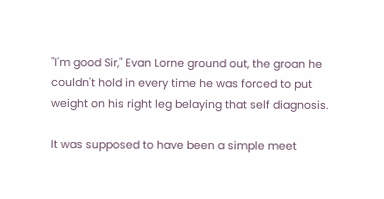"I'm good Sir," Evan Lorne ground out, the groan he couldn't hold in every time he was forced to put weight on his right leg belaying that self diagnosis.

It was supposed to have been a simple meet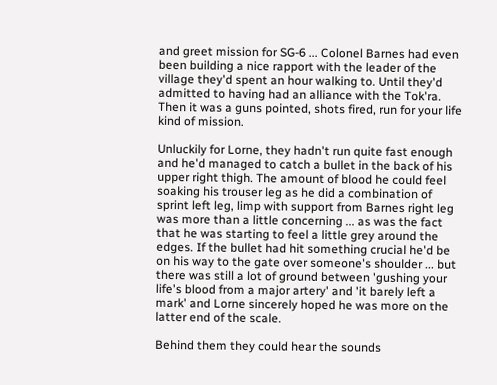and greet mission for SG-6 ... Colonel Barnes had even been building a nice rapport with the leader of the village they'd spent an hour walking to. Until they'd admitted to having had an alliance with the Tok'ra. Then it was a guns pointed, shots fired, run for your life kind of mission.

Unluckily for Lorne, they hadn't run quite fast enough and he'd managed to catch a bullet in the back of his upper right thigh. The amount of blood he could feel soaking his trouser leg as he did a combination of sprint left leg, limp with support from Barnes right leg was more than a little concerning ... as was the fact that he was starting to feel a little grey around the edges. If the bullet had hit something crucial he'd be on his way to the gate over someone's shoulder ... but there was still a lot of ground between 'gushing your life's blood from a major artery' and 'it barely left a mark' and Lorne sincerely hoped he was more on the latter end of the scale.

Behind them they could hear the sounds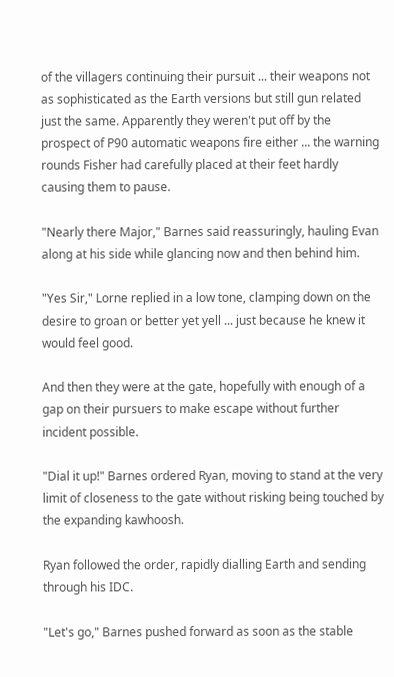of the villagers continuing their pursuit ... their weapons not as sophisticated as the Earth versions but still gun related just the same. Apparently they weren't put off by the prospect of P90 automatic weapons fire either ... the warning rounds Fisher had carefully placed at their feet hardly causing them to pause.

"Nearly there Major," Barnes said reassuringly, hauling Evan along at his side while glancing now and then behind him.

"Yes Sir," Lorne replied in a low tone, clamping down on the desire to groan or better yet yell ... just because he knew it would feel good.

And then they were at the gate, hopefully with enough of a gap on their pursuers to make escape without further incident possible.

"Dial it up!" Barnes ordered Ryan, moving to stand at the very limit of closeness to the gate without risking being touched by the expanding kawhoosh.

Ryan followed the order, rapidly dialling Earth and sending through his IDC.

"Let's go," Barnes pushed forward as soon as the stable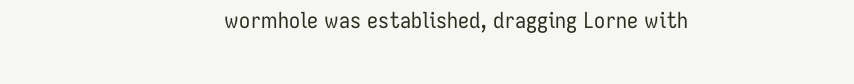wormhole was established, dragging Lorne with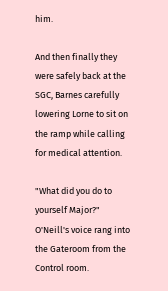him.

And then finally they were safely back at the SGC, Barnes carefully lowering Lorne to sit on the ramp while calling for medical attention.

"What did you do to yourself Major?" O'Neill's voice rang into the Gateroom from the Control room.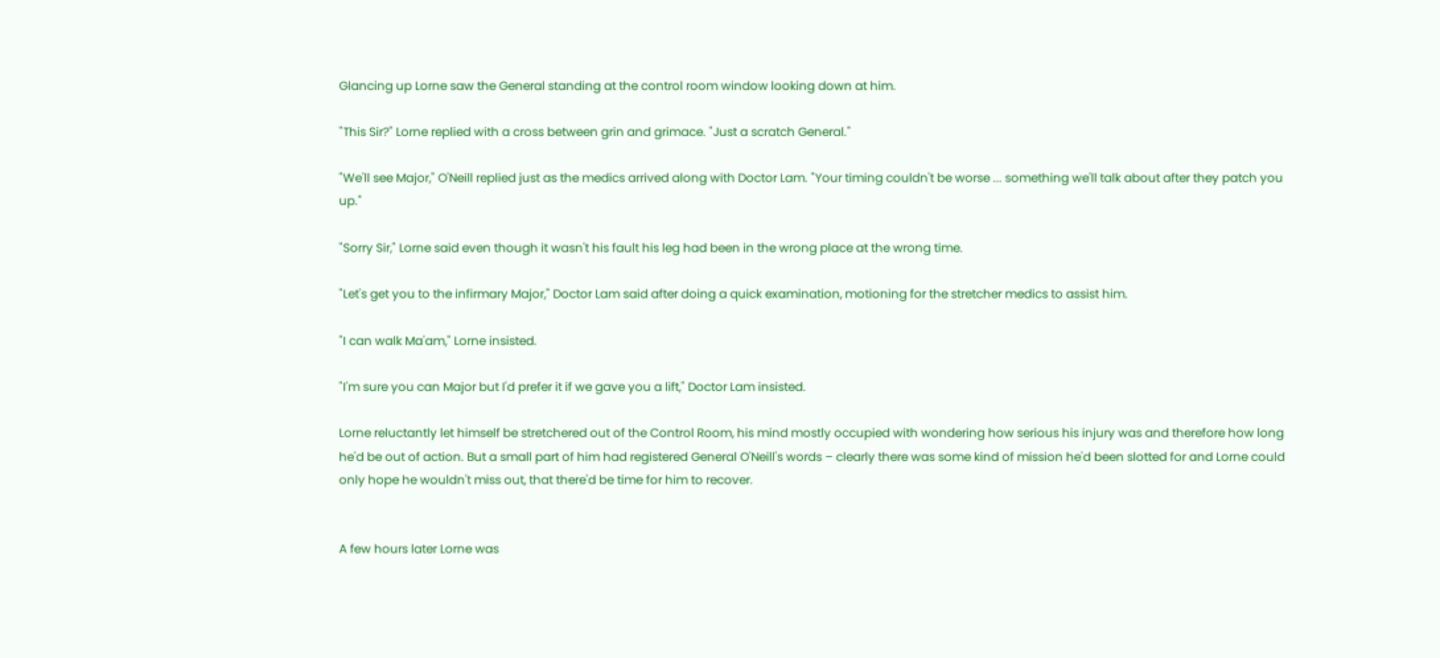Glancing up Lorne saw the General standing at the control room window looking down at him.

"This Sir?" Lorne replied with a cross between grin and grimace. "Just a scratch General."

"We'll see Major," O'Neill replied just as the medics arrived along with Doctor Lam. "Your timing couldn't be worse ... something we'll talk about after they patch you up."

"Sorry Sir," Lorne said even though it wasn't his fault his leg had been in the wrong place at the wrong time.

"Let's get you to the infirmary Major," Doctor Lam said after doing a quick examination, motioning for the stretcher medics to assist him.

"I can walk Ma'am," Lorne insisted.

"I'm sure you can Major but I'd prefer it if we gave you a lift," Doctor Lam insisted.

Lorne reluctantly let himself be stretchered out of the Control Room, his mind mostly occupied with wondering how serious his injury was and therefore how long he'd be out of action. But a small part of him had registered General O'Neill's words – clearly there was some kind of mission he'd been slotted for and Lorne could only hope he wouldn't miss out, that there'd be time for him to recover.


A few hours later Lorne was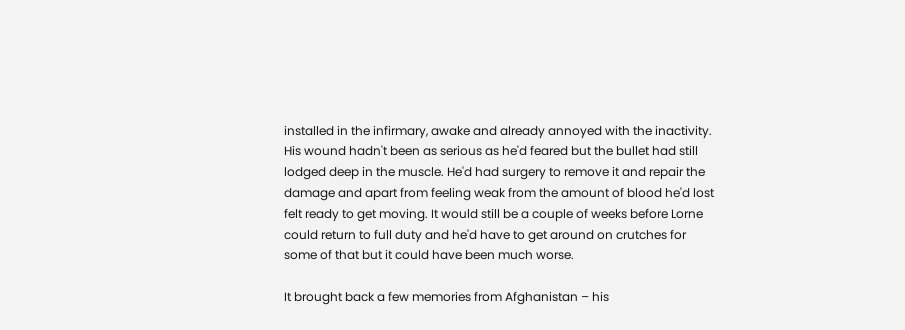installed in the infirmary, awake and already annoyed with the inactivity. His wound hadn't been as serious as he'd feared but the bullet had still lodged deep in the muscle. He'd had surgery to remove it and repair the damage and apart from feeling weak from the amount of blood he'd lost felt ready to get moving. It would still be a couple of weeks before Lorne could return to full duty and he'd have to get around on crutches for some of that but it could have been much worse.

It brought back a few memories from Afghanistan – his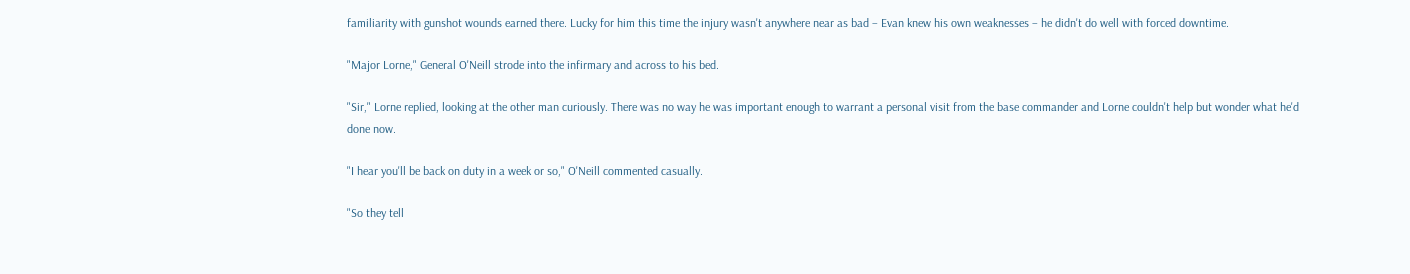familiarity with gunshot wounds earned there. Lucky for him this time the injury wasn't anywhere near as bad – Evan knew his own weaknesses – he didn't do well with forced downtime.

"Major Lorne," General O'Neill strode into the infirmary and across to his bed.

"Sir," Lorne replied, looking at the other man curiously. There was no way he was important enough to warrant a personal visit from the base commander and Lorne couldn't help but wonder what he'd done now.

"I hear you'll be back on duty in a week or so," O'Neill commented casually.

"So they tell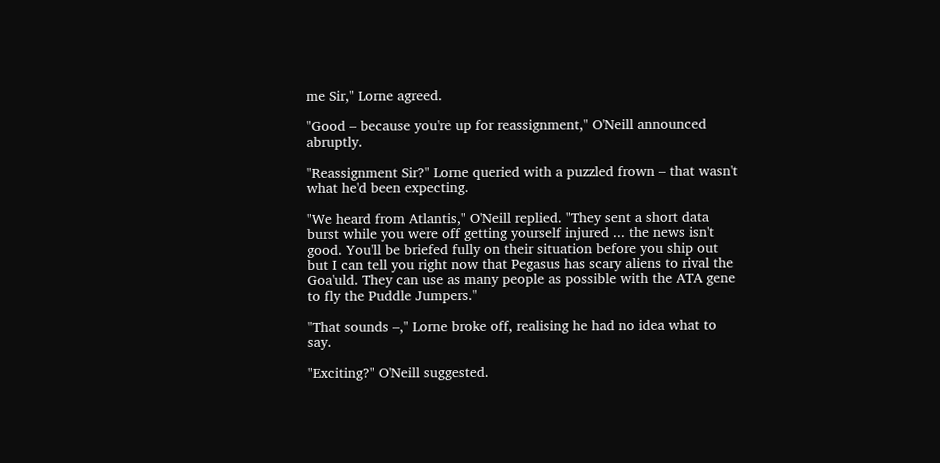me Sir," Lorne agreed.

"Good – because you're up for reassignment," O'Neill announced abruptly.

"Reassignment Sir?" Lorne queried with a puzzled frown – that wasn't what he'd been expecting.

"We heard from Atlantis," O'Neill replied. "They sent a short data burst while you were off getting yourself injured ... the news isn't good. You'll be briefed fully on their situation before you ship out but I can tell you right now that Pegasus has scary aliens to rival the Goa'uld. They can use as many people as possible with the ATA gene to fly the Puddle Jumpers."

"That sounds –," Lorne broke off, realising he had no idea what to say.

"Exciting?" O'Neill suggested.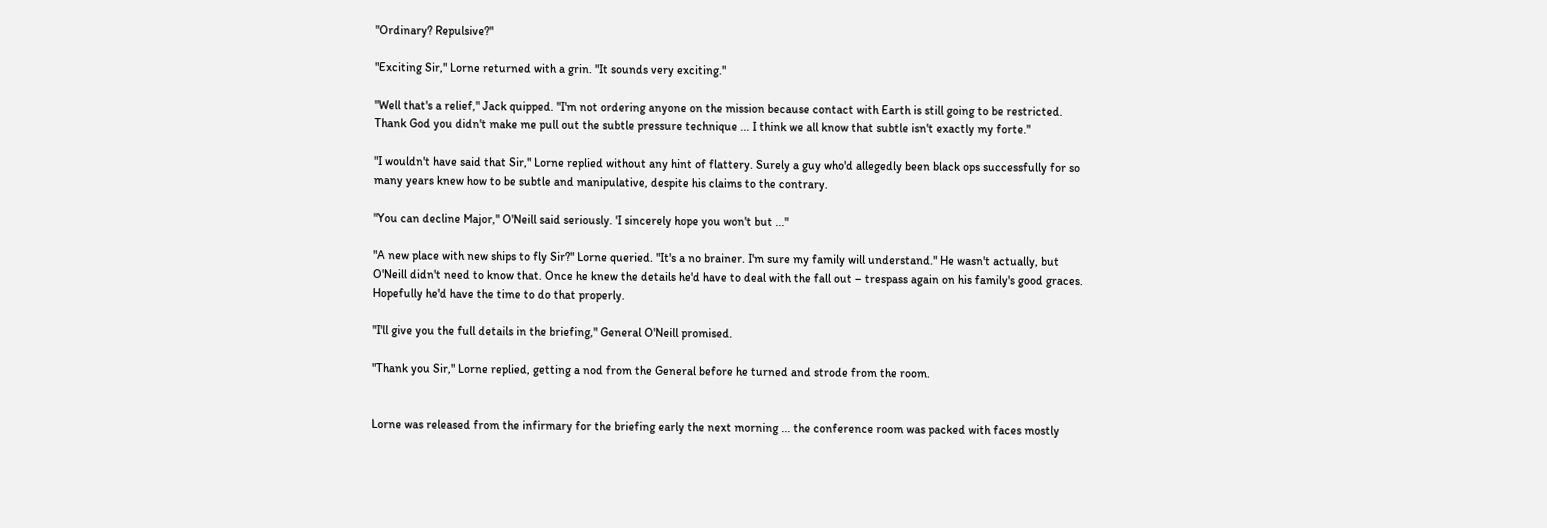"Ordinary? Repulsive?"

"Exciting Sir," Lorne returned with a grin. "It sounds very exciting."

"Well that's a relief," Jack quipped. "I'm not ordering anyone on the mission because contact with Earth is still going to be restricted. Thank God you didn't make me pull out the subtle pressure technique ... I think we all know that subtle isn't exactly my forte."

"I wouldn't have said that Sir," Lorne replied without any hint of flattery. Surely a guy who'd allegedly been black ops successfully for so many years knew how to be subtle and manipulative, despite his claims to the contrary.

"You can decline Major," O'Neill said seriously. 'I sincerely hope you won't but ..."

"A new place with new ships to fly Sir?" Lorne queried. "It's a no brainer. I'm sure my family will understand." He wasn't actually, but O'Neill didn't need to know that. Once he knew the details he'd have to deal with the fall out – trespass again on his family's good graces. Hopefully he'd have the time to do that properly.

"I'll give you the full details in the briefing," General O'Neill promised.

"Thank you Sir," Lorne replied, getting a nod from the General before he turned and strode from the room.


Lorne was released from the infirmary for the briefing early the next morning ... the conference room was packed with faces mostly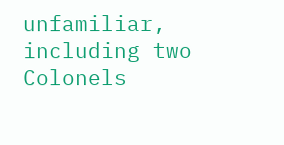unfamiliar, including two Colonels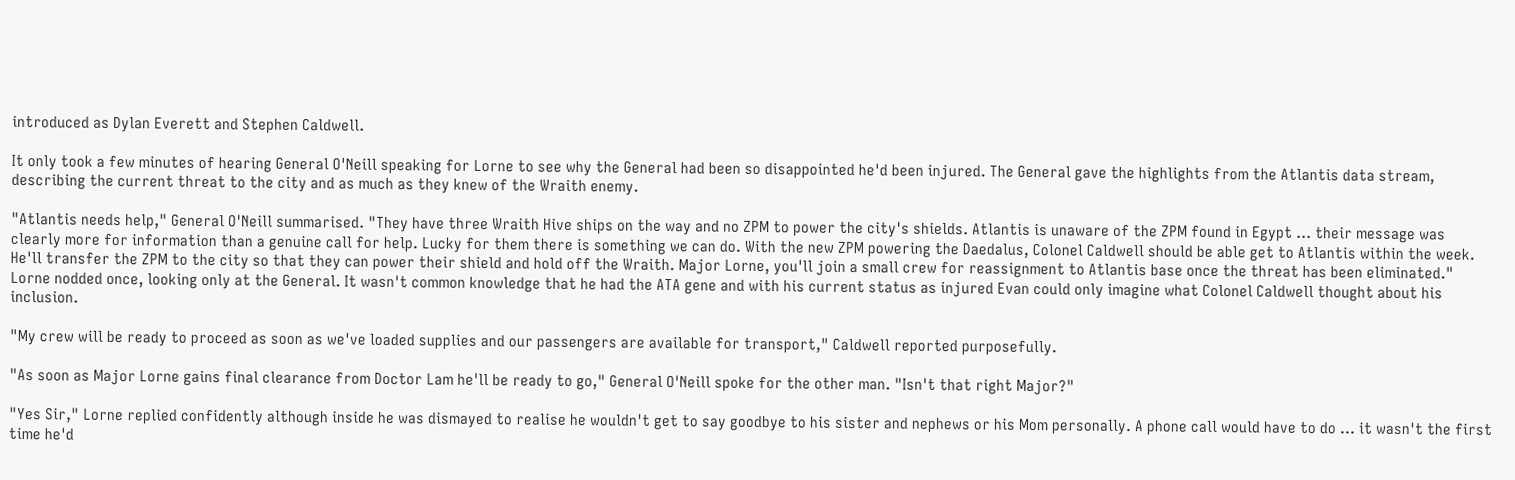introduced as Dylan Everett and Stephen Caldwell.

It only took a few minutes of hearing General O'Neill speaking for Lorne to see why the General had been so disappointed he'd been injured. The General gave the highlights from the Atlantis data stream, describing the current threat to the city and as much as they knew of the Wraith enemy.

"Atlantis needs help," General O'Neill summarised. "They have three Wraith Hive ships on the way and no ZPM to power the city's shields. Atlantis is unaware of the ZPM found in Egypt ... their message was clearly more for information than a genuine call for help. Lucky for them there is something we can do. With the new ZPM powering the Daedalus, Colonel Caldwell should be able get to Atlantis within the week. He'll transfer the ZPM to the city so that they can power their shield and hold off the Wraith. Major Lorne, you'll join a small crew for reassignment to Atlantis base once the threat has been eliminated." Lorne nodded once, looking only at the General. It wasn't common knowledge that he had the ATA gene and with his current status as injured Evan could only imagine what Colonel Caldwell thought about his inclusion.

"My crew will be ready to proceed as soon as we've loaded supplies and our passengers are available for transport," Caldwell reported purposefully.

"As soon as Major Lorne gains final clearance from Doctor Lam he'll be ready to go," General O'Neill spoke for the other man. "Isn't that right Major?"

"Yes Sir," Lorne replied confidently although inside he was dismayed to realise he wouldn't get to say goodbye to his sister and nephews or his Mom personally. A phone call would have to do ... it wasn't the first time he'd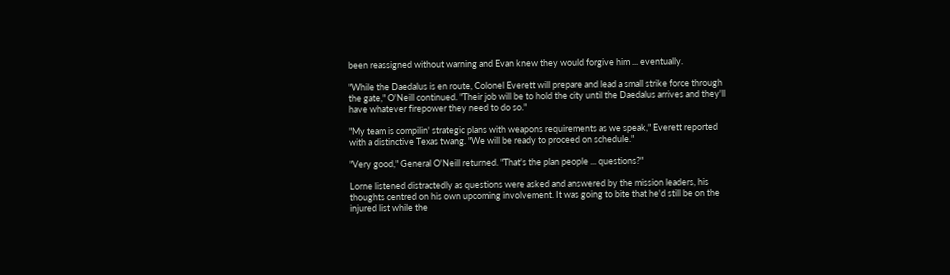been reassigned without warning and Evan knew they would forgive him ... eventually.

"While the Daedalus is en route, Colonel Everett will prepare and lead a small strike force through the gate," O'Neill continued. "Their job will be to hold the city until the Daedalus arrives and they'll have whatever firepower they need to do so."

"My team is compilin' strategic plans with weapons requirements as we speak," Everett reported with a distinctive Texas twang. "We will be ready to proceed on schedule."

"Very good," General O'Neill returned. "That's the plan people ... questions?"

Lorne listened distractedly as questions were asked and answered by the mission leaders, his thoughts centred on his own upcoming involvement. It was going to bite that he'd still be on the injured list while the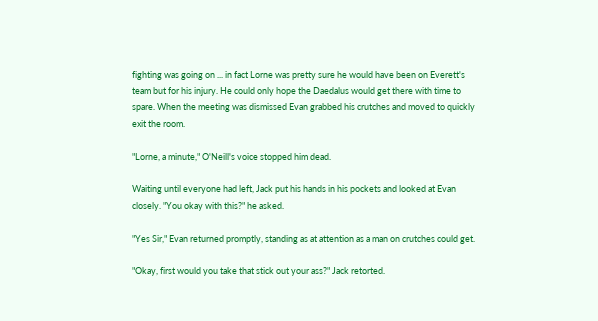fighting was going on ... in fact Lorne was pretty sure he would have been on Everett's team but for his injury. He could only hope the Daedalus would get there with time to spare. When the meeting was dismissed Evan grabbed his crutches and moved to quickly exit the room.

"Lorne, a minute," O'Neill's voice stopped him dead.

Waiting until everyone had left, Jack put his hands in his pockets and looked at Evan closely. "You okay with this?" he asked.

"Yes Sir," Evan returned promptly, standing as at attention as a man on crutches could get.

"Okay, first would you take that stick out your ass?" Jack retorted.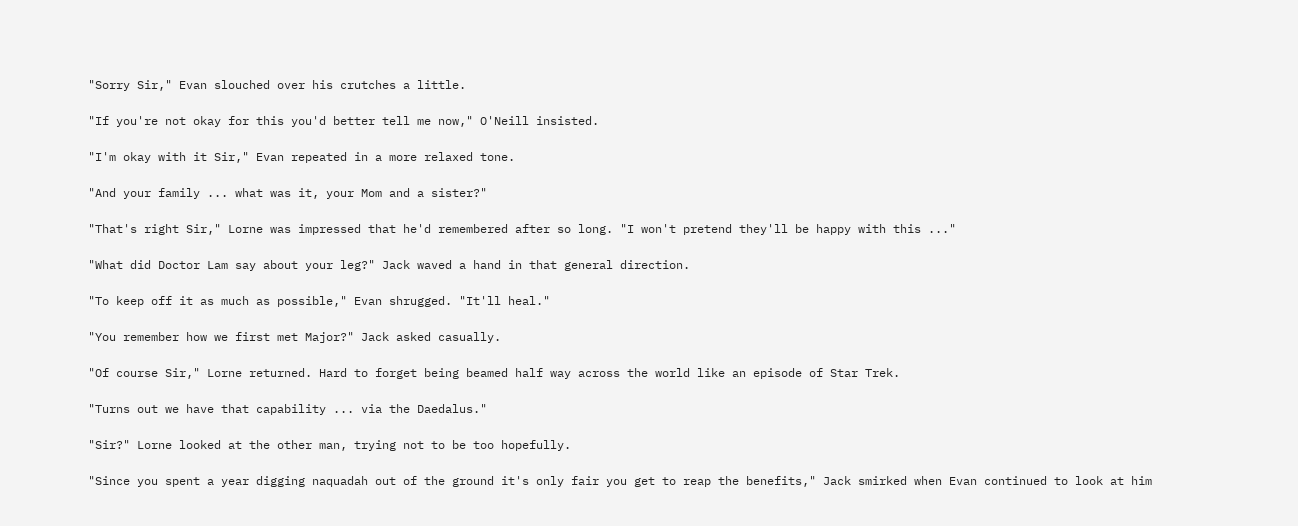"Sorry Sir," Evan slouched over his crutches a little.

"If you're not okay for this you'd better tell me now," O'Neill insisted.

"I'm okay with it Sir," Evan repeated in a more relaxed tone.

"And your family ... what was it, your Mom and a sister?"

"That's right Sir," Lorne was impressed that he'd remembered after so long. "I won't pretend they'll be happy with this ..."

"What did Doctor Lam say about your leg?" Jack waved a hand in that general direction.

"To keep off it as much as possible," Evan shrugged. "It'll heal."

"You remember how we first met Major?" Jack asked casually.

"Of course Sir," Lorne returned. Hard to forget being beamed half way across the world like an episode of Star Trek.

"Turns out we have that capability ... via the Daedalus."

"Sir?" Lorne looked at the other man, trying not to be too hopefully.

"Since you spent a year digging naquadah out of the ground it's only fair you get to reap the benefits," Jack smirked when Evan continued to look at him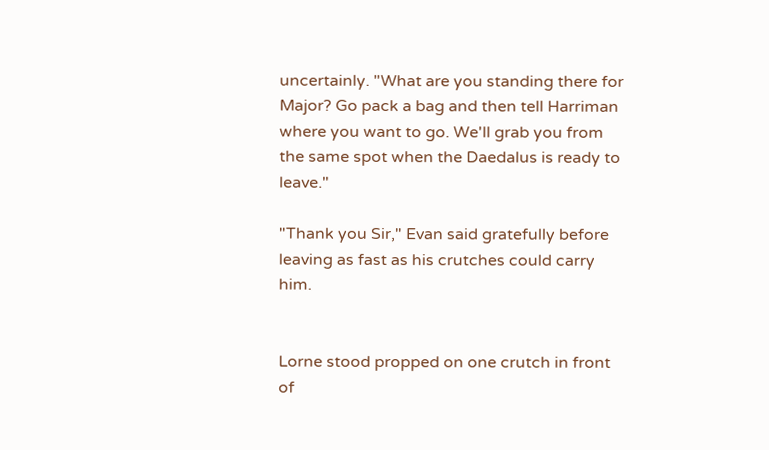uncertainly. "What are you standing there for Major? Go pack a bag and then tell Harriman where you want to go. We'll grab you from the same spot when the Daedalus is ready to leave."

"Thank you Sir," Evan said gratefully before leaving as fast as his crutches could carry him.


Lorne stood propped on one crutch in front of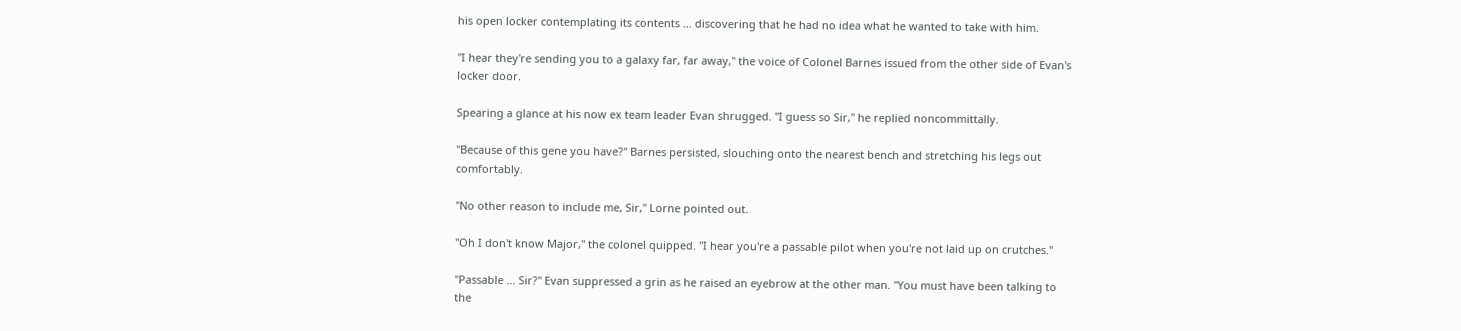his open locker contemplating its contents ... discovering that he had no idea what he wanted to take with him.

"I hear they're sending you to a galaxy far, far away," the voice of Colonel Barnes issued from the other side of Evan's locker door.

Spearing a glance at his now ex team leader Evan shrugged. "I guess so Sir," he replied noncommittally.

"Because of this gene you have?" Barnes persisted, slouching onto the nearest bench and stretching his legs out comfortably.

"No other reason to include me, Sir," Lorne pointed out.

"Oh I don't know Major," the colonel quipped. "I hear you're a passable pilot when you're not laid up on crutches."

"Passable ... Sir?" Evan suppressed a grin as he raised an eyebrow at the other man. "You must have been talking to the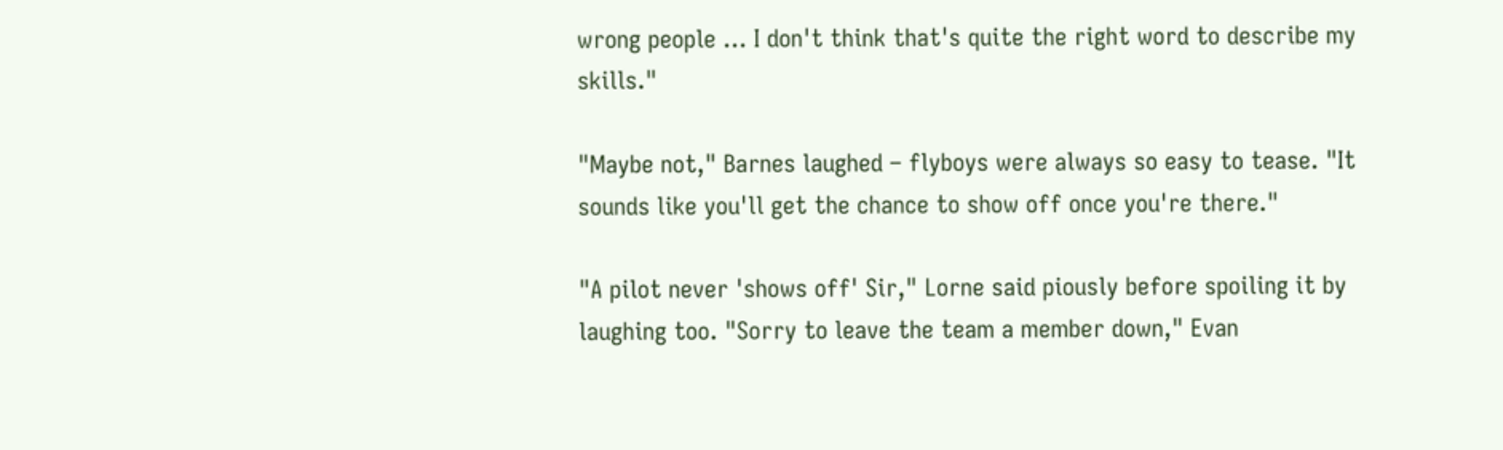wrong people ... I don't think that's quite the right word to describe my skills."

"Maybe not," Barnes laughed – flyboys were always so easy to tease. "It sounds like you'll get the chance to show off once you're there."

"A pilot never 'shows off' Sir," Lorne said piously before spoiling it by laughing too. "Sorry to leave the team a member down," Evan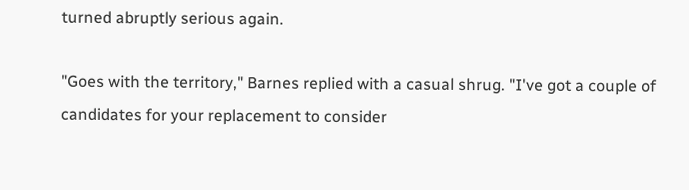turned abruptly serious again.

"Goes with the territory," Barnes replied with a casual shrug. "I've got a couple of candidates for your replacement to consider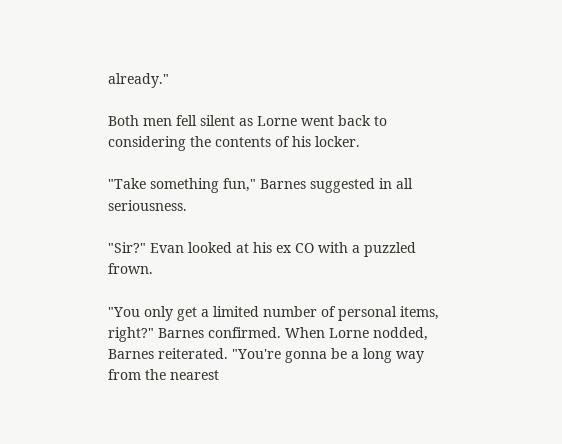already."

Both men fell silent as Lorne went back to considering the contents of his locker.

"Take something fun," Barnes suggested in all seriousness.

"Sir?" Evan looked at his ex CO with a puzzled frown.

"You only get a limited number of personal items, right?" Barnes confirmed. When Lorne nodded, Barnes reiterated. "You're gonna be a long way from the nearest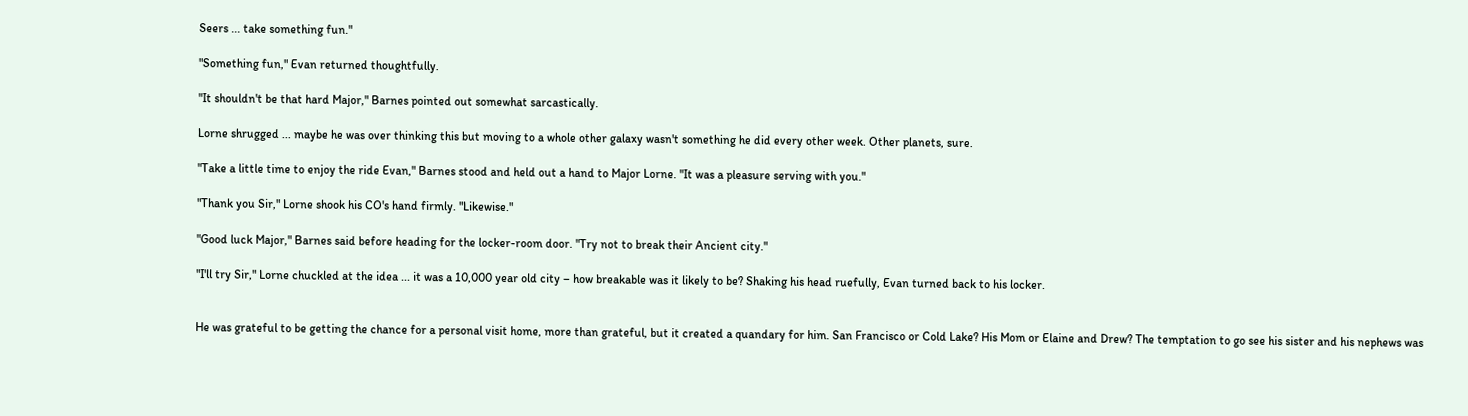Seers ... take something fun."

"Something fun," Evan returned thoughtfully.

"It shouldn't be that hard Major," Barnes pointed out somewhat sarcastically.

Lorne shrugged ... maybe he was over thinking this but moving to a whole other galaxy wasn't something he did every other week. Other planets, sure.

"Take a little time to enjoy the ride Evan," Barnes stood and held out a hand to Major Lorne. "It was a pleasure serving with you."

"Thank you Sir," Lorne shook his CO's hand firmly. "Likewise."

"Good luck Major," Barnes said before heading for the locker-room door. "Try not to break their Ancient city."

"I'll try Sir," Lorne chuckled at the idea ... it was a 10,000 year old city – how breakable was it likely to be? Shaking his head ruefully, Evan turned back to his locker.


He was grateful to be getting the chance for a personal visit home, more than grateful, but it created a quandary for him. San Francisco or Cold Lake? His Mom or Elaine and Drew? The temptation to go see his sister and his nephews was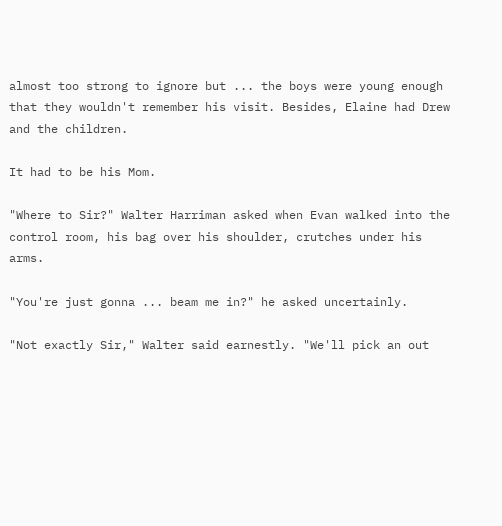almost too strong to ignore but ... the boys were young enough that they wouldn't remember his visit. Besides, Elaine had Drew and the children.

It had to be his Mom.

"Where to Sir?" Walter Harriman asked when Evan walked into the control room, his bag over his shoulder, crutches under his arms.

"You're just gonna ... beam me in?" he asked uncertainly.

"Not exactly Sir," Walter said earnestly. "We'll pick an out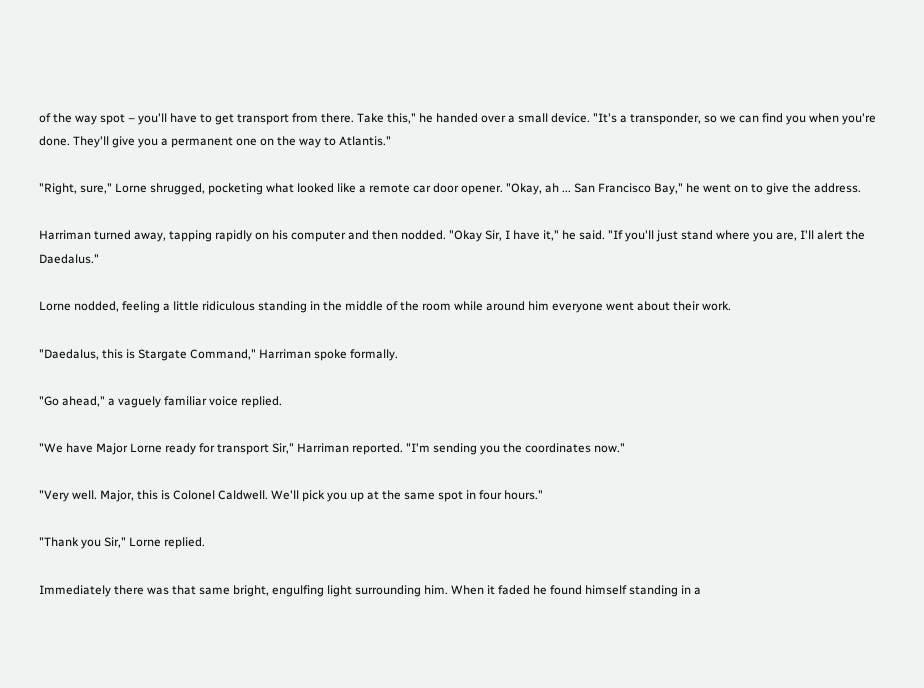of the way spot – you'll have to get transport from there. Take this," he handed over a small device. "It's a transponder, so we can find you when you're done. They'll give you a permanent one on the way to Atlantis."

"Right, sure," Lorne shrugged, pocketing what looked like a remote car door opener. "Okay, ah ... San Francisco Bay," he went on to give the address.

Harriman turned away, tapping rapidly on his computer and then nodded. "Okay Sir, I have it," he said. "If you'll just stand where you are, I'll alert the Daedalus."

Lorne nodded, feeling a little ridiculous standing in the middle of the room while around him everyone went about their work.

"Daedalus, this is Stargate Command," Harriman spoke formally.

"Go ahead," a vaguely familiar voice replied.

"We have Major Lorne ready for transport Sir," Harriman reported. "I'm sending you the coordinates now."

"Very well. Major, this is Colonel Caldwell. We'll pick you up at the same spot in four hours."

"Thank you Sir," Lorne replied.

Immediately there was that same bright, engulfing light surrounding him. When it faded he found himself standing in a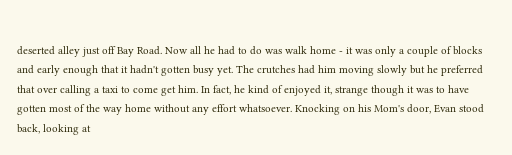deserted alley just off Bay Road. Now all he had to do was walk home - it was only a couple of blocks and early enough that it hadn't gotten busy yet. The crutches had him moving slowly but he preferred that over calling a taxi to come get him. In fact, he kind of enjoyed it, strange though it was to have gotten most of the way home without any effort whatsoever. Knocking on his Mom's door, Evan stood back, looking at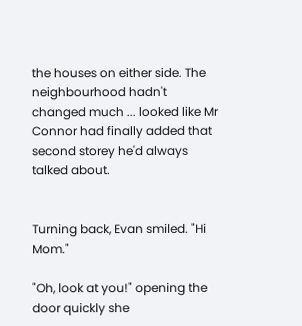the houses on either side. The neighbourhood hadn't changed much ... looked like Mr Connor had finally added that second storey he'd always talked about.


Turning back, Evan smiled. "Hi Mom."

"Oh, look at you!" opening the door quickly she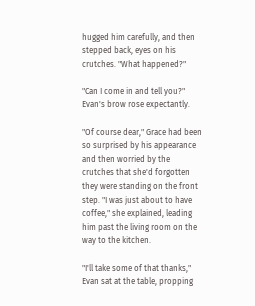hugged him carefully, and then stepped back, eyes on his crutches. "What happened?"

"Can I come in and tell you?" Evan's brow rose expectantly.

"Of course dear," Grace had been so surprised by his appearance and then worried by the crutches that she'd forgotten they were standing on the front step. "I was just about to have coffee," she explained, leading him past the living room on the way to the kitchen.

"I'll take some of that thanks," Evan sat at the table, propping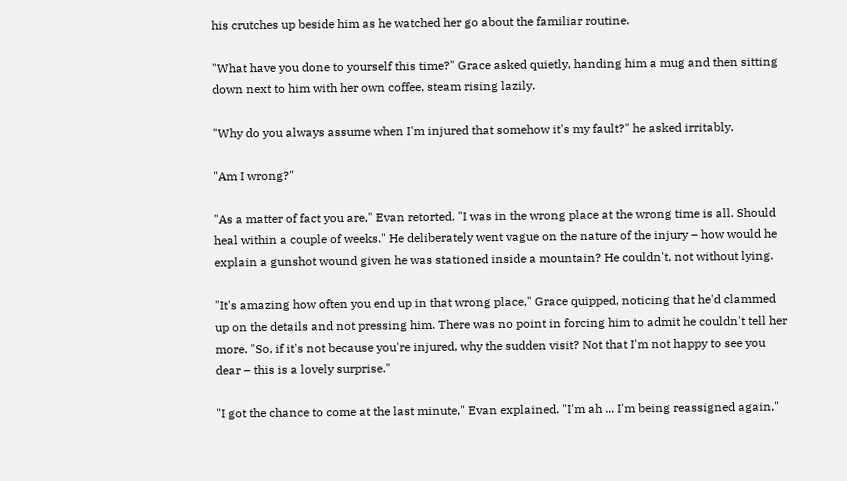his crutches up beside him as he watched her go about the familiar routine.

"What have you done to yourself this time?" Grace asked quietly, handing him a mug and then sitting down next to him with her own coffee, steam rising lazily.

"Why do you always assume when I'm injured that somehow it's my fault?" he asked irritably.

"Am I wrong?"

"As a matter of fact you are," Evan retorted. "I was in the wrong place at the wrong time is all. Should heal within a couple of weeks." He deliberately went vague on the nature of the injury – how would he explain a gunshot wound given he was stationed inside a mountain? He couldn't, not without lying.

"It's amazing how often you end up in that wrong place," Grace quipped, noticing that he'd clammed up on the details and not pressing him. There was no point in forcing him to admit he couldn't tell her more. "So, if it's not because you're injured, why the sudden visit? Not that I'm not happy to see you dear – this is a lovely surprise."

"I got the chance to come at the last minute," Evan explained. "I'm ah ... I'm being reassigned again,"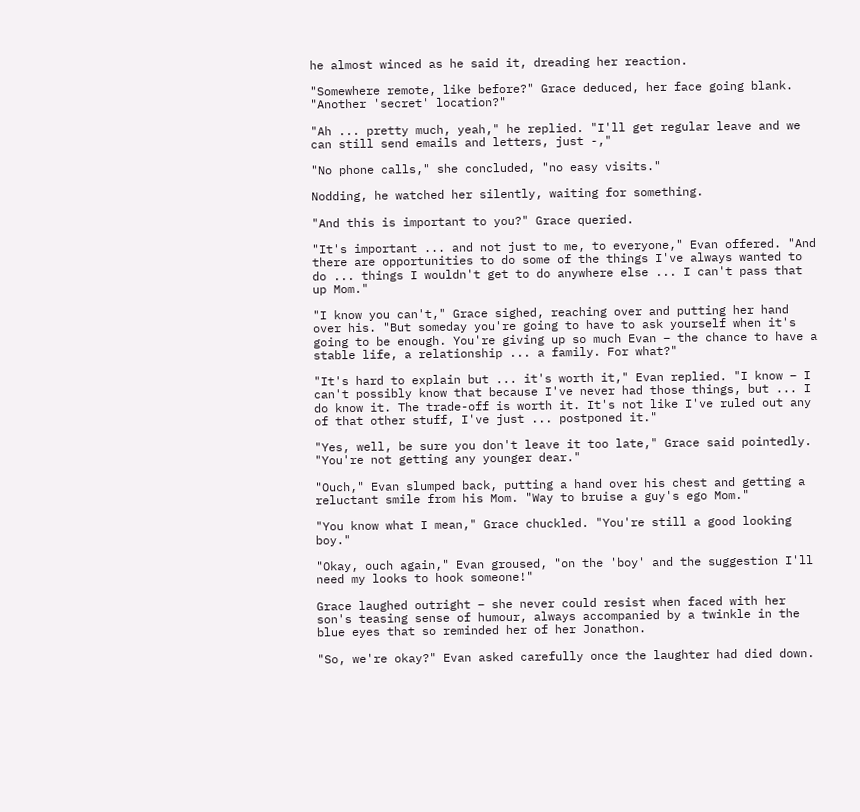he almost winced as he said it, dreading her reaction.

"Somewhere remote, like before?" Grace deduced, her face going blank. "Another 'secret' location?"

"Ah ... pretty much, yeah," he replied. "I'll get regular leave and we can still send emails and letters, just -,"

"No phone calls," she concluded, "no easy visits."

Nodding, he watched her silently, waiting for something.

"And this is important to you?" Grace queried.

"It's important ... and not just to me, to everyone," Evan offered. "And there are opportunities to do some of the things I've always wanted to do ... things I wouldn't get to do anywhere else ... I can't pass that up Mom."

"I know you can't," Grace sighed, reaching over and putting her hand over his. "But someday you're going to have to ask yourself when it's going to be enough. You're giving up so much Evan – the chance to have a stable life, a relationship ... a family. For what?"

"It's hard to explain but ... it's worth it," Evan replied. "I know – I can't possibly know that because I've never had those things, but ... I do know it. The trade-off is worth it. It's not like I've ruled out any of that other stuff, I've just ... postponed it."

"Yes, well, be sure you don't leave it too late," Grace said pointedly. "You're not getting any younger dear."

"Ouch," Evan slumped back, putting a hand over his chest and getting a reluctant smile from his Mom. "Way to bruise a guy's ego Mom."

"You know what I mean," Grace chuckled. "You're still a good looking boy."

"Okay, ouch again," Evan groused, "on the 'boy' and the suggestion I'll need my looks to hook someone!"

Grace laughed outright – she never could resist when faced with her son's teasing sense of humour, always accompanied by a twinkle in the blue eyes that so reminded her of her Jonathon.

"So, we're okay?" Evan asked carefully once the laughter had died down.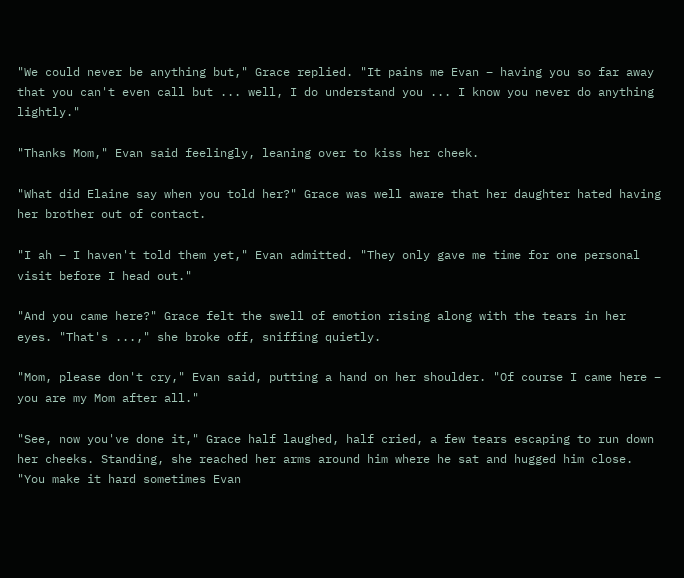"We could never be anything but," Grace replied. "It pains me Evan – having you so far away that you can't even call but ... well, I do understand you ... I know you never do anything lightly."

"Thanks Mom," Evan said feelingly, leaning over to kiss her cheek.

"What did Elaine say when you told her?" Grace was well aware that her daughter hated having her brother out of contact.

"I ah – I haven't told them yet," Evan admitted. "They only gave me time for one personal visit before I head out."

"And you came here?" Grace felt the swell of emotion rising along with the tears in her eyes. "That's ...," she broke off, sniffing quietly.

"Mom, please don't cry," Evan said, putting a hand on her shoulder. "Of course I came here – you are my Mom after all."

"See, now you've done it," Grace half laughed, half cried, a few tears escaping to run down her cheeks. Standing, she reached her arms around him where he sat and hugged him close. "You make it hard sometimes Evan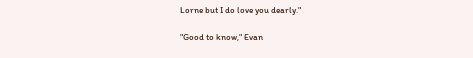Lorne but I do love you dearly."

"Good to know," Evan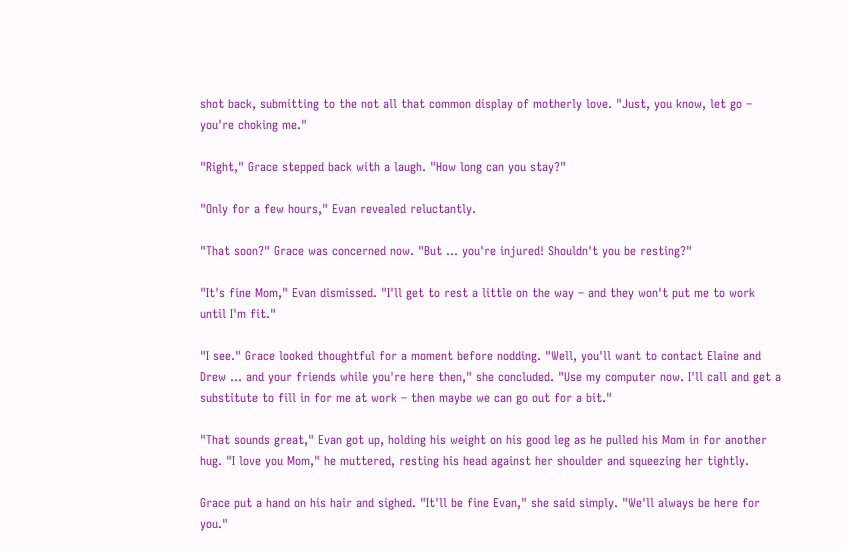shot back, submitting to the not all that common display of motherly love. "Just, you know, let go – you're choking me."

"Right," Grace stepped back with a laugh. "How long can you stay?"

"Only for a few hours," Evan revealed reluctantly.

"That soon?" Grace was concerned now. "But ... you're injured! Shouldn't you be resting?"

"It's fine Mom," Evan dismissed. "I'll get to rest a little on the way – and they won't put me to work until I'm fit."

"I see." Grace looked thoughtful for a moment before nodding. "Well, you'll want to contact Elaine and Drew ... and your friends while you're here then," she concluded. "Use my computer now. I'll call and get a substitute to fill in for me at work – then maybe we can go out for a bit."

"That sounds great," Evan got up, holding his weight on his good leg as he pulled his Mom in for another hug. "I love you Mom," he muttered, resting his head against her shoulder and squeezing her tightly.

Grace put a hand on his hair and sighed. "It'll be fine Evan," she said simply. "We'll always be here for you."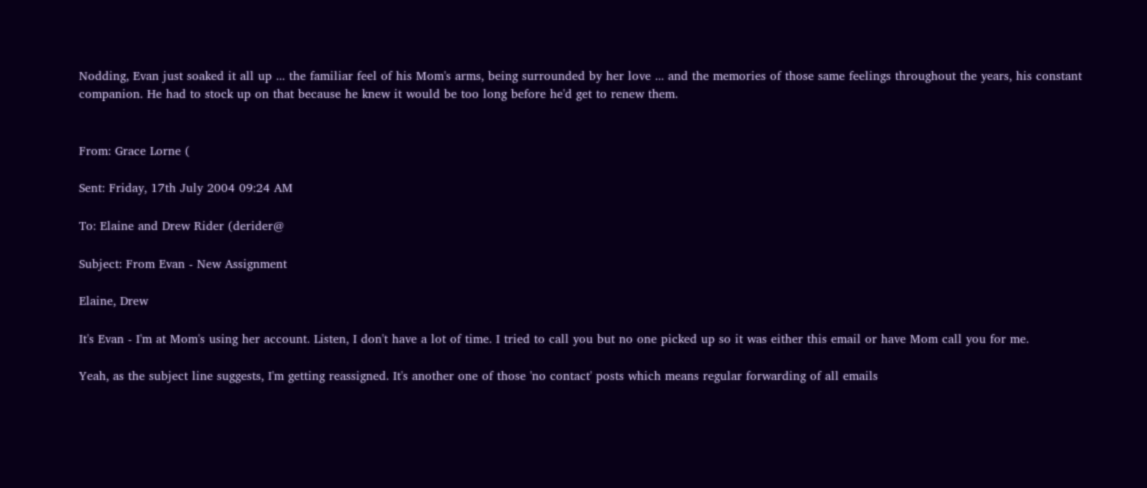Nodding, Evan just soaked it all up ... the familiar feel of his Mom's arms, being surrounded by her love ... and the memories of those same feelings throughout the years, his constant companion. He had to stock up on that because he knew it would be too long before he'd get to renew them.


From: Grace Lorne (

Sent: Friday, 17th July 2004 09:24 AM

To: Elaine and Drew Rider (derider@

Subject: From Evan - New Assignment

Elaine, Drew

It's Evan - I'm at Mom's using her account. Listen, I don't have a lot of time. I tried to call you but no one picked up so it was either this email or have Mom call you for me.

Yeah, as the subject line suggests, I'm getting reassigned. It's another one of those 'no contact' posts which means regular forwarding of all emails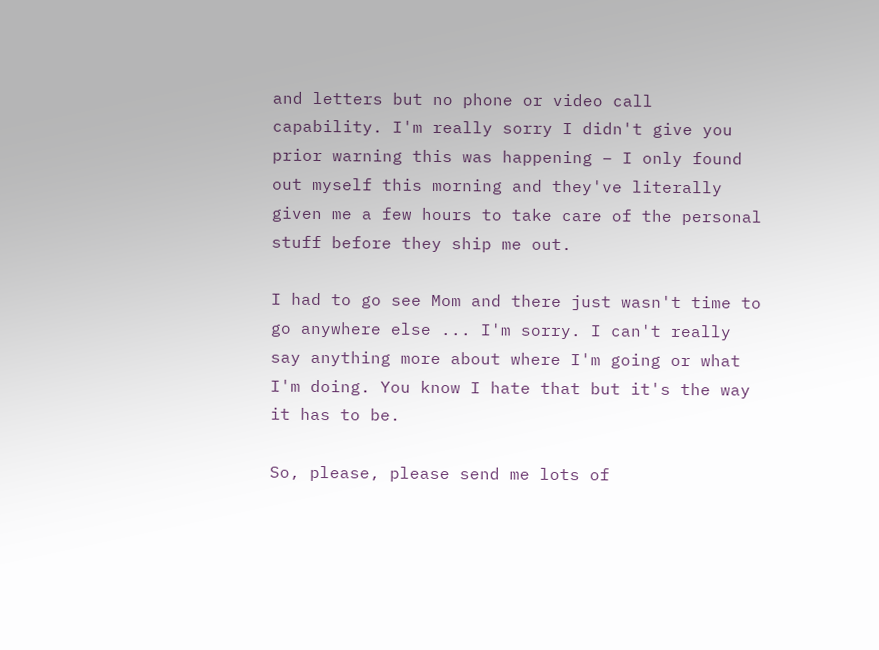and letters but no phone or video call capability. I'm really sorry I didn't give you prior warning this was happening – I only found out myself this morning and they've literally given me a few hours to take care of the personal stuff before they ship me out.

I had to go see Mom and there just wasn't time to go anywhere else ... I'm sorry. I can't really say anything more about where I'm going or what I'm doing. You know I hate that but it's the way it has to be.

So, please, please send me lots of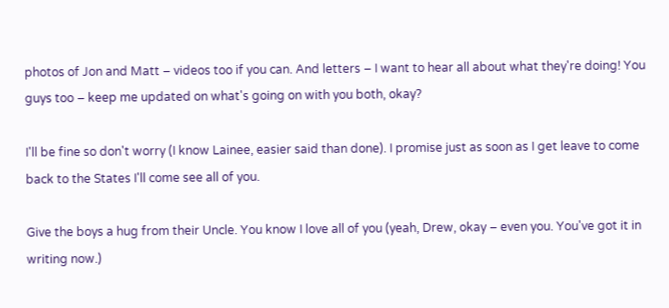photos of Jon and Matt – videos too if you can. And letters – I want to hear all about what they're doing! You guys too – keep me updated on what's going on with you both, okay?

I'll be fine so don't worry (I know Lainee, easier said than done). I promise just as soon as I get leave to come back to the States I'll come see all of you.

Give the boys a hug from their Uncle. You know I love all of you (yeah, Drew, okay – even you. You've got it in writing now.)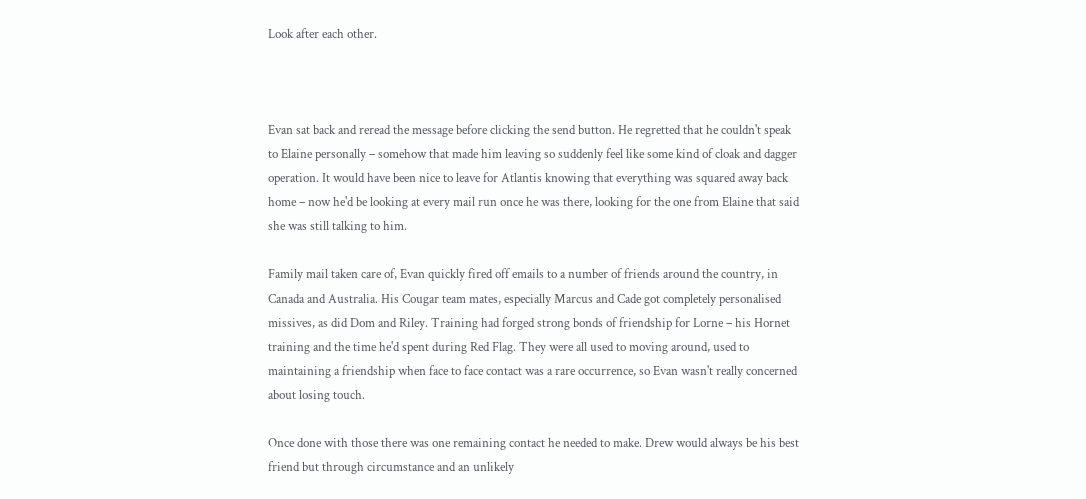Look after each other.



Evan sat back and reread the message before clicking the send button. He regretted that he couldn't speak to Elaine personally – somehow that made him leaving so suddenly feel like some kind of cloak and dagger operation. It would have been nice to leave for Atlantis knowing that everything was squared away back home – now he'd be looking at every mail run once he was there, looking for the one from Elaine that said she was still talking to him.

Family mail taken care of, Evan quickly fired off emails to a number of friends around the country, in Canada and Australia. His Cougar team mates, especially Marcus and Cade got completely personalised missives, as did Dom and Riley. Training had forged strong bonds of friendship for Lorne – his Hornet training and the time he'd spent during Red Flag. They were all used to moving around, used to maintaining a friendship when face to face contact was a rare occurrence, so Evan wasn't really concerned about losing touch.

Once done with those there was one remaining contact he needed to make. Drew would always be his best friend but through circumstance and an unlikely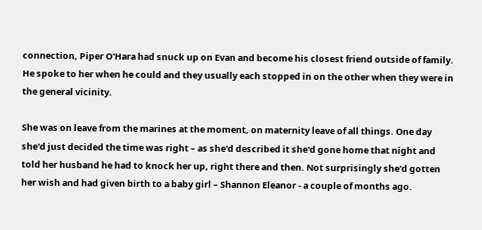connection, Piper O'Hara had snuck up on Evan and become his closest friend outside of family. He spoke to her when he could and they usually each stopped in on the other when they were in the general vicinity.

She was on leave from the marines at the moment, on maternity leave of all things. One day she'd just decided the time was right – as she'd described it she'd gone home that night and told her husband he had to knock her up, right there and then. Not surprisingly she'd gotten her wish and had given birth to a baby girl – Shannon Eleanor - a couple of months ago.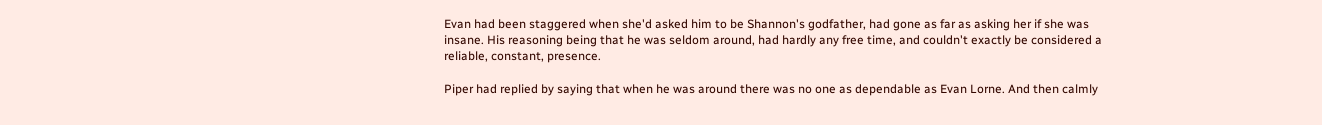Evan had been staggered when she'd asked him to be Shannon's godfather, had gone as far as asking her if she was insane. His reasoning being that he was seldom around, had hardly any free time, and couldn't exactly be considered a reliable, constant, presence.

Piper had replied by saying that when he was around there was no one as dependable as Evan Lorne. And then calmly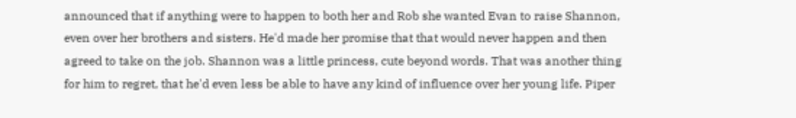announced that if anything were to happen to both her and Rob she wanted Evan to raise Shannon, even over her brothers and sisters. He'd made her promise that that would never happen and then agreed to take on the job. Shannon was a little princess, cute beyond words. That was another thing for him to regret, that he'd even less be able to have any kind of influence over her young life. Piper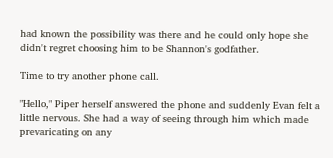had known the possibility was there and he could only hope she didn't regret choosing him to be Shannon's godfather.

Time to try another phone call.

"Hello," Piper herself answered the phone and suddenly Evan felt a little nervous. She had a way of seeing through him which made prevaricating on any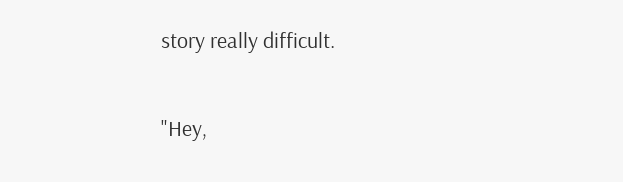story really difficult.

"Hey,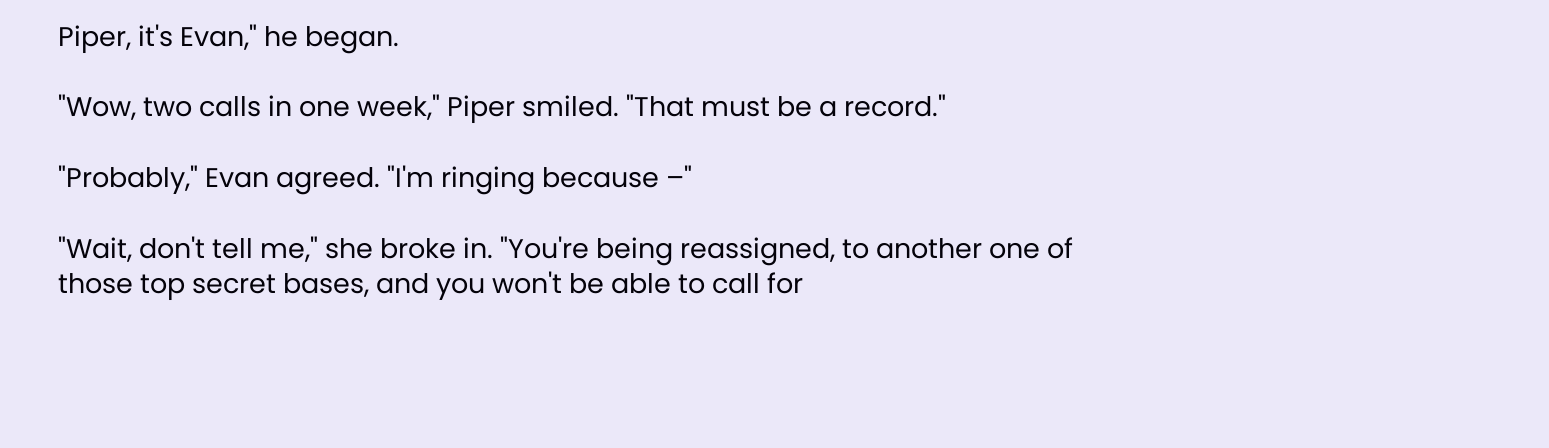Piper, it's Evan," he began.

"Wow, two calls in one week," Piper smiled. "That must be a record."

"Probably," Evan agreed. "I'm ringing because –"

"Wait, don't tell me," she broke in. "You're being reassigned, to another one of those top secret bases, and you won't be able to call for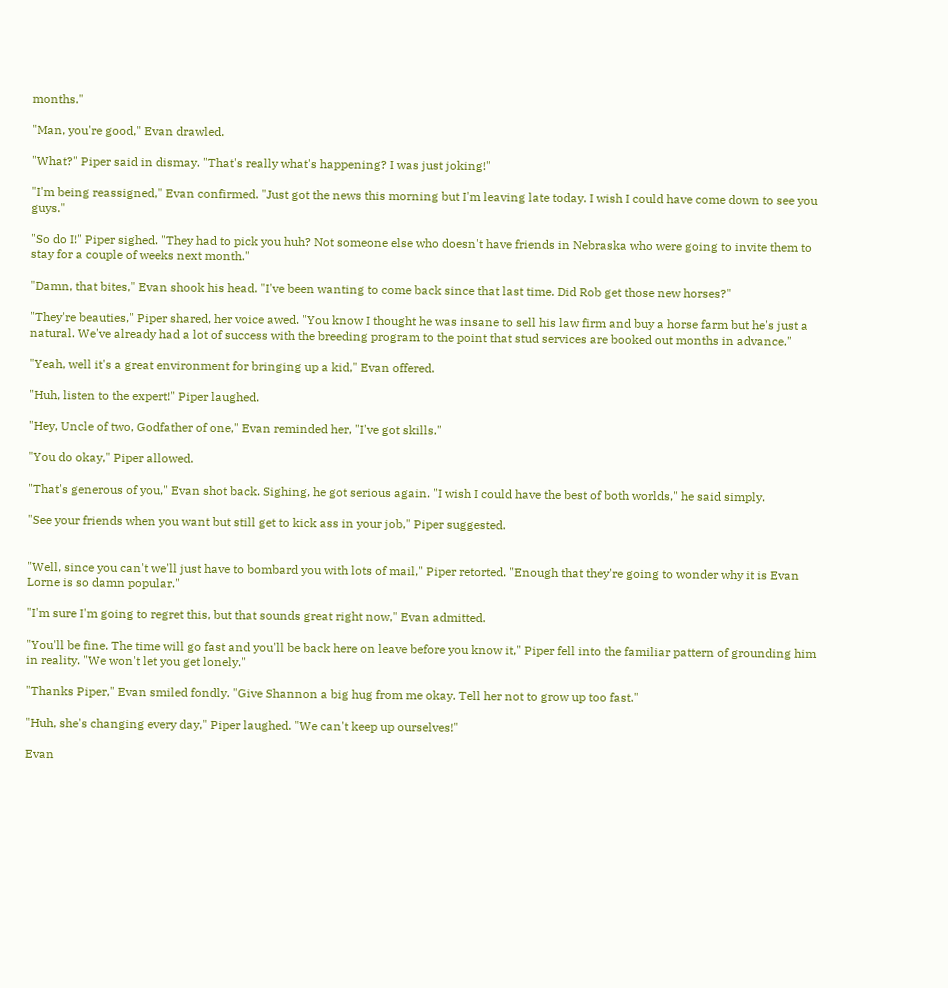months."

"Man, you're good," Evan drawled.

"What?" Piper said in dismay. "That's really what's happening? I was just joking!"

"I'm being reassigned," Evan confirmed. "Just got the news this morning but I'm leaving late today. I wish I could have come down to see you guys."

"So do I!" Piper sighed. "They had to pick you huh? Not someone else who doesn't have friends in Nebraska who were going to invite them to stay for a couple of weeks next month."

"Damn, that bites," Evan shook his head. "I've been wanting to come back since that last time. Did Rob get those new horses?"

"They're beauties," Piper shared, her voice awed. "You know I thought he was insane to sell his law firm and buy a horse farm but he's just a natural. We've already had a lot of success with the breeding program to the point that stud services are booked out months in advance."

"Yeah, well it's a great environment for bringing up a kid," Evan offered.

"Huh, listen to the expert!" Piper laughed.

"Hey, Uncle of two, Godfather of one," Evan reminded her, "I've got skills."

"You do okay," Piper allowed.

"That's generous of you," Evan shot back. Sighing, he got serious again. "I wish I could have the best of both worlds," he said simply.

"See your friends when you want but still get to kick ass in your job," Piper suggested.


"Well, since you can't we'll just have to bombard you with lots of mail," Piper retorted. "Enough that they're going to wonder why it is Evan Lorne is so damn popular."

"I'm sure I'm going to regret this, but that sounds great right now," Evan admitted.

"You'll be fine. The time will go fast and you'll be back here on leave before you know it," Piper fell into the familiar pattern of grounding him in reality. "We won't let you get lonely."

"Thanks Piper," Evan smiled fondly. "Give Shannon a big hug from me okay. Tell her not to grow up too fast."

"Huh, she's changing every day," Piper laughed. "We can't keep up ourselves!"

Evan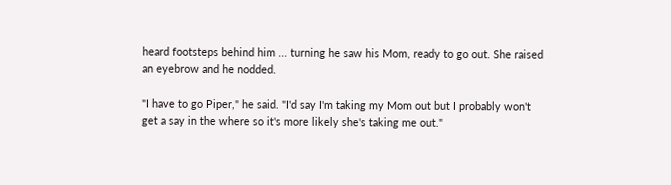heard footsteps behind him ... turning he saw his Mom, ready to go out. She raised an eyebrow and he nodded.

"I have to go Piper," he said. "I'd say I'm taking my Mom out but I probably won't get a say in the where so it's more likely she's taking me out."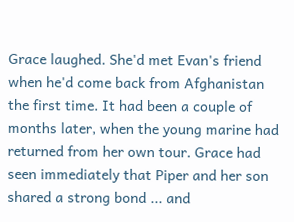Grace laughed. She'd met Evan's friend when he'd come back from Afghanistan the first time. It had been a couple of months later, when the young marine had returned from her own tour. Grace had seen immediately that Piper and her son shared a strong bond ... and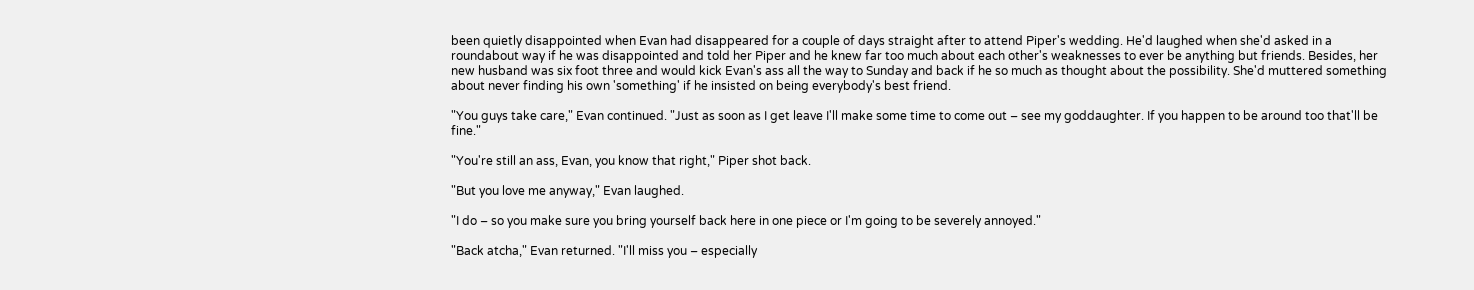been quietly disappointed when Evan had disappeared for a couple of days straight after to attend Piper's wedding. He'd laughed when she'd asked in a roundabout way if he was disappointed and told her Piper and he knew far too much about each other's weaknesses to ever be anything but friends. Besides, her new husband was six foot three and would kick Evan's ass all the way to Sunday and back if he so much as thought about the possibility. She'd muttered something about never finding his own 'something' if he insisted on being everybody's best friend.

"You guys take care," Evan continued. "Just as soon as I get leave I'll make some time to come out – see my goddaughter. If you happen to be around too that'll be fine."

"You're still an ass, Evan, you know that right," Piper shot back.

"But you love me anyway," Evan laughed.

"I do – so you make sure you bring yourself back here in one piece or I'm going to be severely annoyed."

"Back atcha," Evan returned. "I'll miss you – especially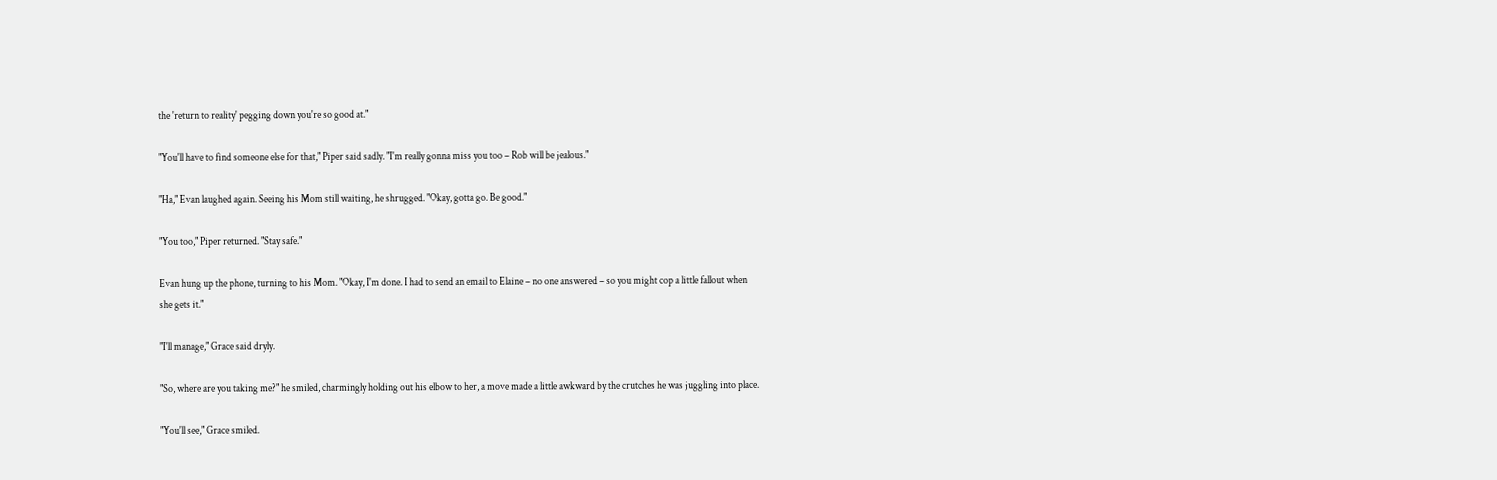the 'return to reality' pegging down you're so good at."

"You'll have to find someone else for that," Piper said sadly. "I'm really gonna miss you too – Rob will be jealous."

"Ha," Evan laughed again. Seeing his Mom still waiting, he shrugged. "Okay, gotta go. Be good."

"You too," Piper returned. "Stay safe."

Evan hung up the phone, turning to his Mom. "Okay, I'm done. I had to send an email to Elaine – no one answered – so you might cop a little fallout when she gets it."

"I'll manage," Grace said dryly.

"So, where are you taking me?" he smiled, charmingly holding out his elbow to her, a move made a little awkward by the crutches he was juggling into place.

"You'll see," Grace smiled.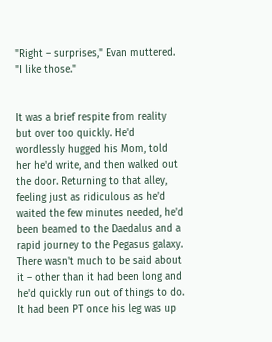"Right – surprises," Evan muttered. "I like those."


It was a brief respite from reality but over too quickly. He'd wordlessly hugged his Mom, told her he'd write, and then walked out the door. Returning to that alley, feeling just as ridiculous as he'd waited the few minutes needed, he'd been beamed to the Daedalus and a rapid journey to the Pegasus galaxy. There wasn't much to be said about it – other than it had been long and he'd quickly run out of things to do. It had been PT once his leg was up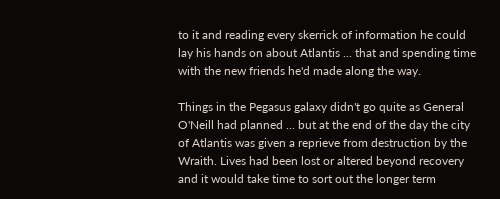to it and reading every skerrick of information he could lay his hands on about Atlantis ... that and spending time with the new friends he'd made along the way.

Things in the Pegasus galaxy didn't go quite as General O'Neill had planned ... but at the end of the day the city of Atlantis was given a reprieve from destruction by the Wraith. Lives had been lost or altered beyond recovery and it would take time to sort out the longer term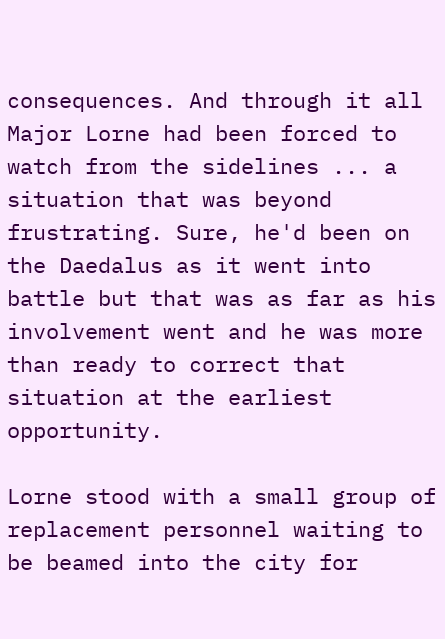consequences. And through it all Major Lorne had been forced to watch from the sidelines ... a situation that was beyond frustrating. Sure, he'd been on the Daedalus as it went into battle but that was as far as his involvement went and he was more than ready to correct that situation at the earliest opportunity.

Lorne stood with a small group of replacement personnel waiting to be beamed into the city for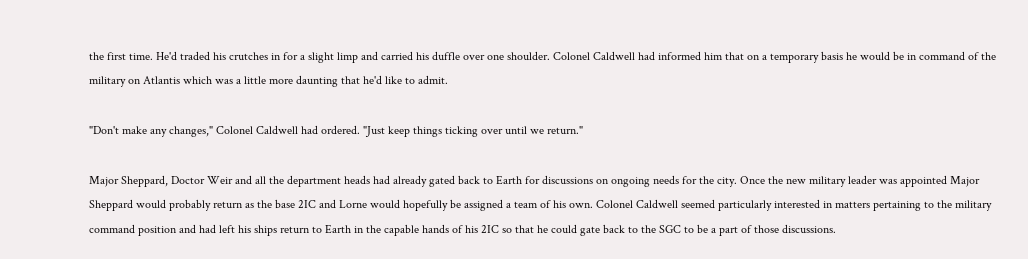the first time. He'd traded his crutches in for a slight limp and carried his duffle over one shoulder. Colonel Caldwell had informed him that on a temporary basis he would be in command of the military on Atlantis which was a little more daunting that he'd like to admit.

"Don't make any changes," Colonel Caldwell had ordered. "Just keep things ticking over until we return."

Major Sheppard, Doctor Weir and all the department heads had already gated back to Earth for discussions on ongoing needs for the city. Once the new military leader was appointed Major Sheppard would probably return as the base 2IC and Lorne would hopefully be assigned a team of his own. Colonel Caldwell seemed particularly interested in matters pertaining to the military command position and had left his ships return to Earth in the capable hands of his 2IC so that he could gate back to the SGC to be a part of those discussions.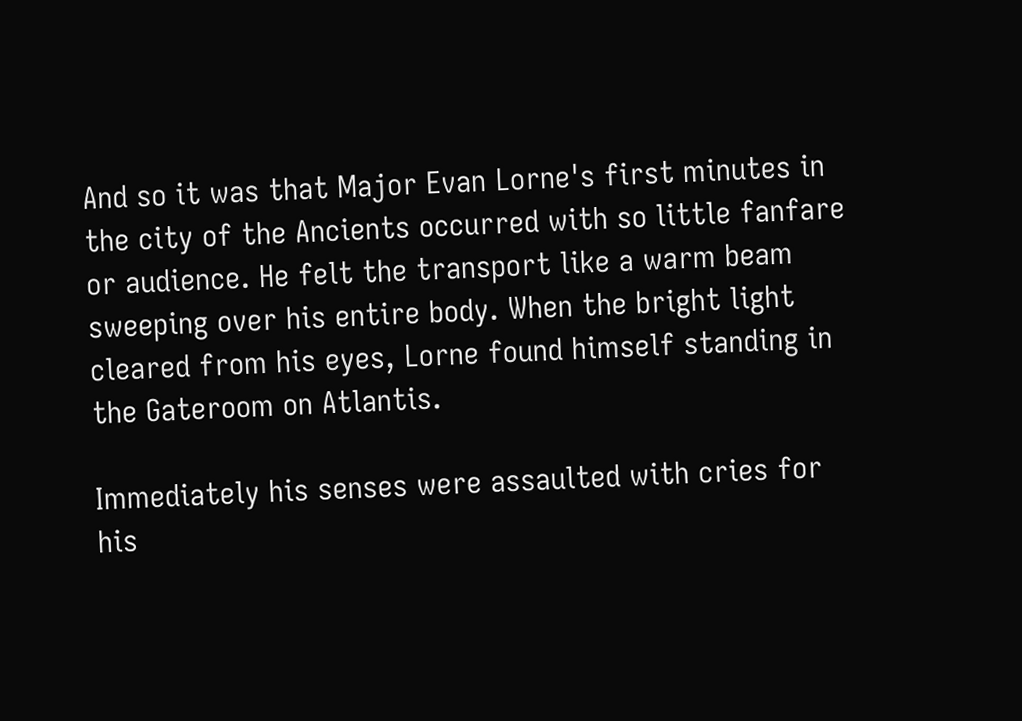And so it was that Major Evan Lorne's first minutes in the city of the Ancients occurred with so little fanfare or audience. He felt the transport like a warm beam sweeping over his entire body. When the bright light cleared from his eyes, Lorne found himself standing in the Gateroom on Atlantis.

Immediately his senses were assaulted with cries for his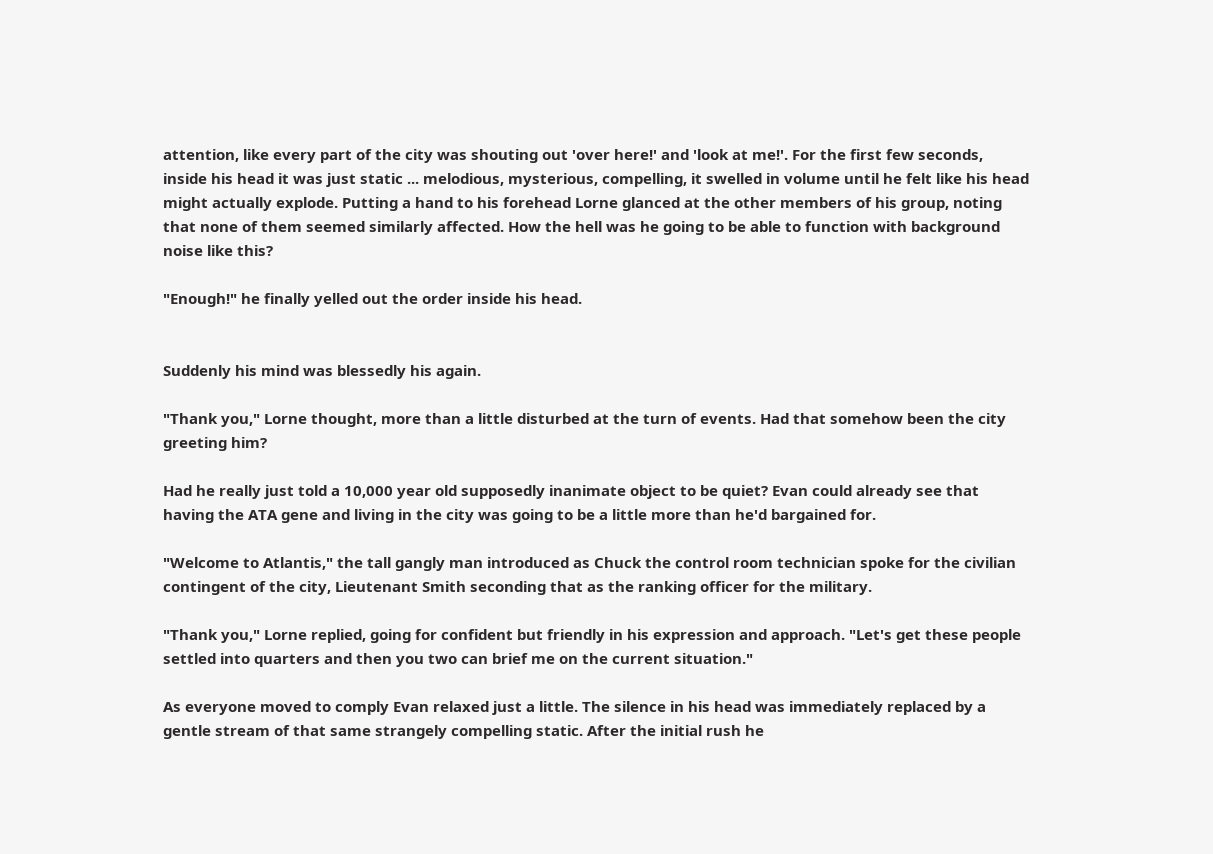attention, like every part of the city was shouting out 'over here!' and 'look at me!'. For the first few seconds, inside his head it was just static ... melodious, mysterious, compelling, it swelled in volume until he felt like his head might actually explode. Putting a hand to his forehead Lorne glanced at the other members of his group, noting that none of them seemed similarly affected. How the hell was he going to be able to function with background noise like this?

"Enough!" he finally yelled out the order inside his head.


Suddenly his mind was blessedly his again.

"Thank you," Lorne thought, more than a little disturbed at the turn of events. Had that somehow been the city greeting him?

Had he really just told a 10,000 year old supposedly inanimate object to be quiet? Evan could already see that having the ATA gene and living in the city was going to be a little more than he'd bargained for.

"Welcome to Atlantis," the tall gangly man introduced as Chuck the control room technician spoke for the civilian contingent of the city, Lieutenant Smith seconding that as the ranking officer for the military.

"Thank you," Lorne replied, going for confident but friendly in his expression and approach. "Let's get these people settled into quarters and then you two can brief me on the current situation."

As everyone moved to comply Evan relaxed just a little. The silence in his head was immediately replaced by a gentle stream of that same strangely compelling static. After the initial rush he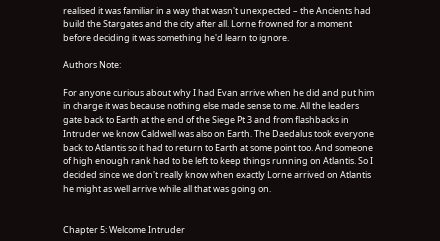realised it was familiar in a way that wasn't unexpected – the Ancients had build the Stargates and the city after all. Lorne frowned for a moment before deciding it was something he'd learn to ignore.

Authors Note:

For anyone curious about why I had Evan arrive when he did and put him in charge it was because nothing else made sense to me. All the leaders gate back to Earth at the end of the Siege Pt 3 and from flashbacks in Intruder we know Caldwell was also on Earth. The Daedalus took everyone back to Atlantis so it had to return to Earth at some point too. And someone of high enough rank had to be left to keep things running on Atlantis. So I decided since we don't really know when exactly Lorne arrived on Atlantis he might as well arrive while all that was going on.


Chapter 5: Welcome Intruder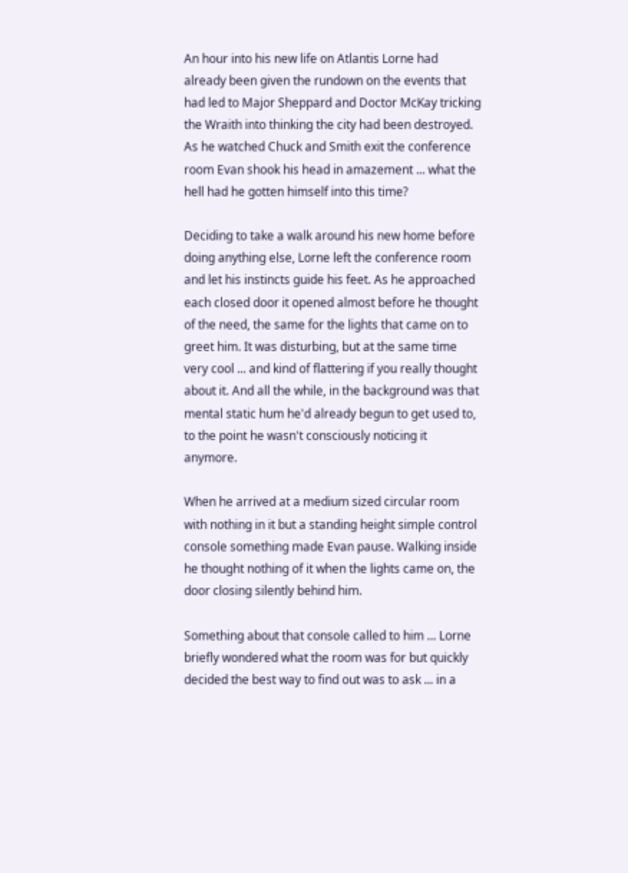An hour into his new life on Atlantis Lorne had already been given the rundown on the events that had led to Major Sheppard and Doctor McKay tricking the Wraith into thinking the city had been destroyed. As he watched Chuck and Smith exit the conference room Evan shook his head in amazement ... what the hell had he gotten himself into this time?

Deciding to take a walk around his new home before doing anything else, Lorne left the conference room and let his instincts guide his feet. As he approached each closed door it opened almost before he thought of the need, the same for the lights that came on to greet him. It was disturbing, but at the same time very cool ... and kind of flattering if you really thought about it. And all the while, in the background was that mental static hum he'd already begun to get used to, to the point he wasn't consciously noticing it anymore.

When he arrived at a medium sized circular room with nothing in it but a standing height simple control console something made Evan pause. Walking inside he thought nothing of it when the lights came on, the door closing silently behind him.

Something about that console called to him ... Lorne briefly wondered what the room was for but quickly decided the best way to find out was to ask ... in a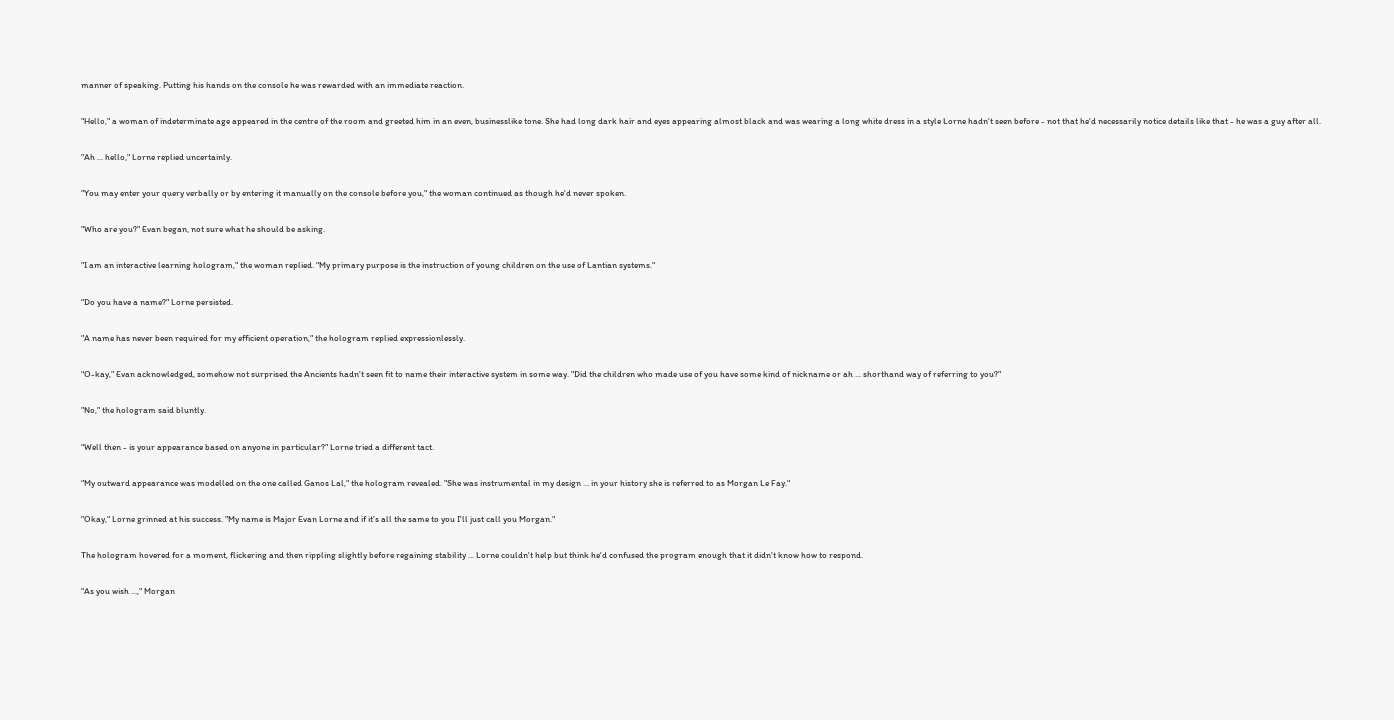manner of speaking. Putting his hands on the console he was rewarded with an immediate reaction.

"Hello," a woman of indeterminate age appeared in the centre of the room and greeted him in an even, businesslike tone. She had long dark hair and eyes appearing almost black and was wearing a long white dress in a style Lorne hadn't seen before - not that he'd necessarily notice details like that - he was a guy after all.

"Ah ... hello," Lorne replied uncertainly.

"You may enter your query verbally or by entering it manually on the console before you," the woman continued as though he'd never spoken.

"Who are you?" Evan began, not sure what he should be asking.

"I am an interactive learning hologram," the woman replied. "My primary purpose is the instruction of young children on the use of Lantian systems."

"Do you have a name?" Lorne persisted.

"A name has never been required for my efficient operation," the hologram replied expressionlessly.

"O-kay," Evan acknowledged, somehow not surprised the Ancients hadn't seen fit to name their interactive system in some way. "Did the children who made use of you have some kind of nickname or ah ... shorthand way of referring to you?"

"No," the hologram said bluntly.

"Well then - is your appearance based on anyone in particular?" Lorne tried a different tact.

"My outward appearance was modelled on the one called Ganos Lal," the hologram revealed. "She was instrumental in my design ... in your history she is referred to as Morgan Le Fay."

"Okay," Lorne grinned at his success. "My name is Major Evan Lorne and if it's all the same to you I'll just call you Morgan."

The hologram hovered for a moment, flickering and then rippling slightly before regaining stability ... Lorne couldn't help but think he'd confused the program enough that it didn't know how to respond.

"As you wish ...," Morgan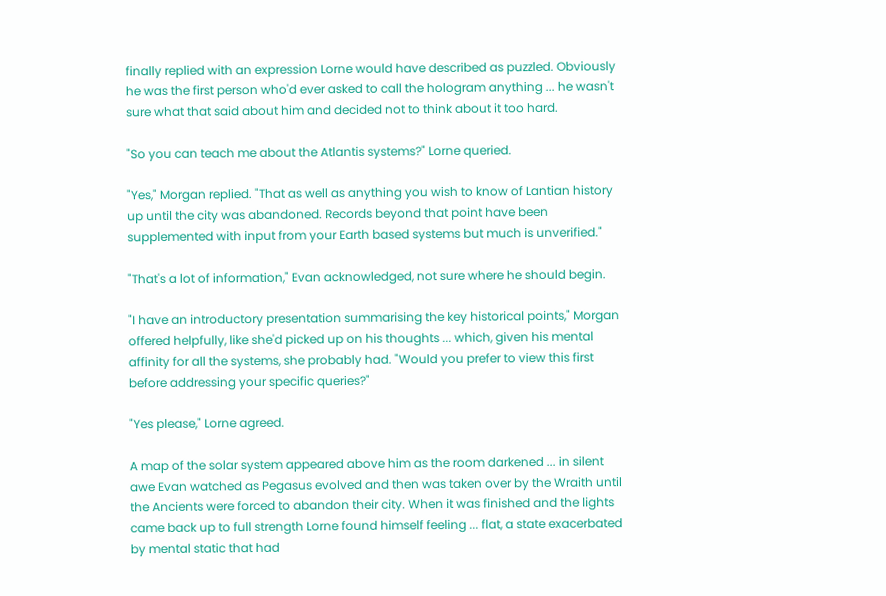finally replied with an expression Lorne would have described as puzzled. Obviously he was the first person who'd ever asked to call the hologram anything ... he wasn't sure what that said about him and decided not to think about it too hard.

"So you can teach me about the Atlantis systems?" Lorne queried.

"Yes," Morgan replied. "That as well as anything you wish to know of Lantian history up until the city was abandoned. Records beyond that point have been supplemented with input from your Earth based systems but much is unverified."

"That's a lot of information," Evan acknowledged, not sure where he should begin.

"I have an introductory presentation summarising the key historical points," Morgan offered helpfully, like she'd picked up on his thoughts ... which, given his mental affinity for all the systems, she probably had. "Would you prefer to view this first before addressing your specific queries?"

"Yes please," Lorne agreed.

A map of the solar system appeared above him as the room darkened ... in silent awe Evan watched as Pegasus evolved and then was taken over by the Wraith until the Ancients were forced to abandon their city. When it was finished and the lights came back up to full strength Lorne found himself feeling ... flat, a state exacerbated by mental static that had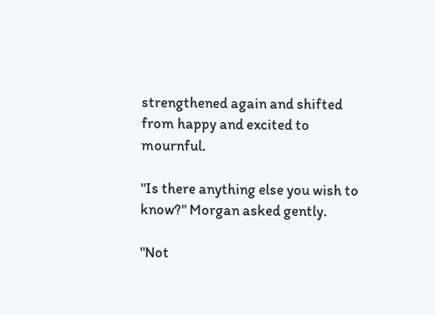strengthened again and shifted from happy and excited to mournful.

"Is there anything else you wish to know?" Morgan asked gently.

"Not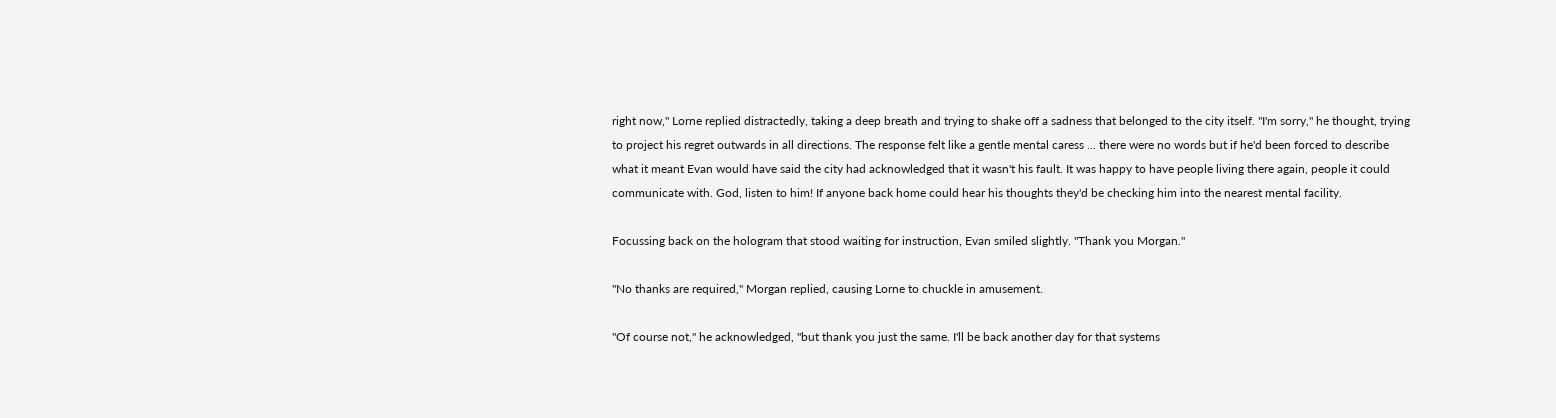right now," Lorne replied distractedly, taking a deep breath and trying to shake off a sadness that belonged to the city itself. "I'm sorry," he thought, trying to project his regret outwards in all directions. The response felt like a gentle mental caress ... there were no words but if he'd been forced to describe what it meant Evan would have said the city had acknowledged that it wasn't his fault. It was happy to have people living there again, people it could communicate with. God, listen to him! If anyone back home could hear his thoughts they'd be checking him into the nearest mental facility.

Focussing back on the hologram that stood waiting for instruction, Evan smiled slightly. "Thank you Morgan."

"No thanks are required," Morgan replied, causing Lorne to chuckle in amusement.

"Of course not," he acknowledged, "but thank you just the same. I'll be back another day for that systems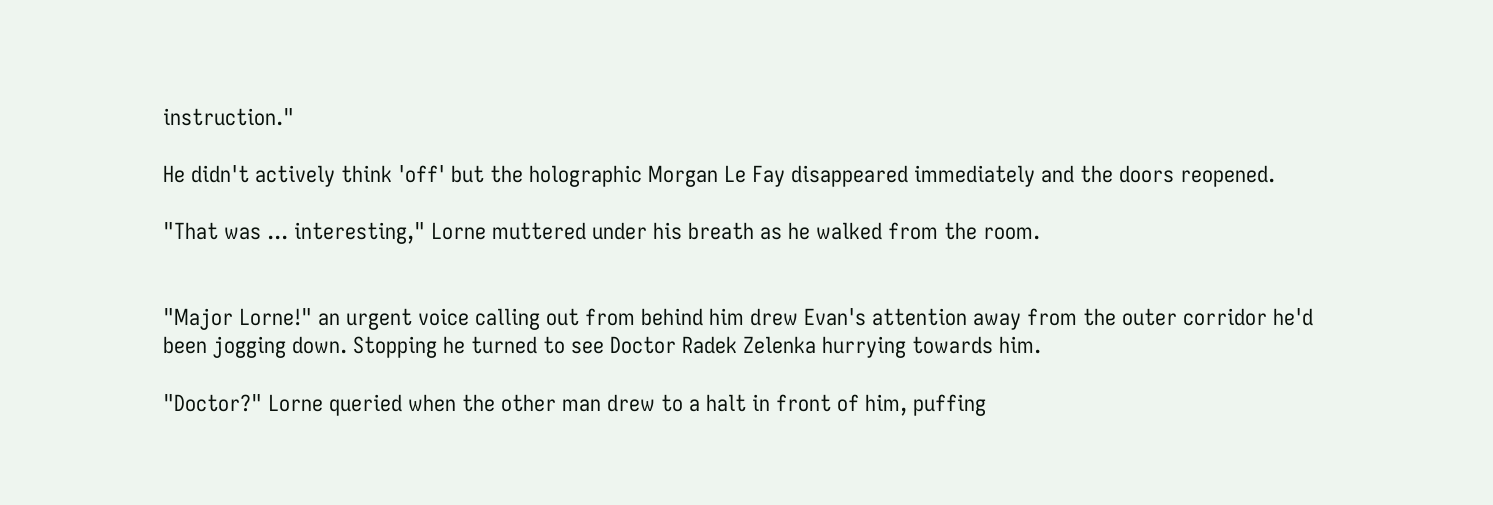instruction."

He didn't actively think 'off' but the holographic Morgan Le Fay disappeared immediately and the doors reopened.

"That was ... interesting," Lorne muttered under his breath as he walked from the room.


"Major Lorne!" an urgent voice calling out from behind him drew Evan's attention away from the outer corridor he'd been jogging down. Stopping he turned to see Doctor Radek Zelenka hurrying towards him.

"Doctor?" Lorne queried when the other man drew to a halt in front of him, puffing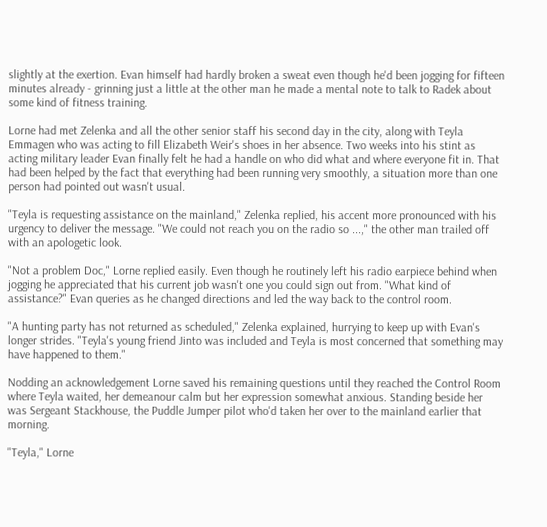slightly at the exertion. Evan himself had hardly broken a sweat even though he'd been jogging for fifteen minutes already - grinning just a little at the other man he made a mental note to talk to Radek about some kind of fitness training.

Lorne had met Zelenka and all the other senior staff his second day in the city, along with Teyla Emmagen who was acting to fill Elizabeth Weir's shoes in her absence. Two weeks into his stint as acting military leader Evan finally felt he had a handle on who did what and where everyone fit in. That had been helped by the fact that everything had been running very smoothly, a situation more than one person had pointed out wasn't usual.

"Teyla is requesting assistance on the mainland," Zelenka replied, his accent more pronounced with his urgency to deliver the message. "We could not reach you on the radio so ...," the other man trailed off with an apologetic look.

"Not a problem Doc," Lorne replied easily. Even though he routinely left his radio earpiece behind when jogging he appreciated that his current job wasn't one you could sign out from. "What kind of assistance?" Evan queries as he changed directions and led the way back to the control room.

"A hunting party has not returned as scheduled," Zelenka explained, hurrying to keep up with Evan's longer strides. "Teyla's young friend Jinto was included and Teyla is most concerned that something may have happened to them."

Nodding an acknowledgement Lorne saved his remaining questions until they reached the Control Room where Teyla waited, her demeanour calm but her expression somewhat anxious. Standing beside her was Sergeant Stackhouse, the Puddle Jumper pilot who'd taken her over to the mainland earlier that morning.

"Teyla," Lorne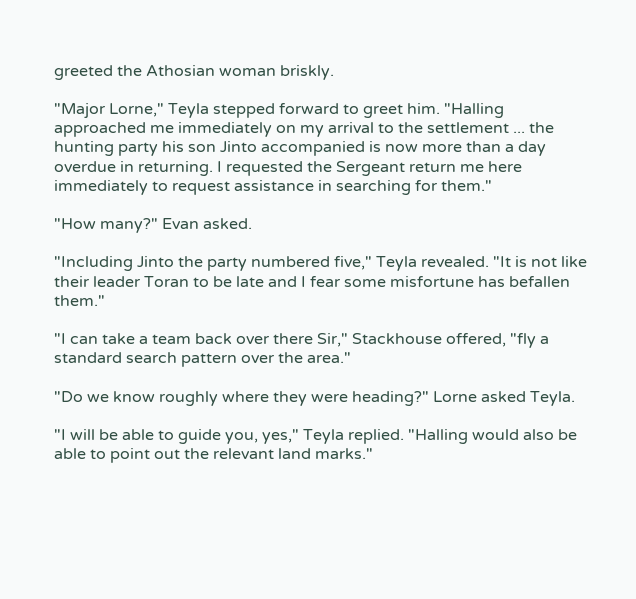greeted the Athosian woman briskly.

"Major Lorne," Teyla stepped forward to greet him. "Halling approached me immediately on my arrival to the settlement ... the hunting party his son Jinto accompanied is now more than a day overdue in returning. I requested the Sergeant return me here immediately to request assistance in searching for them."

"How many?" Evan asked.

"Including Jinto the party numbered five," Teyla revealed. "It is not like their leader Toran to be late and I fear some misfortune has befallen them."

"I can take a team back over there Sir," Stackhouse offered, "fly a standard search pattern over the area."

"Do we know roughly where they were heading?" Lorne asked Teyla.

"I will be able to guide you, yes," Teyla replied. "Halling would also be able to point out the relevant land marks."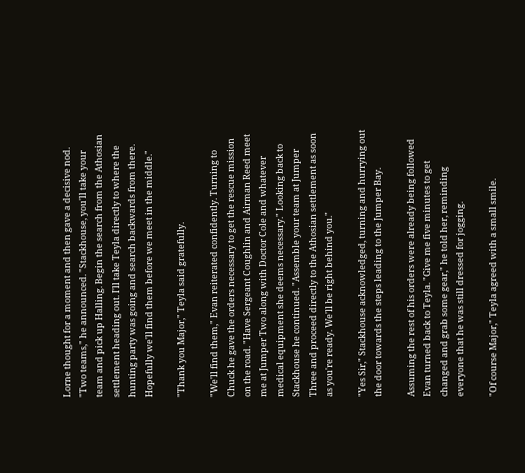Lorne thought for a moment and then gave a decisive nod. "Two teams," he announced. "Stackhouse, you'll take your team and pick up Halling. Begin the search from the Athosian settlement heading out. I'll take Teyla directly to where the hunting party was going and search backwards from there. Hopefully we'll find them before we meet in the middle."

"Thank you Major," Teyla said gratefully.

"We'll find them," Evan reiterated confidently. Turning to Chuck he gave the orders necessary to get the rescue mission on the road. "Have Sergeant Coughlin and Airman Reed meet me at Jumper Two along with Doctor Cole and whatever medical equipment she deems necessary." Looking back to Stackhouse he continued. "Assemble your team at Jumper Three and proceed directly to the Athosian settlement as soon as you're ready. We'll be right behind you."

"Yes Sir," Stackhouse acknowledged, turning and hurrying out the door towards the steps leading to the Jumper Bay.

Assuming the rest of his orders were already being followed Evan turned back to Teyla. "Give me five minutes to get changed and grab some gear," he told her, reminding everyone that he was still dressed for jogging.

"Of course Major," Teyla agreed with a small smile.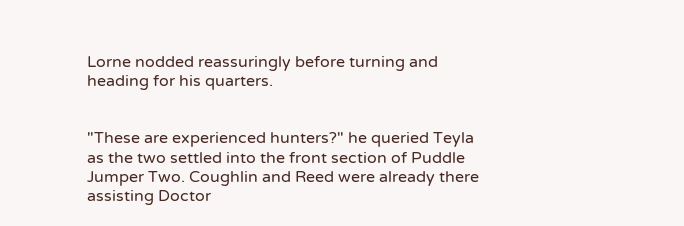Lorne nodded reassuringly before turning and heading for his quarters.


"These are experienced hunters?" he queried Teyla as the two settled into the front section of Puddle Jumper Two. Coughlin and Reed were already there assisting Doctor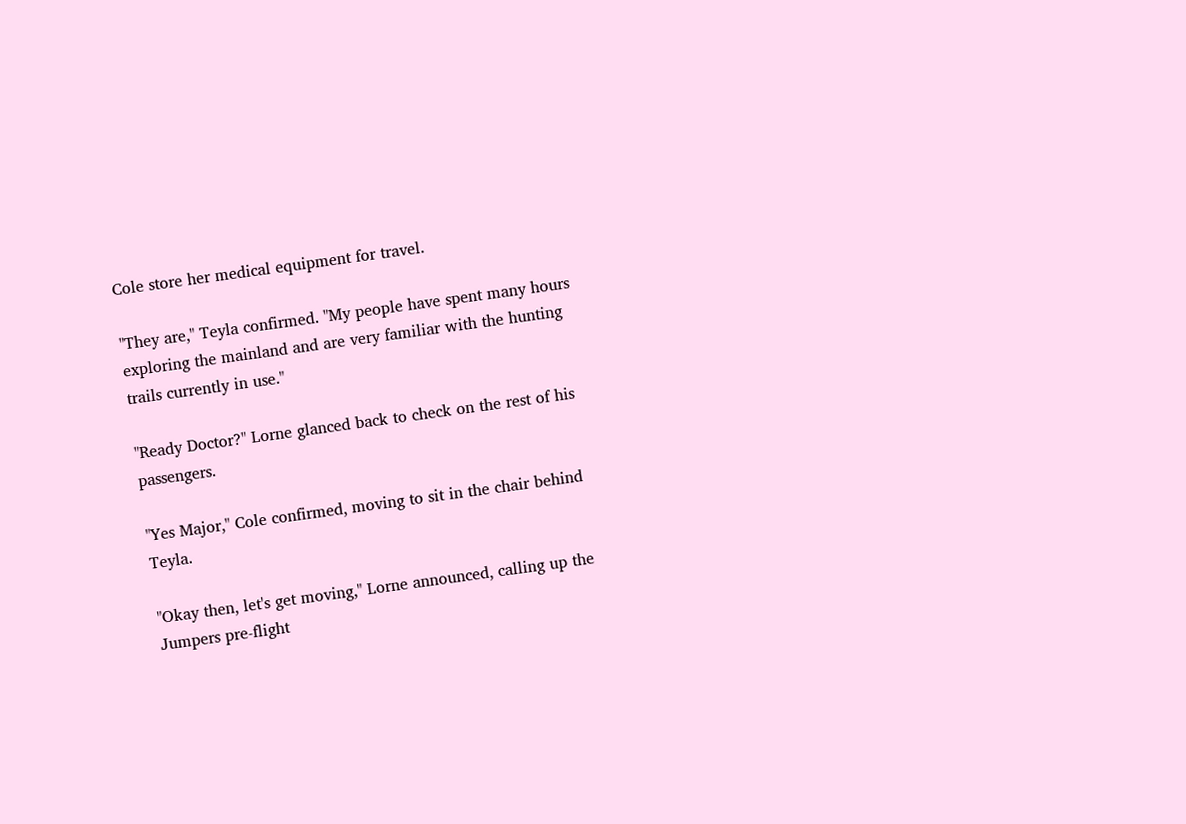Cole store her medical equipment for travel.

"They are," Teyla confirmed. "My people have spent many hours exploring the mainland and are very familiar with the hunting trails currently in use."

"Ready Doctor?" Lorne glanced back to check on the rest of his passengers.

"Yes Major," Cole confirmed, moving to sit in the chair behind Teyla.

"Okay then, let's get moving," Lorne announced, calling up the Jumpers pre-flight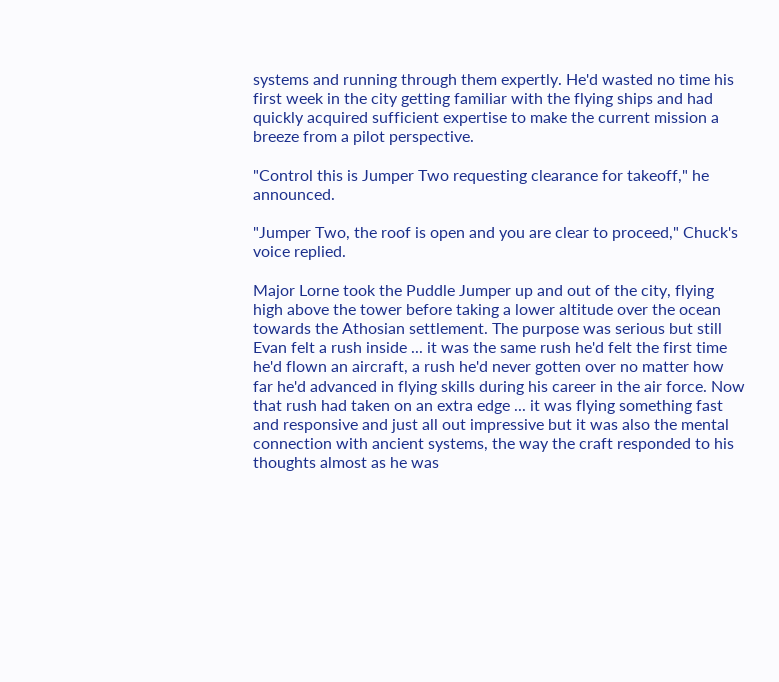systems and running through them expertly. He'd wasted no time his first week in the city getting familiar with the flying ships and had quickly acquired sufficient expertise to make the current mission a breeze from a pilot perspective.

"Control this is Jumper Two requesting clearance for takeoff," he announced.

"Jumper Two, the roof is open and you are clear to proceed," Chuck's voice replied.

Major Lorne took the Puddle Jumper up and out of the city, flying high above the tower before taking a lower altitude over the ocean towards the Athosian settlement. The purpose was serious but still Evan felt a rush inside ... it was the same rush he'd felt the first time he'd flown an aircraft, a rush he'd never gotten over no matter how far he'd advanced in flying skills during his career in the air force. Now that rush had taken on an extra edge ... it was flying something fast and responsive and just all out impressive but it was also the mental connection with ancient systems, the way the craft responded to his thoughts almost as he was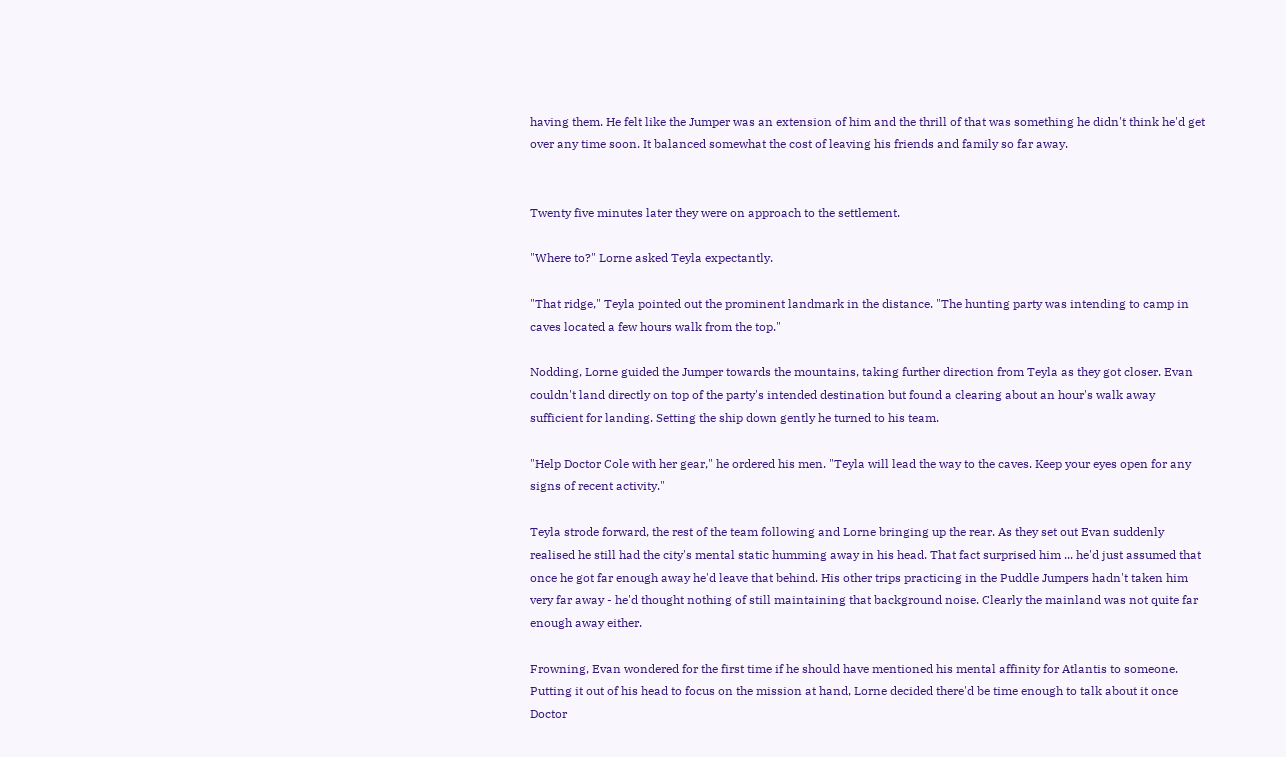having them. He felt like the Jumper was an extension of him and the thrill of that was something he didn't think he'd get over any time soon. It balanced somewhat the cost of leaving his friends and family so far away.


Twenty five minutes later they were on approach to the settlement.

"Where to?" Lorne asked Teyla expectantly.

"That ridge," Teyla pointed out the prominent landmark in the distance. "The hunting party was intending to camp in caves located a few hours walk from the top."

Nodding, Lorne guided the Jumper towards the mountains, taking further direction from Teyla as they got closer. Evan couldn't land directly on top of the party's intended destination but found a clearing about an hour's walk away sufficient for landing. Setting the ship down gently he turned to his team.

"Help Doctor Cole with her gear," he ordered his men. "Teyla will lead the way to the caves. Keep your eyes open for any signs of recent activity."

Teyla strode forward, the rest of the team following and Lorne bringing up the rear. As they set out Evan suddenly realised he still had the city's mental static humming away in his head. That fact surprised him ... he'd just assumed that once he got far enough away he'd leave that behind. His other trips practicing in the Puddle Jumpers hadn't taken him very far away - he'd thought nothing of still maintaining that background noise. Clearly the mainland was not quite far enough away either.

Frowning, Evan wondered for the first time if he should have mentioned his mental affinity for Atlantis to someone. Putting it out of his head to focus on the mission at hand, Lorne decided there'd be time enough to talk about it once Doctor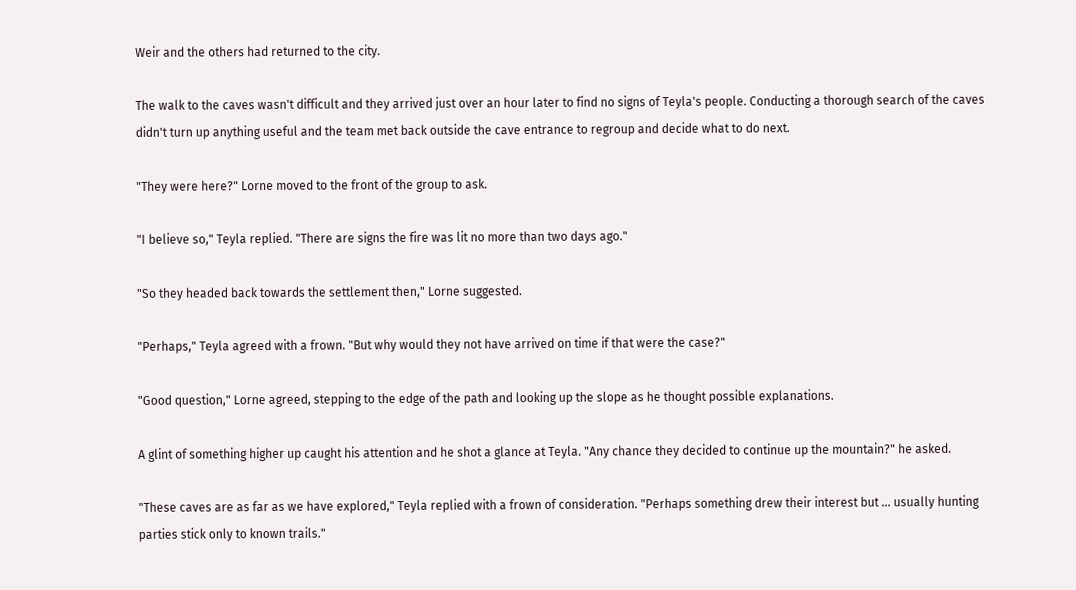Weir and the others had returned to the city.

The walk to the caves wasn't difficult and they arrived just over an hour later to find no signs of Teyla's people. Conducting a thorough search of the caves didn't turn up anything useful and the team met back outside the cave entrance to regroup and decide what to do next.

"They were here?" Lorne moved to the front of the group to ask.

"I believe so," Teyla replied. "There are signs the fire was lit no more than two days ago."

"So they headed back towards the settlement then," Lorne suggested.

"Perhaps," Teyla agreed with a frown. "But why would they not have arrived on time if that were the case?"

"Good question," Lorne agreed, stepping to the edge of the path and looking up the slope as he thought possible explanations.

A glint of something higher up caught his attention and he shot a glance at Teyla. "Any chance they decided to continue up the mountain?" he asked.

"These caves are as far as we have explored," Teyla replied with a frown of consideration. "Perhaps something drew their interest but ... usually hunting parties stick only to known trails."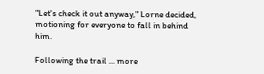"Let's check it out anyway," Lorne decided, motioning for everyone to fall in behind him.

Following the trail ... more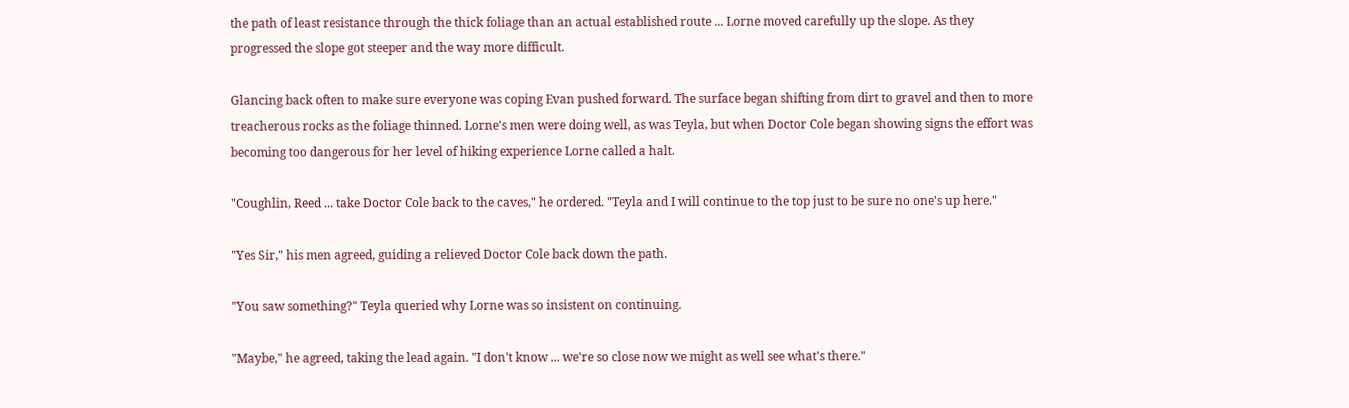the path of least resistance through the thick foliage than an actual established route ... Lorne moved carefully up the slope. As they progressed the slope got steeper and the way more difficult.

Glancing back often to make sure everyone was coping Evan pushed forward. The surface began shifting from dirt to gravel and then to more treacherous rocks as the foliage thinned. Lorne's men were doing well, as was Teyla, but when Doctor Cole began showing signs the effort was becoming too dangerous for her level of hiking experience Lorne called a halt.

"Coughlin, Reed ... take Doctor Cole back to the caves," he ordered. "Teyla and I will continue to the top just to be sure no one's up here."

"Yes Sir," his men agreed, guiding a relieved Doctor Cole back down the path.

"You saw something?" Teyla queried why Lorne was so insistent on continuing.

"Maybe," he agreed, taking the lead again. "I don't know ... we're so close now we might as well see what's there."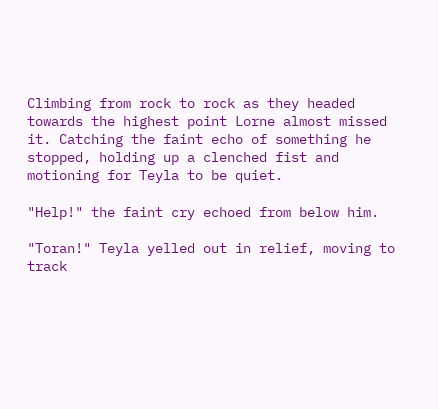Climbing from rock to rock as they headed towards the highest point Lorne almost missed it. Catching the faint echo of something he stopped, holding up a clenched fist and motioning for Teyla to be quiet.

"Help!" the faint cry echoed from below him.

"Toran!" Teyla yelled out in relief, moving to track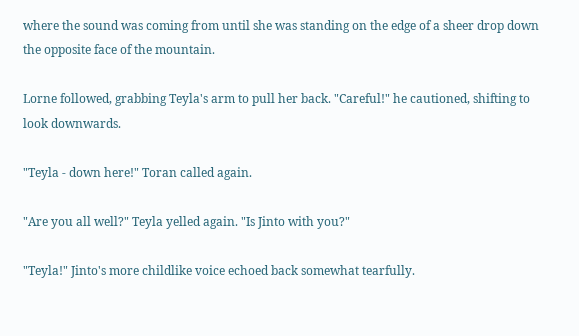where the sound was coming from until she was standing on the edge of a sheer drop down the opposite face of the mountain.

Lorne followed, grabbing Teyla's arm to pull her back. "Careful!" he cautioned, shifting to look downwards.

"Teyla - down here!" Toran called again.

"Are you all well?" Teyla yelled again. "Is Jinto with you?"

"Teyla!" Jinto's more childlike voice echoed back somewhat tearfully.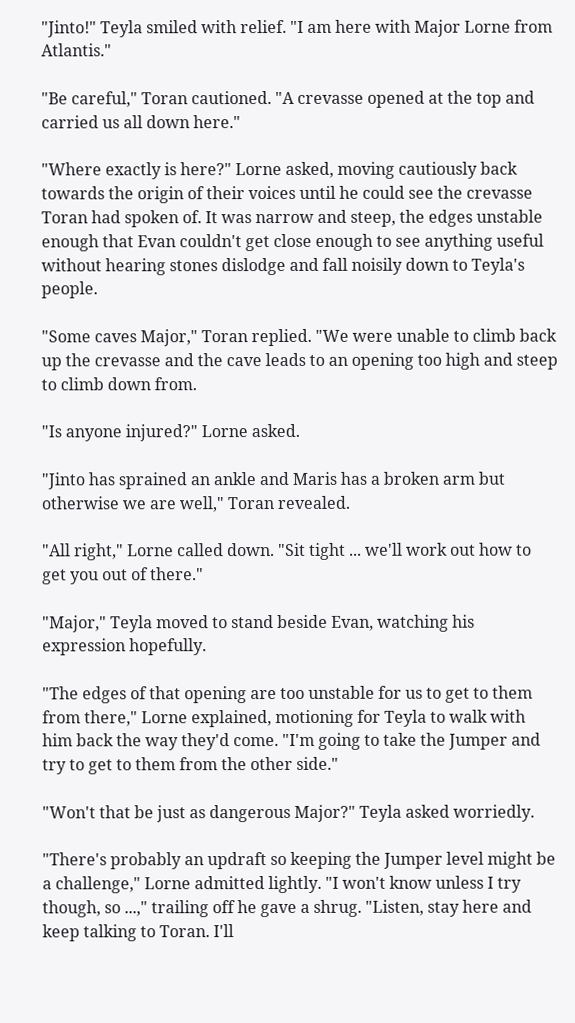"Jinto!" Teyla smiled with relief. "I am here with Major Lorne from Atlantis."

"Be careful," Toran cautioned. "A crevasse opened at the top and carried us all down here."

"Where exactly is here?" Lorne asked, moving cautiously back towards the origin of their voices until he could see the crevasse Toran had spoken of. It was narrow and steep, the edges unstable enough that Evan couldn't get close enough to see anything useful without hearing stones dislodge and fall noisily down to Teyla's people.

"Some caves Major," Toran replied. "We were unable to climb back up the crevasse and the cave leads to an opening too high and steep to climb down from.

"Is anyone injured?" Lorne asked.

"Jinto has sprained an ankle and Maris has a broken arm but otherwise we are well," Toran revealed.

"All right," Lorne called down. "Sit tight ... we'll work out how to get you out of there."

"Major," Teyla moved to stand beside Evan, watching his expression hopefully.

"The edges of that opening are too unstable for us to get to them from there," Lorne explained, motioning for Teyla to walk with him back the way they'd come. "I'm going to take the Jumper and try to get to them from the other side."

"Won't that be just as dangerous Major?" Teyla asked worriedly.

"There's probably an updraft so keeping the Jumper level might be a challenge," Lorne admitted lightly. "I won't know unless I try though, so ...," trailing off he gave a shrug. "Listen, stay here and keep talking to Toran. I'll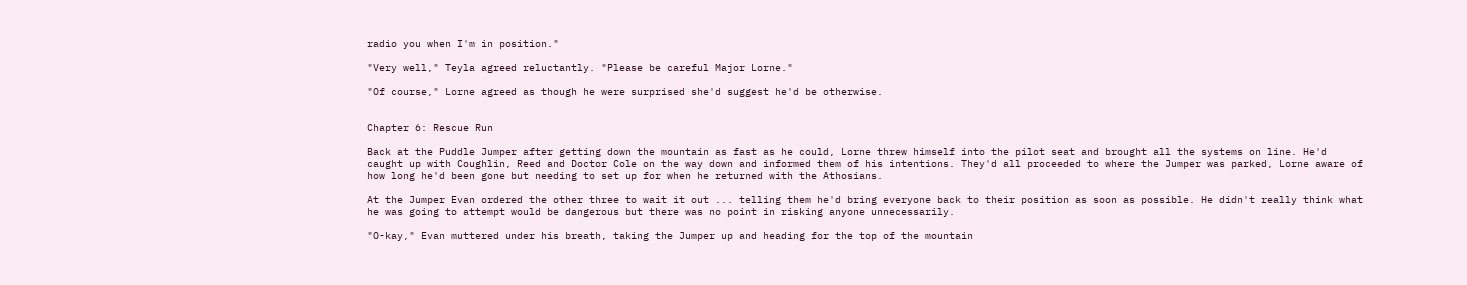radio you when I'm in position."

"Very well," Teyla agreed reluctantly. "Please be careful Major Lorne."

"Of course," Lorne agreed as though he were surprised she'd suggest he'd be otherwise.


Chapter 6: Rescue Run

Back at the Puddle Jumper after getting down the mountain as fast as he could, Lorne threw himself into the pilot seat and brought all the systems on line. He'd caught up with Coughlin, Reed and Doctor Cole on the way down and informed them of his intentions. They'd all proceeded to where the Jumper was parked, Lorne aware of how long he'd been gone but needing to set up for when he returned with the Athosians.

At the Jumper Evan ordered the other three to wait it out ... telling them he'd bring everyone back to their position as soon as possible. He didn't really think what he was going to attempt would be dangerous but there was no point in risking anyone unnecessarily.

"O-kay," Evan muttered under his breath, taking the Jumper up and heading for the top of the mountain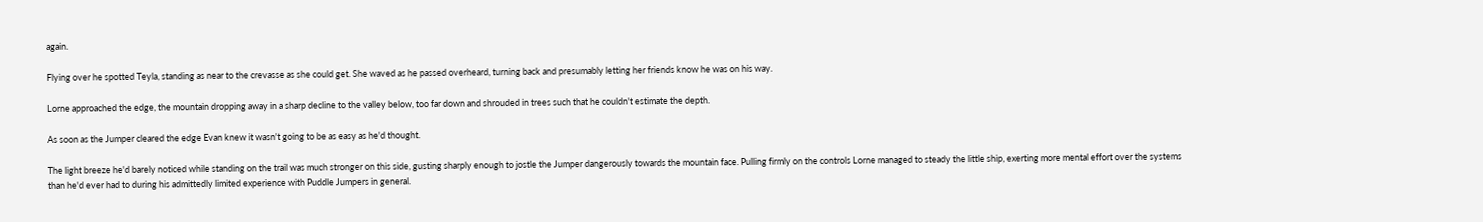again.

Flying over he spotted Teyla, standing as near to the crevasse as she could get. She waved as he passed overheard, turning back and presumably letting her friends know he was on his way.

Lorne approached the edge, the mountain dropping away in a sharp decline to the valley below, too far down and shrouded in trees such that he couldn't estimate the depth.

As soon as the Jumper cleared the edge Evan knew it wasn't going to be as easy as he'd thought.

The light breeze he'd barely noticed while standing on the trail was much stronger on this side, gusting sharply enough to jostle the Jumper dangerously towards the mountain face. Pulling firmly on the controls Lorne managed to steady the little ship, exerting more mental effort over the systems than he'd ever had to during his admittedly limited experience with Puddle Jumpers in general.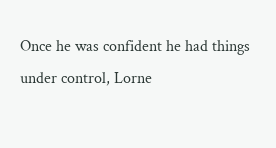Once he was confident he had things under control, Lorne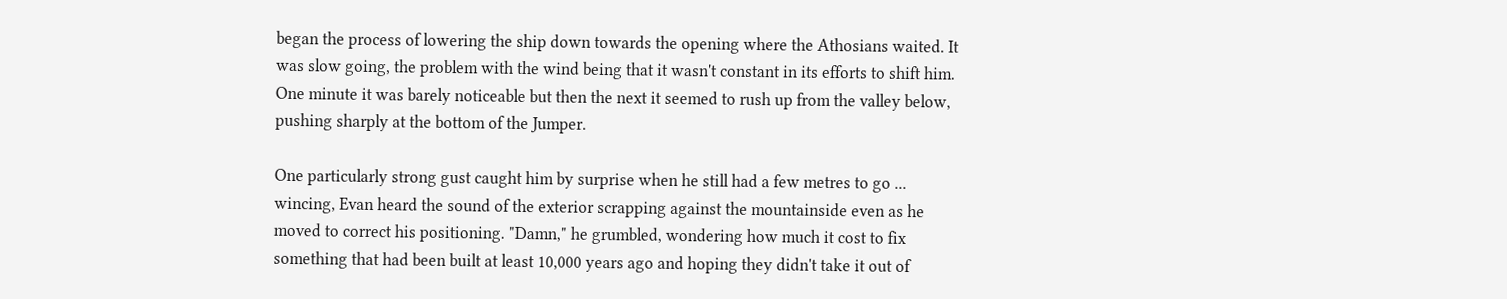began the process of lowering the ship down towards the opening where the Athosians waited. It was slow going, the problem with the wind being that it wasn't constant in its efforts to shift him. One minute it was barely noticeable but then the next it seemed to rush up from the valley below, pushing sharply at the bottom of the Jumper.

One particularly strong gust caught him by surprise when he still had a few metres to go ... wincing, Evan heard the sound of the exterior scrapping against the mountainside even as he moved to correct his positioning. "Damn," he grumbled, wondering how much it cost to fix something that had been built at least 10,000 years ago and hoping they didn't take it out of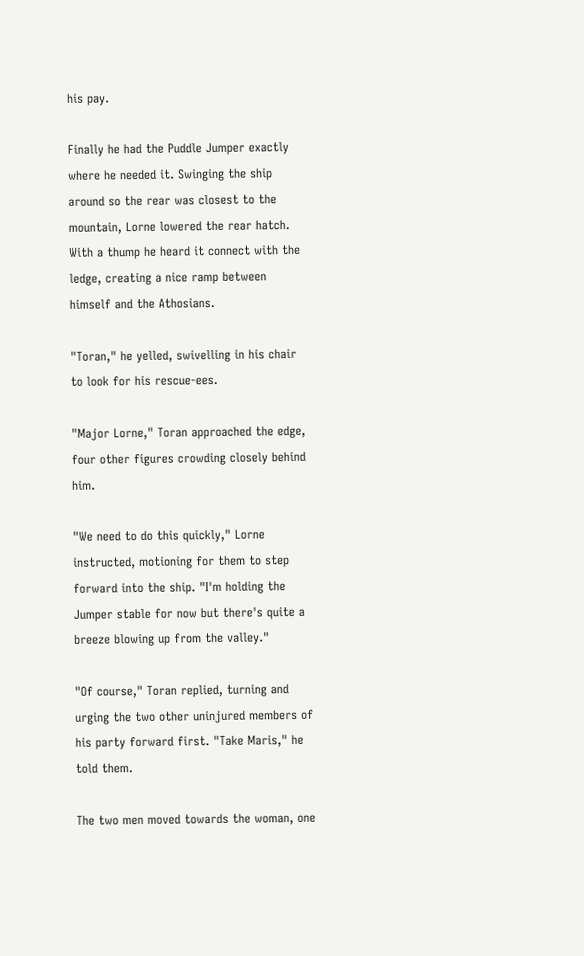his pay.

Finally he had the Puddle Jumper exactly where he needed it. Swinging the ship around so the rear was closest to the mountain, Lorne lowered the rear hatch. With a thump he heard it connect with the ledge, creating a nice ramp between himself and the Athosians.

"Toran," he yelled, swivelling in his chair to look for his rescue-ees.

"Major Lorne," Toran approached the edge, four other figures crowding closely behind him.

"We need to do this quickly," Lorne instructed, motioning for them to step forward into the ship. "I'm holding the Jumper stable for now but there's quite a breeze blowing up from the valley."

"Of course," Toran replied, turning and urging the two other uninjured members of his party forward first. "Take Maris," he told them.

The two men moved towards the woman, one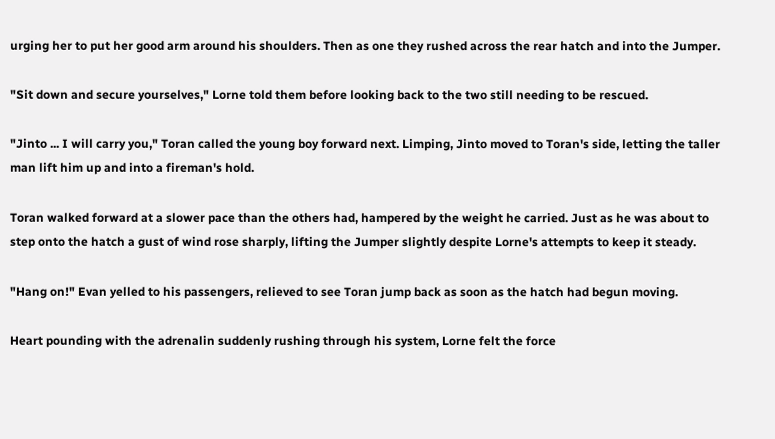urging her to put her good arm around his shoulders. Then as one they rushed across the rear hatch and into the Jumper.

"Sit down and secure yourselves," Lorne told them before looking back to the two still needing to be rescued.

"Jinto ... I will carry you," Toran called the young boy forward next. Limping, Jinto moved to Toran's side, letting the taller man lift him up and into a fireman's hold.

Toran walked forward at a slower pace than the others had, hampered by the weight he carried. Just as he was about to step onto the hatch a gust of wind rose sharply, lifting the Jumper slightly despite Lorne's attempts to keep it steady.

"Hang on!" Evan yelled to his passengers, relieved to see Toran jump back as soon as the hatch had begun moving.

Heart pounding with the adrenalin suddenly rushing through his system, Lorne felt the force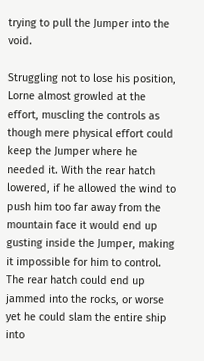trying to pull the Jumper into the void.

Struggling not to lose his position, Lorne almost growled at the effort, muscling the controls as though mere physical effort could keep the Jumper where he needed it. With the rear hatch lowered, if he allowed the wind to push him too far away from the mountain face it would end up gusting inside the Jumper, making it impossible for him to control. The rear hatch could end up jammed into the rocks, or worse yet he could slam the entire ship into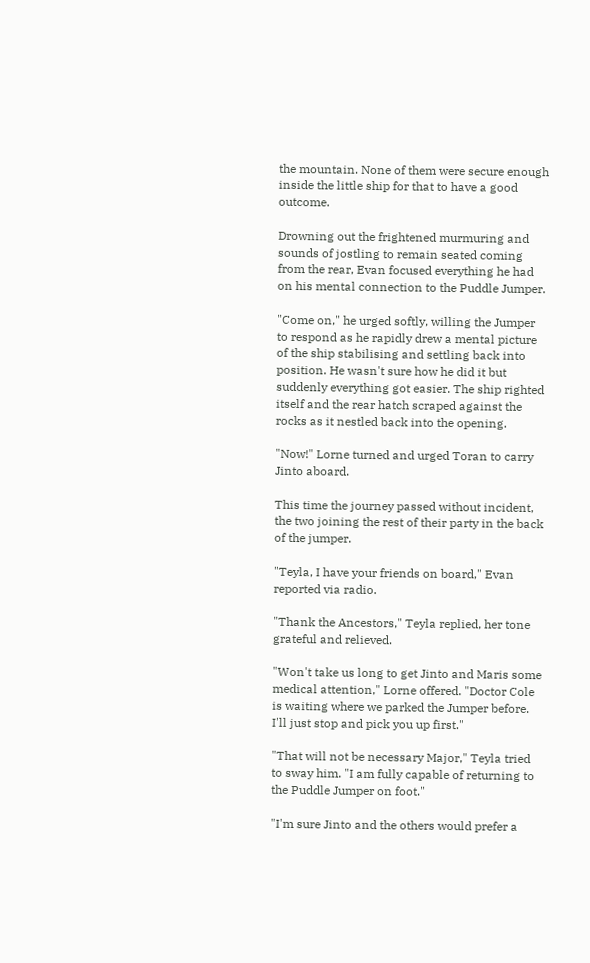the mountain. None of them were secure enough inside the little ship for that to have a good outcome.

Drowning out the frightened murmuring and sounds of jostling to remain seated coming from the rear, Evan focused everything he had on his mental connection to the Puddle Jumper.

"Come on," he urged softly, willing the Jumper to respond as he rapidly drew a mental picture of the ship stabilising and settling back into position. He wasn't sure how he did it but suddenly everything got easier. The ship righted itself and the rear hatch scraped against the rocks as it nestled back into the opening.

"Now!" Lorne turned and urged Toran to carry Jinto aboard.

This time the journey passed without incident, the two joining the rest of their party in the back of the jumper.

"Teyla, I have your friends on board," Evan reported via radio.

"Thank the Ancestors," Teyla replied, her tone grateful and relieved.

"Won't take us long to get Jinto and Maris some medical attention," Lorne offered. "Doctor Cole is waiting where we parked the Jumper before. I'll just stop and pick you up first."

"That will not be necessary Major," Teyla tried to sway him. "I am fully capable of returning to the Puddle Jumper on foot."

"I'm sure Jinto and the others would prefer a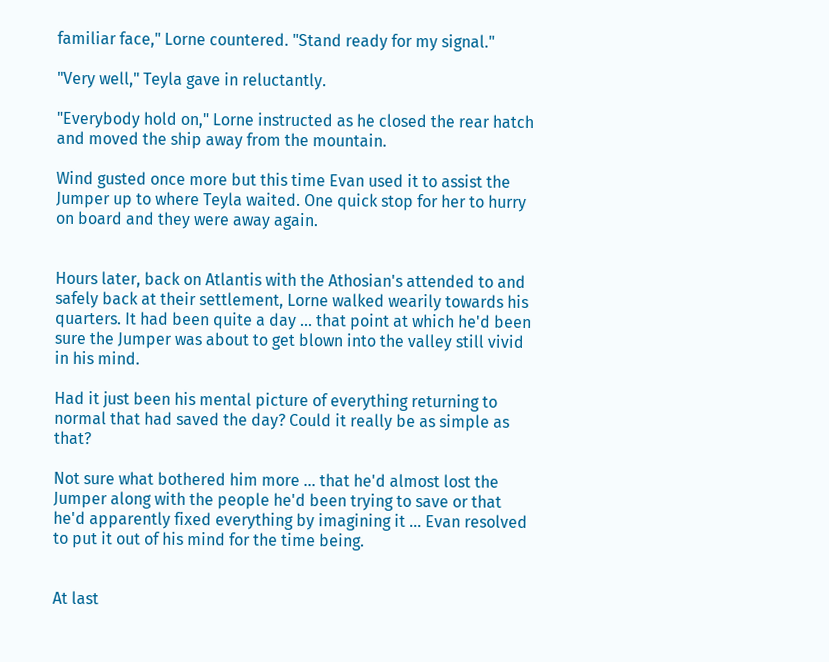familiar face," Lorne countered. "Stand ready for my signal."

"Very well," Teyla gave in reluctantly.

"Everybody hold on," Lorne instructed as he closed the rear hatch and moved the ship away from the mountain.

Wind gusted once more but this time Evan used it to assist the Jumper up to where Teyla waited. One quick stop for her to hurry on board and they were away again.


Hours later, back on Atlantis with the Athosian's attended to and safely back at their settlement, Lorne walked wearily towards his quarters. It had been quite a day ... that point at which he'd been sure the Jumper was about to get blown into the valley still vivid in his mind.

Had it just been his mental picture of everything returning to normal that had saved the day? Could it really be as simple as that?

Not sure what bothered him more ... that he'd almost lost the Jumper along with the people he'd been trying to save or that he'd apparently fixed everything by imagining it ... Evan resolved to put it out of his mind for the time being.


At last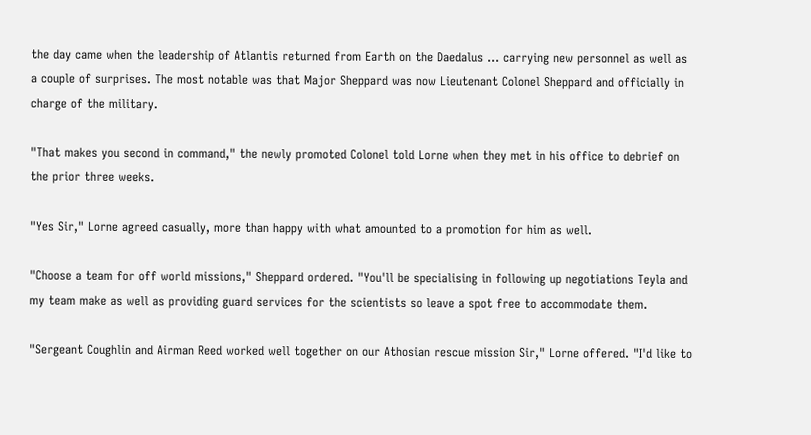the day came when the leadership of Atlantis returned from Earth on the Daedalus ... carrying new personnel as well as a couple of surprises. The most notable was that Major Sheppard was now Lieutenant Colonel Sheppard and officially in charge of the military.

"That makes you second in command," the newly promoted Colonel told Lorne when they met in his office to debrief on the prior three weeks.

"Yes Sir," Lorne agreed casually, more than happy with what amounted to a promotion for him as well.

"Choose a team for off world missions," Sheppard ordered. "You'll be specialising in following up negotiations Teyla and my team make as well as providing guard services for the scientists so leave a spot free to accommodate them.

"Sergeant Coughlin and Airman Reed worked well together on our Athosian rescue mission Sir," Lorne offered. "I'd like to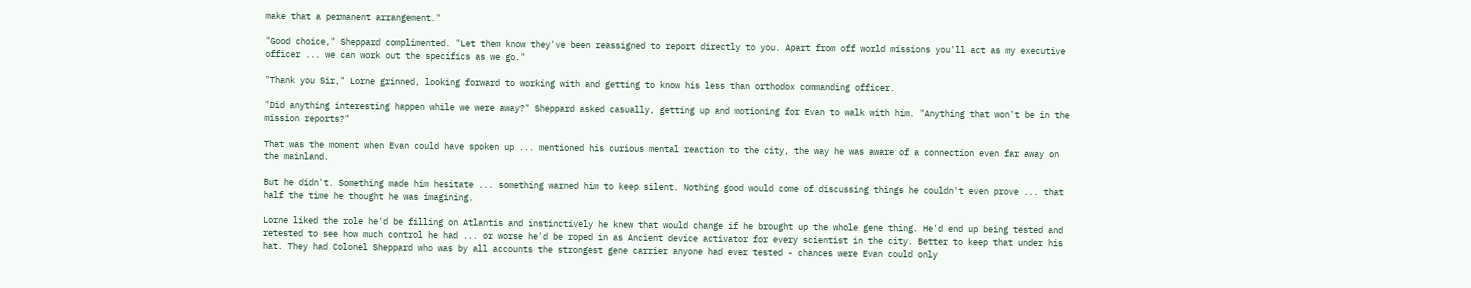make that a permanent arrangement."

"Good choice," Sheppard complimented. "Let them know they've been reassigned to report directly to you. Apart from off world missions you'll act as my executive officer ... we can work out the specifics as we go."

"Thank you Sir," Lorne grinned, looking forward to working with and getting to know his less than orthodox commanding officer.

"Did anything interesting happen while we were away?" Sheppard asked casually, getting up and motioning for Evan to walk with him. "Anything that won't be in the mission reports?"

That was the moment when Evan could have spoken up ... mentioned his curious mental reaction to the city, the way he was aware of a connection even far away on the mainland.

But he didn't. Something made him hesitate ... something warned him to keep silent. Nothing good would come of discussing things he couldn't even prove ... that half the time he thought he was imagining.

Lorne liked the role he'd be filling on Atlantis and instinctively he knew that would change if he brought up the whole gene thing. He'd end up being tested and retested to see how much control he had ... or worse he'd be roped in as Ancient device activator for every scientist in the city. Better to keep that under his hat. They had Colonel Sheppard who was by all accounts the strongest gene carrier anyone had ever tested - chances were Evan could only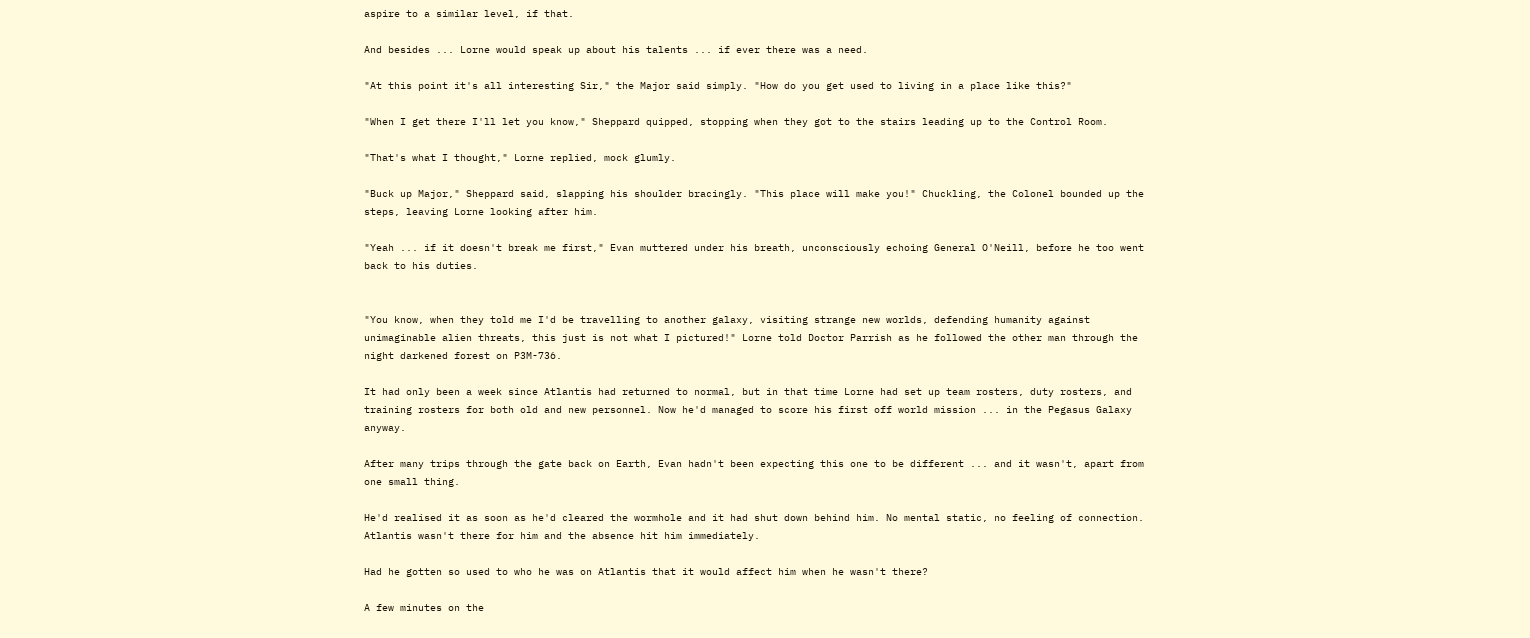aspire to a similar level, if that.

And besides ... Lorne would speak up about his talents ... if ever there was a need.

"At this point it's all interesting Sir," the Major said simply. "How do you get used to living in a place like this?"

"When I get there I'll let you know," Sheppard quipped, stopping when they got to the stairs leading up to the Control Room.

"That's what I thought," Lorne replied, mock glumly.

"Buck up Major," Sheppard said, slapping his shoulder bracingly. "This place will make you!" Chuckling, the Colonel bounded up the steps, leaving Lorne looking after him.

"Yeah ... if it doesn't break me first," Evan muttered under his breath, unconsciously echoing General O'Neill, before he too went back to his duties.


"You know, when they told me I'd be travelling to another galaxy, visiting strange new worlds, defending humanity against unimaginable alien threats, this just is not what I pictured!" Lorne told Doctor Parrish as he followed the other man through the night darkened forest on P3M-736.

It had only been a week since Atlantis had returned to normal, but in that time Lorne had set up team rosters, duty rosters, and training rosters for both old and new personnel. Now he'd managed to score his first off world mission ... in the Pegasus Galaxy anyway.

After many trips through the gate back on Earth, Evan hadn't been expecting this one to be different ... and it wasn't, apart from one small thing.

He'd realised it as soon as he'd cleared the wormhole and it had shut down behind him. No mental static, no feeling of connection. Atlantis wasn't there for him and the absence hit him immediately.

Had he gotten so used to who he was on Atlantis that it would affect him when he wasn't there?

A few minutes on the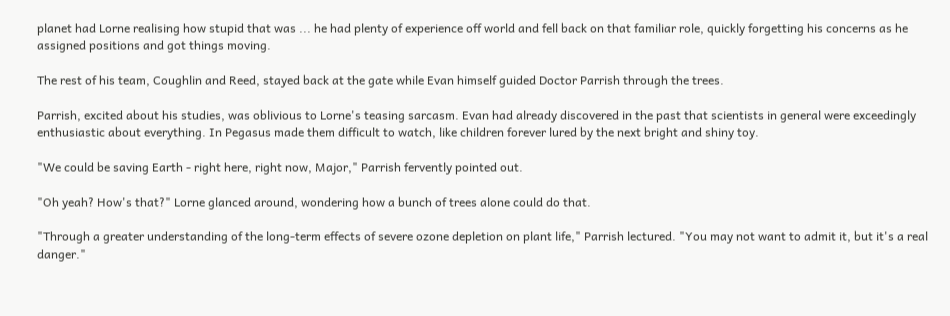planet had Lorne realising how stupid that was ... he had plenty of experience off world and fell back on that familiar role, quickly forgetting his concerns as he assigned positions and got things moving.

The rest of his team, Coughlin and Reed, stayed back at the gate while Evan himself guided Doctor Parrish through the trees.

Parrish, excited about his studies, was oblivious to Lorne's teasing sarcasm. Evan had already discovered in the past that scientists in general were exceedingly enthusiastic about everything. In Pegasus made them difficult to watch, like children forever lured by the next bright and shiny toy.

"We could be saving Earth - right here, right now, Major," Parrish fervently pointed out.

"Oh yeah? How's that?" Lorne glanced around, wondering how a bunch of trees alone could do that.

"Through a greater understanding of the long-term effects of severe ozone depletion on plant life," Parrish lectured. "You may not want to admit it, but it's a real danger."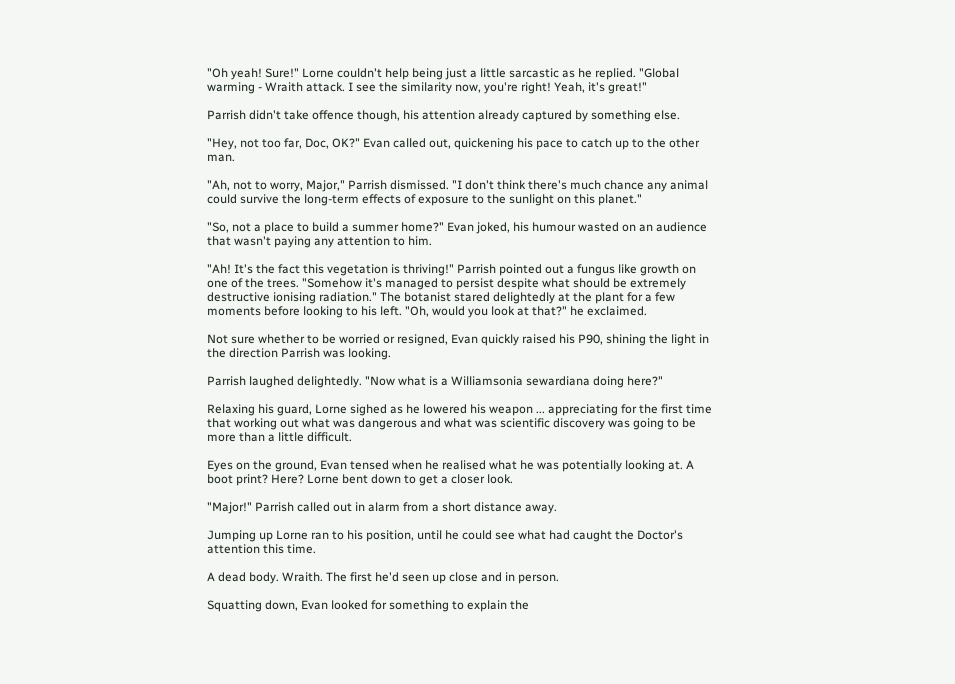"Oh yeah! Sure!" Lorne couldn't help being just a little sarcastic as he replied. "Global warming - Wraith attack. I see the similarity now, you're right! Yeah, it's great!"

Parrish didn't take offence though, his attention already captured by something else.

"Hey, not too far, Doc, OK?" Evan called out, quickening his pace to catch up to the other man.

"Ah, not to worry, Major," Parrish dismissed. "I don't think there's much chance any animal could survive the long-term effects of exposure to the sunlight on this planet."

"So, not a place to build a summer home?" Evan joked, his humour wasted on an audience that wasn't paying any attention to him.

"Ah! It's the fact this vegetation is thriving!" Parrish pointed out a fungus like growth on one of the trees. "Somehow it's managed to persist despite what should be extremely destructive ionising radiation." The botanist stared delightedly at the plant for a few moments before looking to his left. "Oh, would you look at that?" he exclaimed.

Not sure whether to be worried or resigned, Evan quickly raised his P90, shining the light in the direction Parrish was looking.

Parrish laughed delightedly. "Now what is a Williamsonia sewardiana doing here?"

Relaxing his guard, Lorne sighed as he lowered his weapon ... appreciating for the first time that working out what was dangerous and what was scientific discovery was going to be more than a little difficult.

Eyes on the ground, Evan tensed when he realised what he was potentially looking at. A boot print? Here? Lorne bent down to get a closer look.

"Major!" Parrish called out in alarm from a short distance away.

Jumping up Lorne ran to his position, until he could see what had caught the Doctor's attention this time.

A dead body. Wraith. The first he'd seen up close and in person.

Squatting down, Evan looked for something to explain the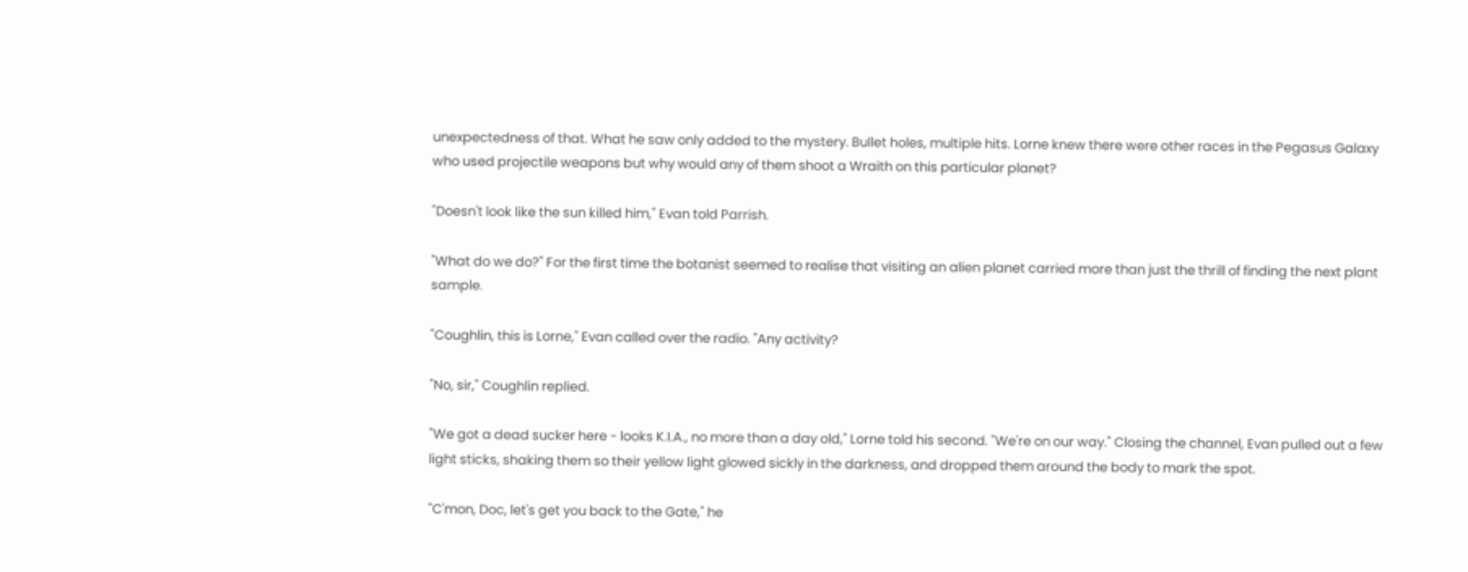unexpectedness of that. What he saw only added to the mystery. Bullet holes, multiple hits. Lorne knew there were other races in the Pegasus Galaxy who used projectile weapons but why would any of them shoot a Wraith on this particular planet?

"Doesn't look like the sun killed him," Evan told Parrish.

"What do we do?" For the first time the botanist seemed to realise that visiting an alien planet carried more than just the thrill of finding the next plant sample.

"Coughlin, this is Lorne," Evan called over the radio. "Any activity?

"No, sir," Coughlin replied.

"We got a dead sucker here - looks K.I.A., no more than a day old," Lorne told his second. "We're on our way." Closing the channel, Evan pulled out a few light sticks, shaking them so their yellow light glowed sickly in the darkness, and dropped them around the body to mark the spot.

"C'mon, Doc, let's get you back to the Gate," he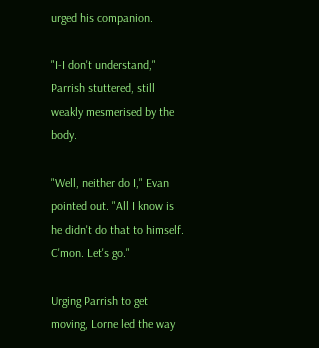urged his companion.

"I-I don't understand," Parrish stuttered, still weakly mesmerised by the body.

"Well, neither do I," Evan pointed out. "All I know is he didn't do that to himself. C'mon. Let's go."

Urging Parrish to get moving, Lorne led the way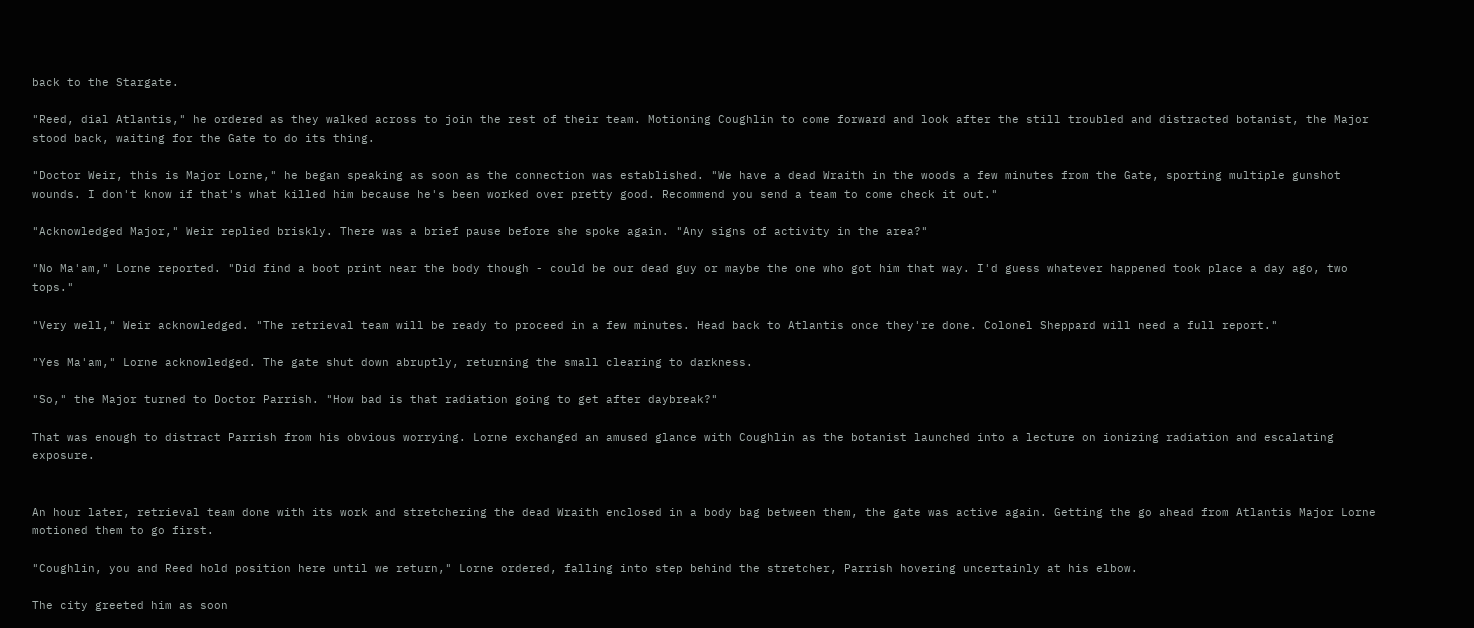back to the Stargate.

"Reed, dial Atlantis," he ordered as they walked across to join the rest of their team. Motioning Coughlin to come forward and look after the still troubled and distracted botanist, the Major stood back, waiting for the Gate to do its thing.

"Doctor Weir, this is Major Lorne," he began speaking as soon as the connection was established. "We have a dead Wraith in the woods a few minutes from the Gate, sporting multiple gunshot wounds. I don't know if that's what killed him because he's been worked over pretty good. Recommend you send a team to come check it out."

"Acknowledged Major," Weir replied briskly. There was a brief pause before she spoke again. "Any signs of activity in the area?"

"No Ma'am," Lorne reported. "Did find a boot print near the body though - could be our dead guy or maybe the one who got him that way. I'd guess whatever happened took place a day ago, two tops."

"Very well," Weir acknowledged. "The retrieval team will be ready to proceed in a few minutes. Head back to Atlantis once they're done. Colonel Sheppard will need a full report."

"Yes Ma'am," Lorne acknowledged. The gate shut down abruptly, returning the small clearing to darkness.

"So," the Major turned to Doctor Parrish. "How bad is that radiation going to get after daybreak?"

That was enough to distract Parrish from his obvious worrying. Lorne exchanged an amused glance with Coughlin as the botanist launched into a lecture on ionizing radiation and escalating exposure.


An hour later, retrieval team done with its work and stretchering the dead Wraith enclosed in a body bag between them, the gate was active again. Getting the go ahead from Atlantis Major Lorne motioned them to go first.

"Coughlin, you and Reed hold position here until we return," Lorne ordered, falling into step behind the stretcher, Parrish hovering uncertainly at his elbow.

The city greeted him as soon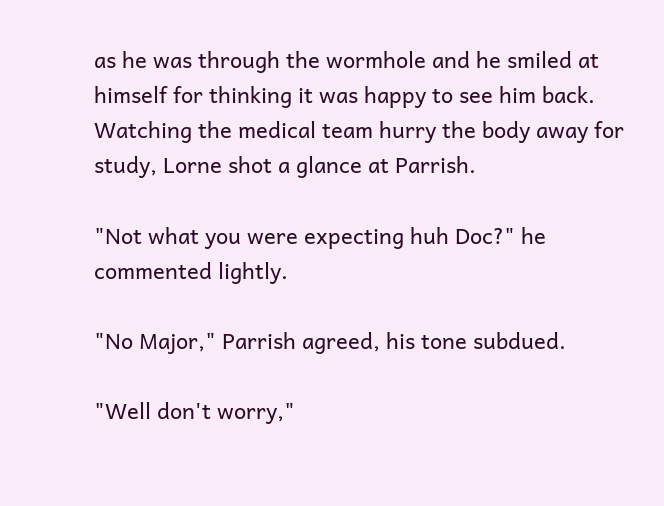as he was through the wormhole and he smiled at himself for thinking it was happy to see him back. Watching the medical team hurry the body away for study, Lorne shot a glance at Parrish.

"Not what you were expecting huh Doc?" he commented lightly.

"No Major," Parrish agreed, his tone subdued.

"Well don't worry,"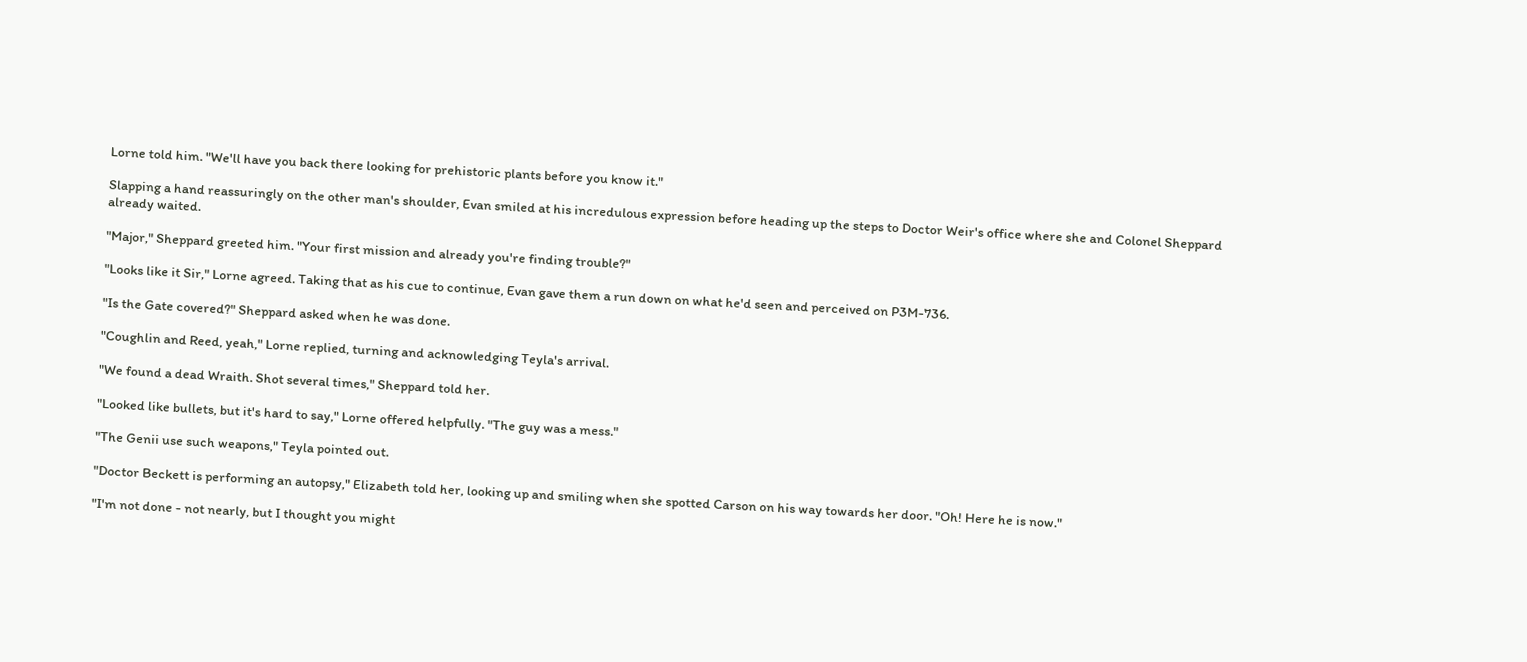Lorne told him. "We'll have you back there looking for prehistoric plants before you know it."

Slapping a hand reassuringly on the other man's shoulder, Evan smiled at his incredulous expression before heading up the steps to Doctor Weir's office where she and Colonel Sheppard already waited.

"Major," Sheppard greeted him. "Your first mission and already you're finding trouble?"

"Looks like it Sir," Lorne agreed. Taking that as his cue to continue, Evan gave them a run down on what he'd seen and perceived on P3M-736.

"Is the Gate covered?" Sheppard asked when he was done.

"Coughlin and Reed, yeah," Lorne replied, turning and acknowledging Teyla's arrival.

"We found a dead Wraith. Shot several times," Sheppard told her.

"Looked like bullets, but it's hard to say," Lorne offered helpfully. "The guy was a mess."

"The Genii use such weapons," Teyla pointed out.

"Doctor Beckett is performing an autopsy," Elizabeth told her, looking up and smiling when she spotted Carson on his way towards her door. "Oh! Here he is now."

"I'm not done - not nearly, but I thought you might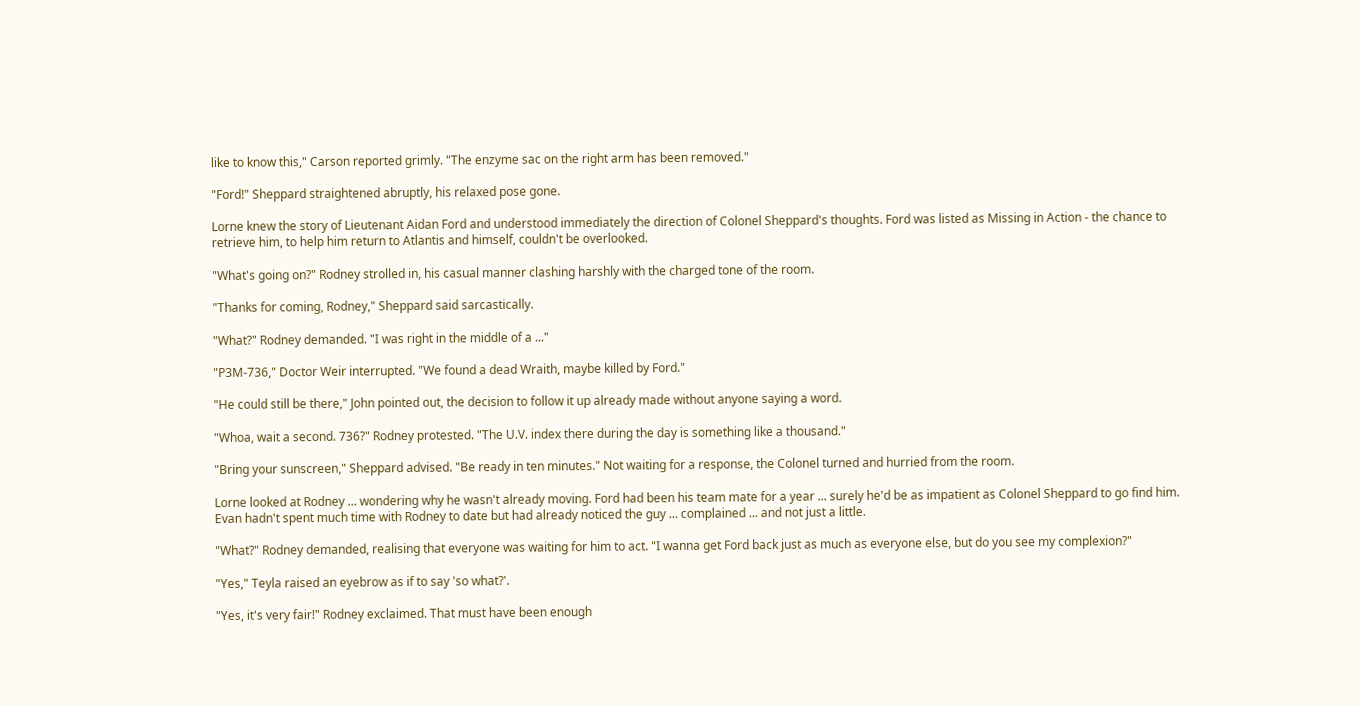like to know this," Carson reported grimly. "The enzyme sac on the right arm has been removed."

"Ford!" Sheppard straightened abruptly, his relaxed pose gone.

Lorne knew the story of Lieutenant Aidan Ford and understood immediately the direction of Colonel Sheppard's thoughts. Ford was listed as Missing in Action - the chance to retrieve him, to help him return to Atlantis and himself, couldn't be overlooked.

"What's going on?" Rodney strolled in, his casual manner clashing harshly with the charged tone of the room.

"Thanks for coming, Rodney," Sheppard said sarcastically.

"What?" Rodney demanded. "I was right in the middle of a ..."

"P3M-736," Doctor Weir interrupted. "We found a dead Wraith, maybe killed by Ford."

"He could still be there," John pointed out, the decision to follow it up already made without anyone saying a word.

"Whoa, wait a second. 736?" Rodney protested. "The U.V. index there during the day is something like a thousand."

"Bring your sunscreen," Sheppard advised. "Be ready in ten minutes." Not waiting for a response, the Colonel turned and hurried from the room.

Lorne looked at Rodney ... wondering why he wasn't already moving. Ford had been his team mate for a year ... surely he'd be as impatient as Colonel Sheppard to go find him. Evan hadn't spent much time with Rodney to date but had already noticed the guy ... complained ... and not just a little.

"What?" Rodney demanded, realising that everyone was waiting for him to act. "I wanna get Ford back just as much as everyone else, but do you see my complexion?"

"Yes," Teyla raised an eyebrow as if to say 'so what?'.

"Yes, it's very fair!" Rodney exclaimed. That must have been enough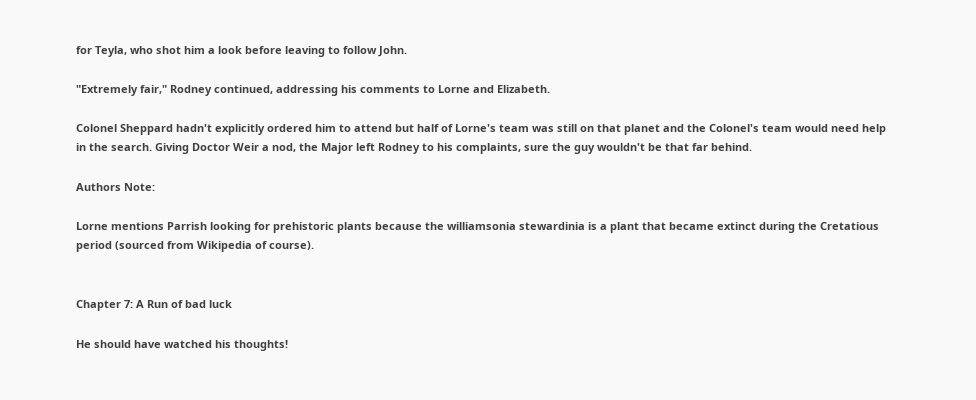for Teyla, who shot him a look before leaving to follow John.

"Extremely fair," Rodney continued, addressing his comments to Lorne and Elizabeth.

Colonel Sheppard hadn't explicitly ordered him to attend but half of Lorne's team was still on that planet and the Colonel's team would need help in the search. Giving Doctor Weir a nod, the Major left Rodney to his complaints, sure the guy wouldn't be that far behind.

Authors Note:

Lorne mentions Parrish looking for prehistoric plants because the williamsonia stewardinia is a plant that became extinct during the Cretatious period (sourced from Wikipedia of course).


Chapter 7: A Run of bad luck

He should have watched his thoughts!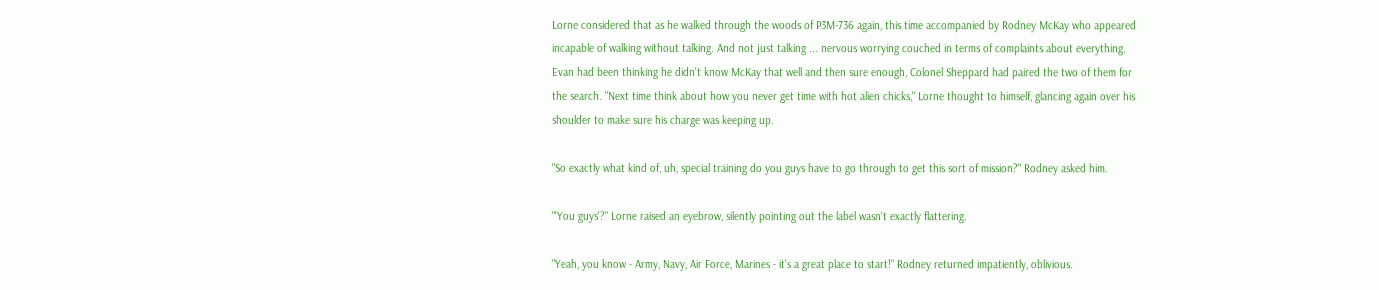Lorne considered that as he walked through the woods of P3M-736 again, this time accompanied by Rodney McKay who appeared incapable of walking without talking. And not just talking ... nervous worrying couched in terms of complaints about everything. Evan had been thinking he didn't know McKay that well and then sure enough, Colonel Sheppard had paired the two of them for the search. "Next time think about how you never get time with hot alien chicks," Lorne thought to himself, glancing again over his shoulder to make sure his charge was keeping up.

"So exactly what kind of, uh, special training do you guys have to go through to get this sort of mission?" Rodney asked him.

"'You guys'?" Lorne raised an eyebrow, silently pointing out the label wasn't exactly flattering.

"Yeah, you know - Army, Navy, Air Force, Marines - it's a great place to start!" Rodney returned impatiently, oblivious.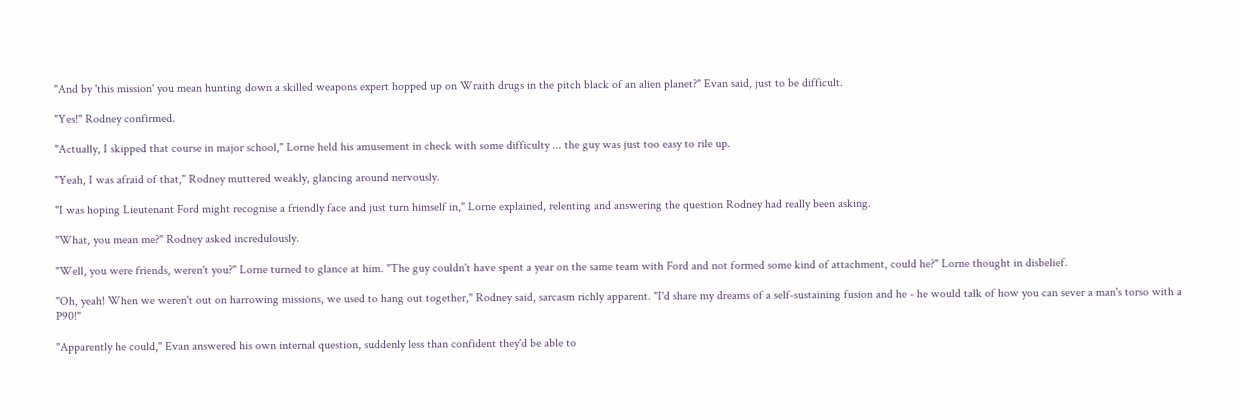"And by 'this mission' you mean hunting down a skilled weapons expert hopped up on Wraith drugs in the pitch black of an alien planet?" Evan said, just to be difficult.

"Yes!" Rodney confirmed.

"Actually, I skipped that course in major school," Lorne held his amusement in check with some difficulty ... the guy was just too easy to rile up.

"Yeah, I was afraid of that," Rodney muttered weakly, glancing around nervously.

"I was hoping Lieutenant Ford might recognise a friendly face and just turn himself in," Lorne explained, relenting and answering the question Rodney had really been asking.

"What, you mean me?" Rodney asked incredulously.

"Well, you were friends, weren't you?" Lorne turned to glance at him. "The guy couldn't have spent a year on the same team with Ford and not formed some kind of attachment, could he?" Lorne thought in disbelief.

"Oh, yeah! When we weren't out on harrowing missions, we used to hang out together," Rodney said, sarcasm richly apparent. "I'd share my dreams of a self-sustaining fusion and he - he would talk of how you can sever a man's torso with a P90!"

"Apparently he could," Evan answered his own internal question, suddenly less than confident they'd be able to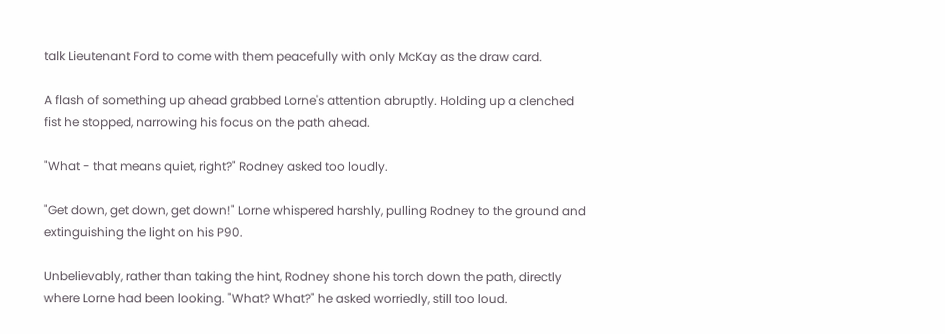talk Lieutenant Ford to come with them peacefully with only McKay as the draw card.

A flash of something up ahead grabbed Lorne's attention abruptly. Holding up a clenched fist he stopped, narrowing his focus on the path ahead.

"What - that means quiet, right?" Rodney asked too loudly.

"Get down, get down, get down!" Lorne whispered harshly, pulling Rodney to the ground and extinguishing the light on his P90.

Unbelievably, rather than taking the hint, Rodney shone his torch down the path, directly where Lorne had been looking. "What? What?" he asked worriedly, still too loud.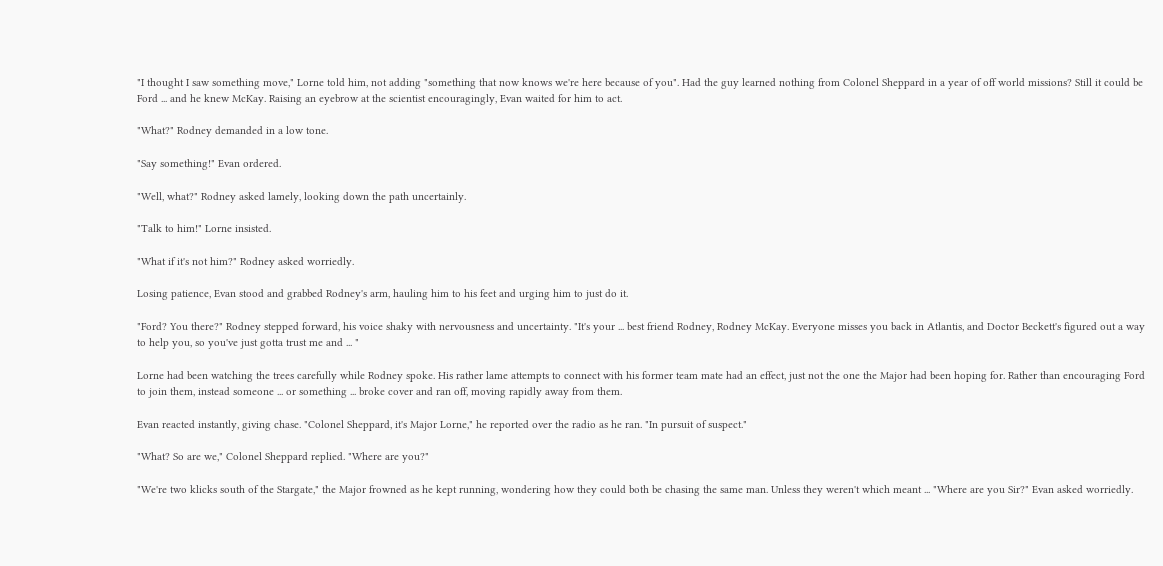"I thought I saw something move," Lorne told him, not adding "something that now knows we're here because of you". Had the guy learned nothing from Colonel Sheppard in a year of off world missions? Still it could be Ford ... and he knew McKay. Raising an eyebrow at the scientist encouragingly, Evan waited for him to act.

"What?" Rodney demanded in a low tone.

"Say something!" Evan ordered.

"Well, what?" Rodney asked lamely, looking down the path uncertainly.

"Talk to him!" Lorne insisted.

"What if it's not him?" Rodney asked worriedly.

Losing patience, Evan stood and grabbed Rodney's arm, hauling him to his feet and urging him to just do it.

"Ford? You there?" Rodney stepped forward, his voice shaky with nervousness and uncertainty. "It's your ... best friend Rodney, Rodney McKay. Everyone misses you back in Atlantis, and Doctor Beckett's figured out a way to help you, so you've just gotta trust me and ... "

Lorne had been watching the trees carefully while Rodney spoke. His rather lame attempts to connect with his former team mate had an effect, just not the one the Major had been hoping for. Rather than encouraging Ford to join them, instead someone ... or something ... broke cover and ran off, moving rapidly away from them.

Evan reacted instantly, giving chase. "Colonel Sheppard, it's Major Lorne," he reported over the radio as he ran. "In pursuit of suspect."

"What? So are we," Colonel Sheppard replied. "Where are you?"

"We're two klicks south of the Stargate," the Major frowned as he kept running, wondering how they could both be chasing the same man. Unless they weren't which meant ... "Where are you Sir?" Evan asked worriedly.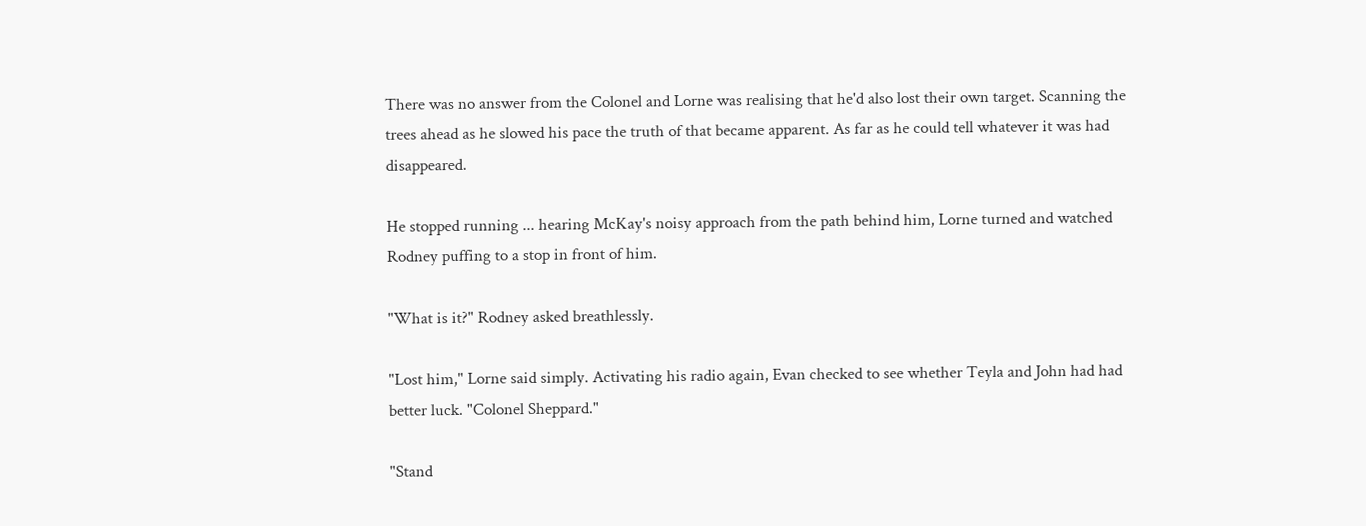There was no answer from the Colonel and Lorne was realising that he'd also lost their own target. Scanning the trees ahead as he slowed his pace the truth of that became apparent. As far as he could tell whatever it was had disappeared.

He stopped running ... hearing McKay's noisy approach from the path behind him, Lorne turned and watched Rodney puffing to a stop in front of him.

"What is it?" Rodney asked breathlessly.

"Lost him," Lorne said simply. Activating his radio again, Evan checked to see whether Teyla and John had had better luck. "Colonel Sheppard."

"Stand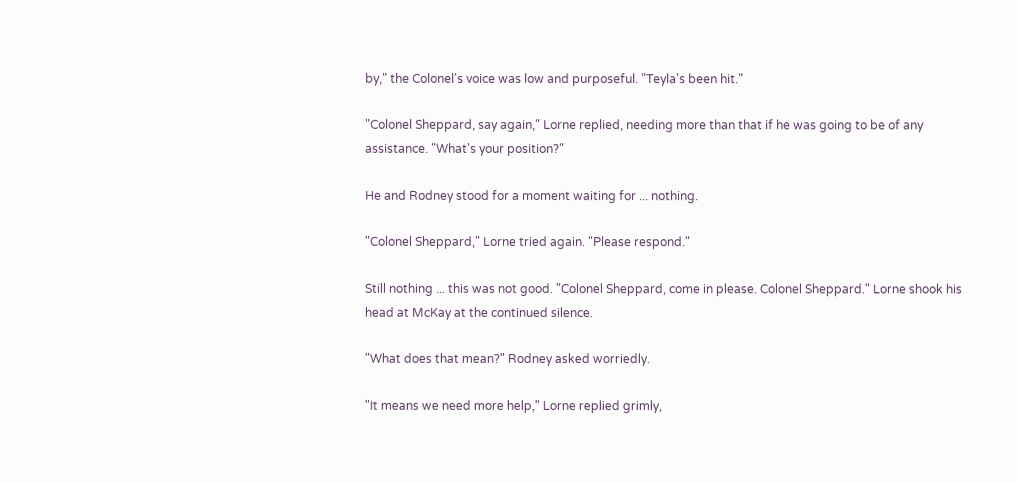by," the Colonel's voice was low and purposeful. "Teyla's been hit."

"Colonel Sheppard, say again," Lorne replied, needing more than that if he was going to be of any assistance. "What's your position?"

He and Rodney stood for a moment waiting for ... nothing.

"Colonel Sheppard," Lorne tried again. "Please respond."

Still nothing ... this was not good. "Colonel Sheppard, come in please. Colonel Sheppard." Lorne shook his head at McKay at the continued silence.

"What does that mean?" Rodney asked worriedly.

"It means we need more help," Lorne replied grimly,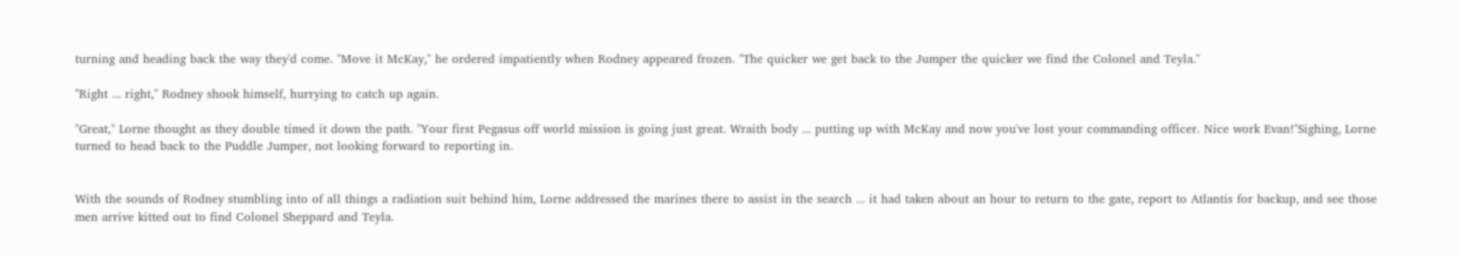turning and heading back the way they'd come. "Move it McKay," he ordered impatiently when Rodney appeared frozen. "The quicker we get back to the Jumper the quicker we find the Colonel and Teyla."

"Right ... right," Rodney shook himself, hurrying to catch up again.

"Great," Lorne thought as they double timed it down the path. "Your first Pegasus off world mission is going just great. Wraith body ... putting up with McKay and now you've lost your commanding officer. Nice work Evan!"Sighing, Lorne turned to head back to the Puddle Jumper, not looking forward to reporting in.


With the sounds of Rodney stumbling into of all things a radiation suit behind him, Lorne addressed the marines there to assist in the search ... it had taken about an hour to return to the gate, report to Atlantis for backup, and see those men arrive kitted out to find Colonel Sheppard and Teyla.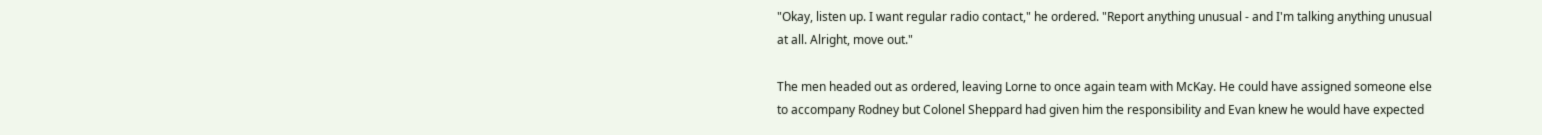"Okay, listen up. I want regular radio contact," he ordered. "Report anything unusual - and I'm talking anything unusual at all. Alright, move out."

The men headed out as ordered, leaving Lorne to once again team with McKay. He could have assigned someone else to accompany Rodney but Colonel Sheppard had given him the responsibility and Evan knew he would have expected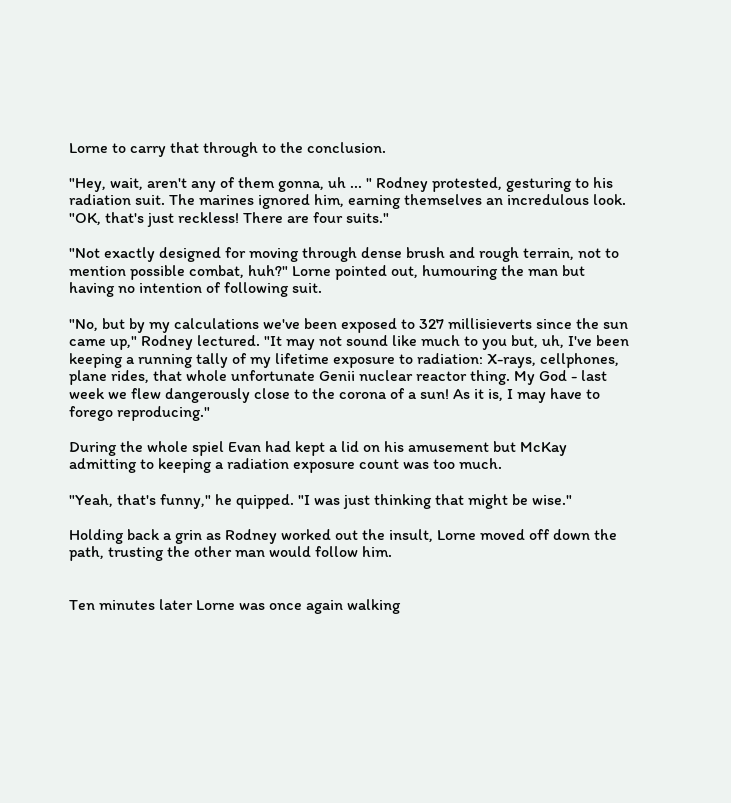Lorne to carry that through to the conclusion.

"Hey, wait, aren't any of them gonna, uh ... " Rodney protested, gesturing to his radiation suit. The marines ignored him, earning themselves an incredulous look. "OK, that's just reckless! There are four suits."

"Not exactly designed for moving through dense brush and rough terrain, not to mention possible combat, huh?" Lorne pointed out, humouring the man but having no intention of following suit.

"No, but by my calculations we've been exposed to 327 millisieverts since the sun came up," Rodney lectured. "It may not sound like much to you but, uh, I've been keeping a running tally of my lifetime exposure to radiation: X-rays, cellphones, plane rides, that whole unfortunate Genii nuclear reactor thing. My God - last week we flew dangerously close to the corona of a sun! As it is, I may have to forego reproducing."

During the whole spiel Evan had kept a lid on his amusement but McKay admitting to keeping a radiation exposure count was too much.

"Yeah, that's funny," he quipped. "I was just thinking that might be wise."

Holding back a grin as Rodney worked out the insult, Lorne moved off down the path, trusting the other man would follow him.


Ten minutes later Lorne was once again walking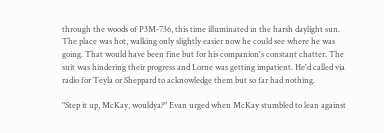through the woods of P3M-736, this time illuminated in the harsh daylight sun. The place was hot, walking only slightly easier now he could see where he was going. That would have been fine but for his companion's constant chatter. The suit was hindering their progress and Lorne was getting impatient. He'd called via radio for Teyla or Sheppard to acknowledge them but so far had nothing.

"Step it up, McKay, wouldya?" Evan urged when McKay stumbled to lean against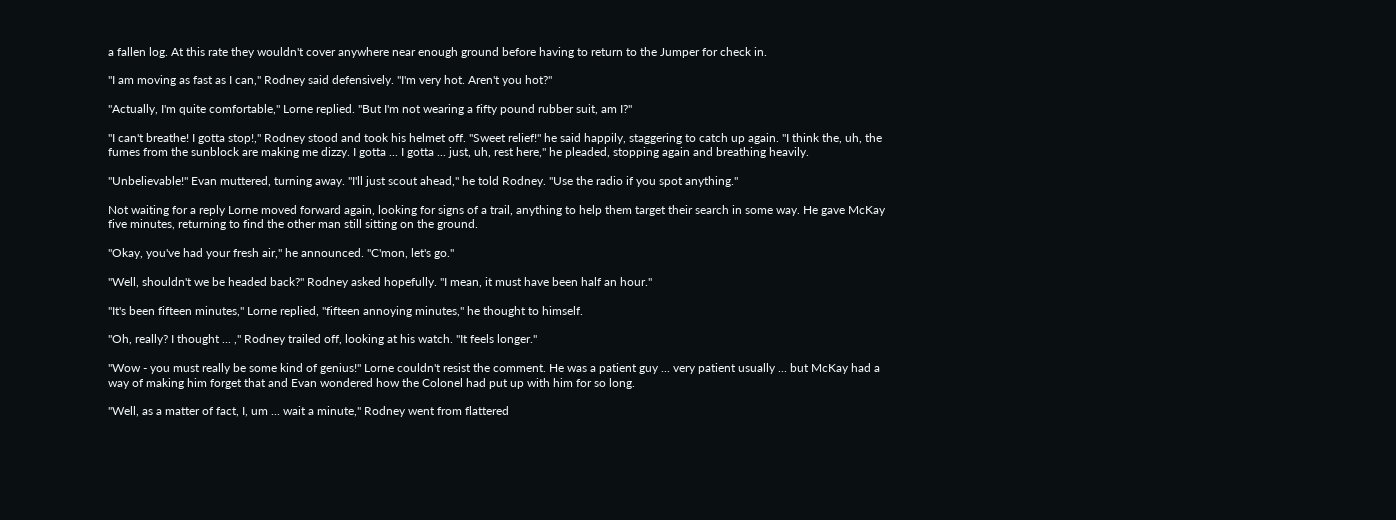a fallen log. At this rate they wouldn't cover anywhere near enough ground before having to return to the Jumper for check in.

"I am moving as fast as I can," Rodney said defensively. "I'm very hot. Aren't you hot?"

"Actually, I'm quite comfortable," Lorne replied. "But I'm not wearing a fifty pound rubber suit, am I?"

"I can't breathe! I gotta stop!," Rodney stood and took his helmet off. "Sweet relief!" he said happily, staggering to catch up again. "I think the, uh, the fumes from the sunblock are making me dizzy. I gotta ... I gotta ... just, uh, rest here," he pleaded, stopping again and breathing heavily.

"Unbelievable!" Evan muttered, turning away. "I'll just scout ahead," he told Rodney. "Use the radio if you spot anything."

Not waiting for a reply Lorne moved forward again, looking for signs of a trail, anything to help them target their search in some way. He gave McKay five minutes, returning to find the other man still sitting on the ground.

"Okay, you've had your fresh air," he announced. "C'mon, let's go."

"Well, shouldn't we be headed back?" Rodney asked hopefully. "I mean, it must have been half an hour."

"It's been fifteen minutes," Lorne replied, "fifteen annoying minutes," he thought to himself.

"Oh, really? I thought ... ," Rodney trailed off, looking at his watch. "It feels longer."

"Wow - you must really be some kind of genius!" Lorne couldn't resist the comment. He was a patient guy ... very patient usually ... but McKay had a way of making him forget that and Evan wondered how the Colonel had put up with him for so long.

"Well, as a matter of fact, I, um ... wait a minute," Rodney went from flattered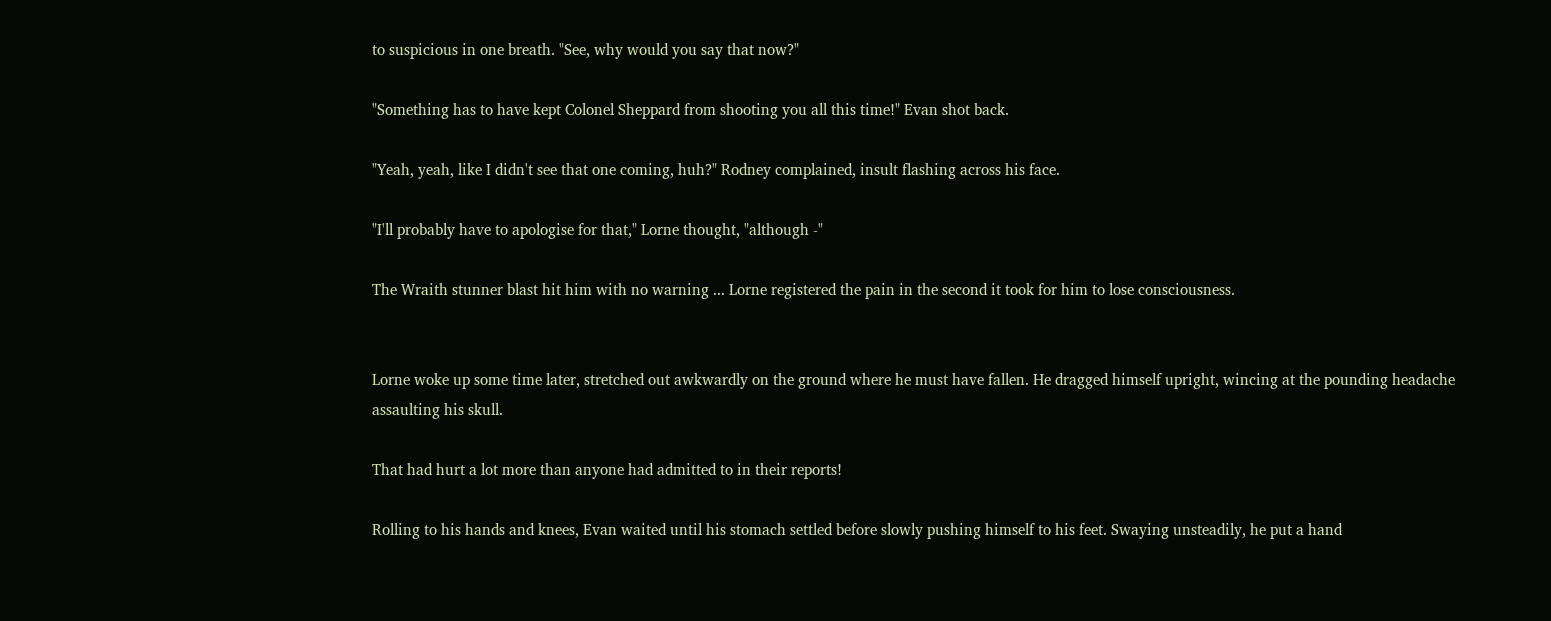to suspicious in one breath. "See, why would you say that now?"

"Something has to have kept Colonel Sheppard from shooting you all this time!" Evan shot back.

"Yeah, yeah, like I didn't see that one coming, huh?" Rodney complained, insult flashing across his face.

"I'll probably have to apologise for that," Lorne thought, "although -"

The Wraith stunner blast hit him with no warning ... Lorne registered the pain in the second it took for him to lose consciousness.


Lorne woke up some time later, stretched out awkwardly on the ground where he must have fallen. He dragged himself upright, wincing at the pounding headache assaulting his skull.

That had hurt a lot more than anyone had admitted to in their reports!

Rolling to his hands and knees, Evan waited until his stomach settled before slowly pushing himself to his feet. Swaying unsteadily, he put a hand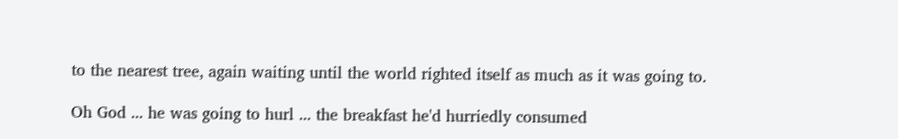to the nearest tree, again waiting until the world righted itself as much as it was going to.

Oh God ... he was going to hurl ... the breakfast he'd hurriedly consumed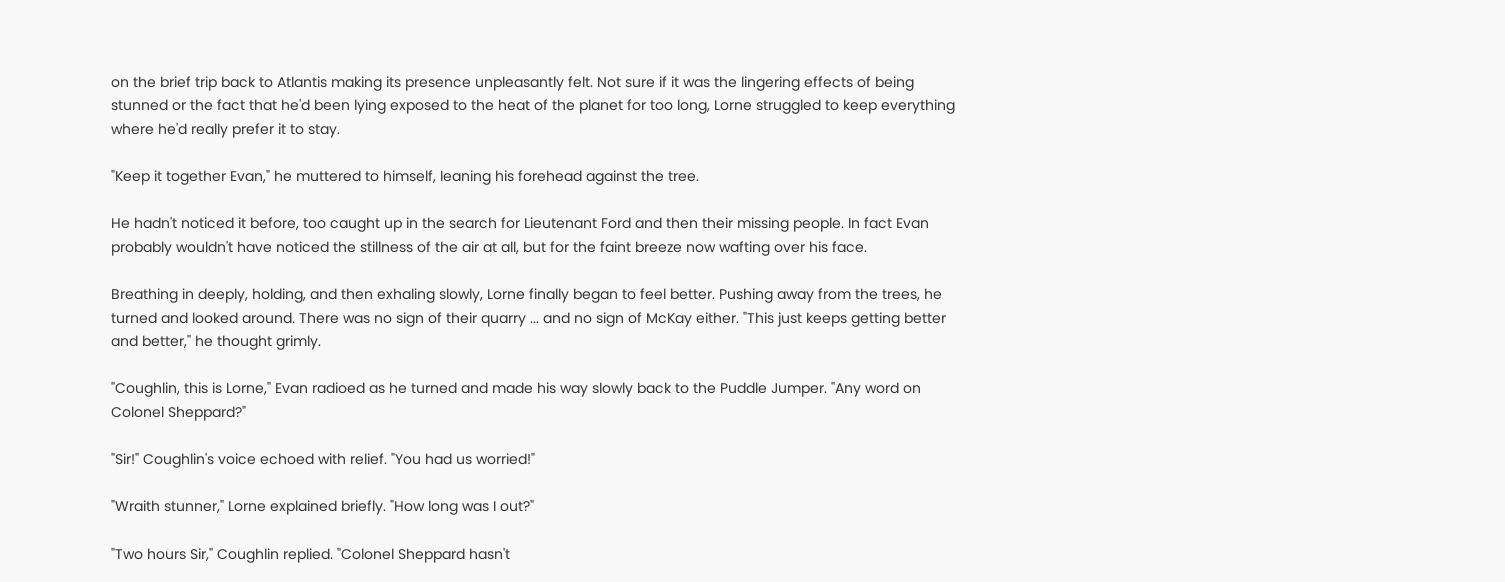on the brief trip back to Atlantis making its presence unpleasantly felt. Not sure if it was the lingering effects of being stunned or the fact that he'd been lying exposed to the heat of the planet for too long, Lorne struggled to keep everything where he'd really prefer it to stay.

"Keep it together Evan," he muttered to himself, leaning his forehead against the tree.

He hadn't noticed it before, too caught up in the search for Lieutenant Ford and then their missing people. In fact Evan probably wouldn't have noticed the stillness of the air at all, but for the faint breeze now wafting over his face.

Breathing in deeply, holding, and then exhaling slowly, Lorne finally began to feel better. Pushing away from the trees, he turned and looked around. There was no sign of their quarry ... and no sign of McKay either. "This just keeps getting better and better," he thought grimly.

"Coughlin, this is Lorne," Evan radioed as he turned and made his way slowly back to the Puddle Jumper. "Any word on Colonel Sheppard?"

"Sir!" Coughlin's voice echoed with relief. "You had us worried!"

"Wraith stunner," Lorne explained briefly. "How long was I out?"

"Two hours Sir," Coughlin replied. "Colonel Sheppard hasn't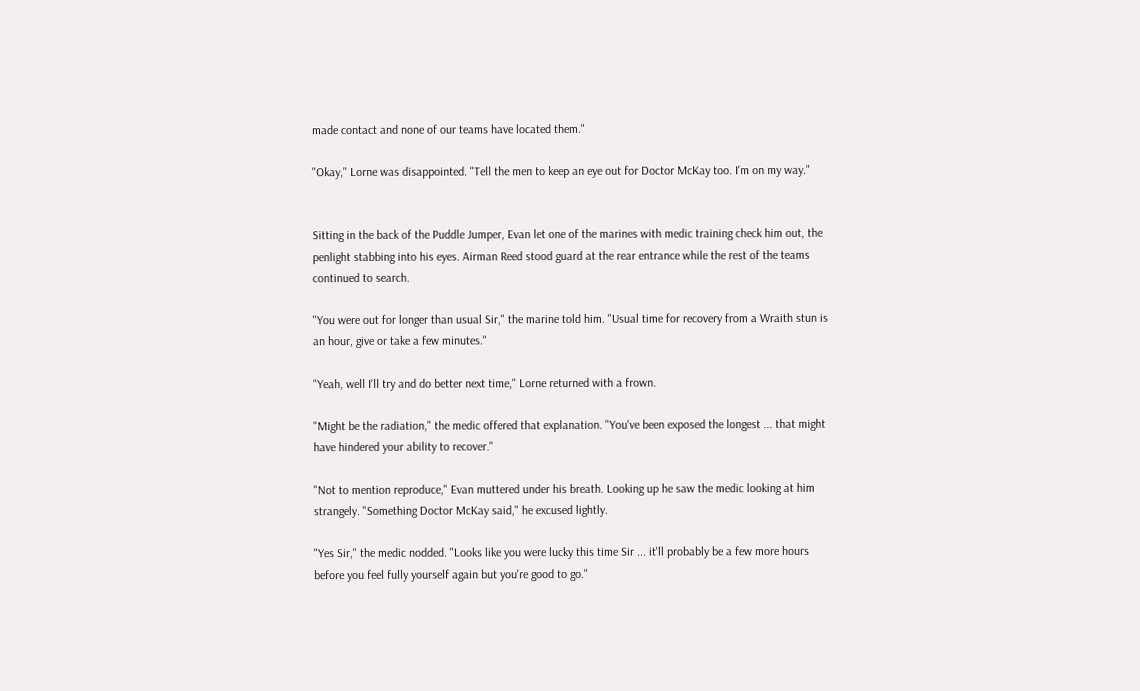made contact and none of our teams have located them."

"Okay," Lorne was disappointed. "Tell the men to keep an eye out for Doctor McKay too. I'm on my way."


Sitting in the back of the Puddle Jumper, Evan let one of the marines with medic training check him out, the penlight stabbing into his eyes. Airman Reed stood guard at the rear entrance while the rest of the teams continued to search.

"You were out for longer than usual Sir," the marine told him. "Usual time for recovery from a Wraith stun is an hour, give or take a few minutes."

"Yeah, well I'll try and do better next time," Lorne returned with a frown.

"Might be the radiation," the medic offered that explanation. "You've been exposed the longest ... that might have hindered your ability to recover."

"Not to mention reproduce," Evan muttered under his breath. Looking up he saw the medic looking at him strangely. "Something Doctor McKay said," he excused lightly.

"Yes Sir," the medic nodded. "Looks like you were lucky this time Sir ... it'll probably be a few more hours before you feel fully yourself again but you're good to go."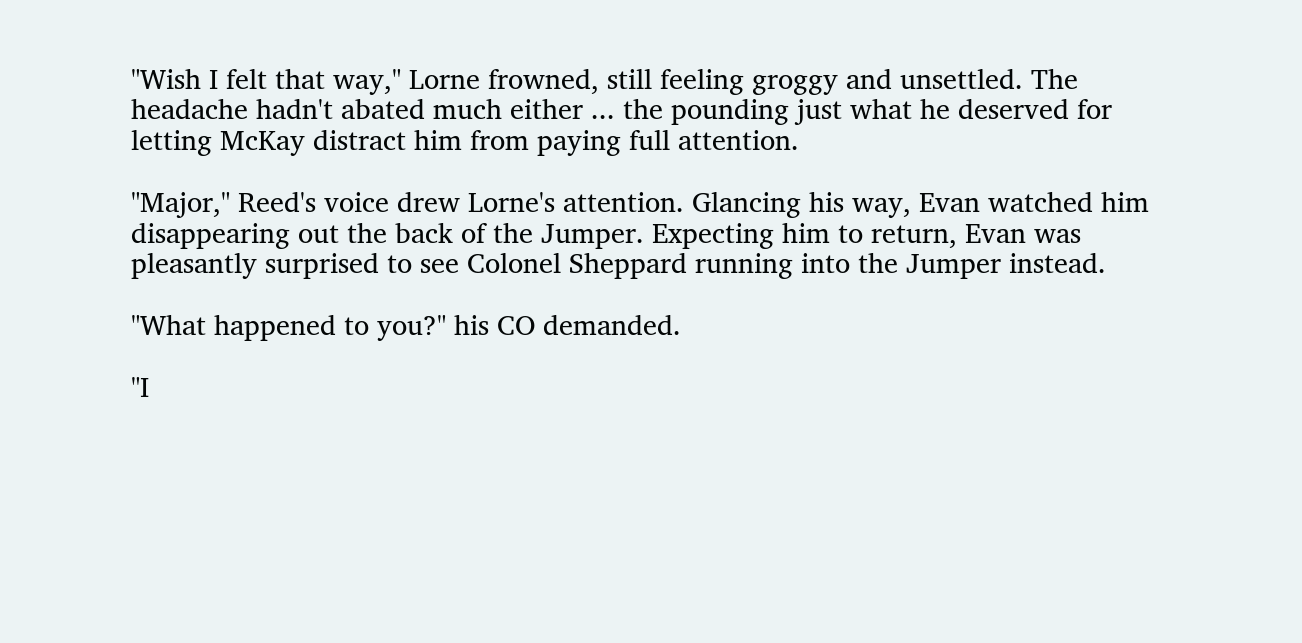"Wish I felt that way," Lorne frowned, still feeling groggy and unsettled. The headache hadn't abated much either ... the pounding just what he deserved for letting McKay distract him from paying full attention.

"Major," Reed's voice drew Lorne's attention. Glancing his way, Evan watched him disappearing out the back of the Jumper. Expecting him to return, Evan was pleasantly surprised to see Colonel Sheppard running into the Jumper instead.

"What happened to you?" his CO demanded.

"I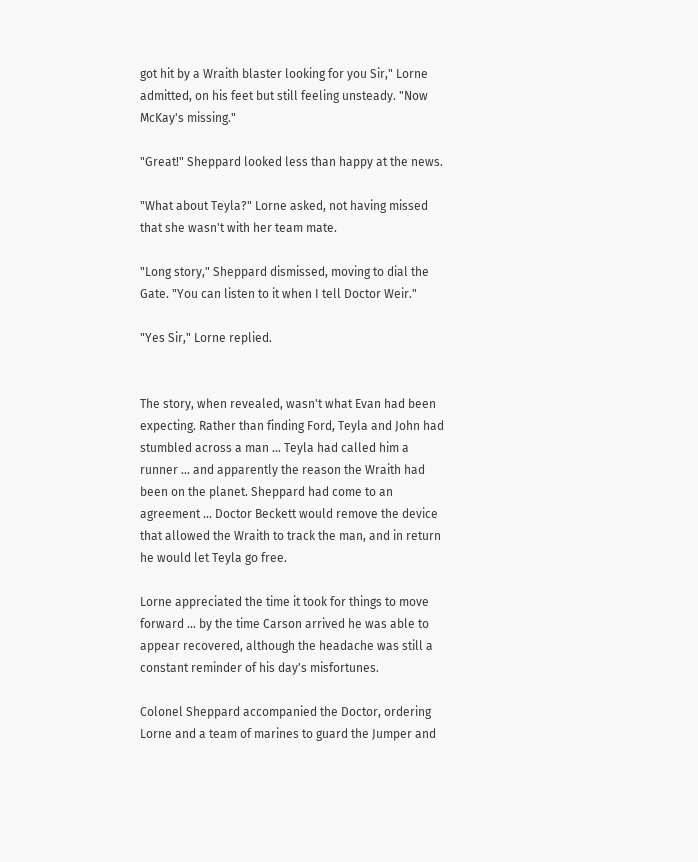got hit by a Wraith blaster looking for you Sir," Lorne admitted, on his feet but still feeling unsteady. "Now McKay's missing."

"Great!" Sheppard looked less than happy at the news.

"What about Teyla?" Lorne asked, not having missed that she wasn't with her team mate.

"Long story," Sheppard dismissed, moving to dial the Gate. "You can listen to it when I tell Doctor Weir."

"Yes Sir," Lorne replied.


The story, when revealed, wasn't what Evan had been expecting. Rather than finding Ford, Teyla and John had stumbled across a man ... Teyla had called him a runner ... and apparently the reason the Wraith had been on the planet. Sheppard had come to an agreement ... Doctor Beckett would remove the device that allowed the Wraith to track the man, and in return he would let Teyla go free.

Lorne appreciated the time it took for things to move forward ... by the time Carson arrived he was able to appear recovered, although the headache was still a constant reminder of his day's misfortunes.

Colonel Sheppard accompanied the Doctor, ordering Lorne and a team of marines to guard the Jumper and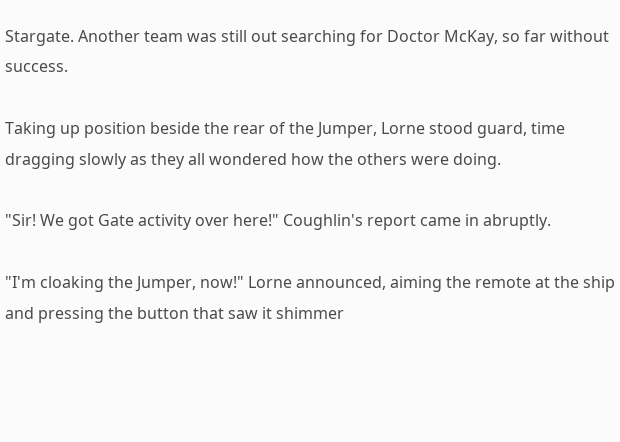Stargate. Another team was still out searching for Doctor McKay, so far without success.

Taking up position beside the rear of the Jumper, Lorne stood guard, time dragging slowly as they all wondered how the others were doing.

"Sir! We got Gate activity over here!" Coughlin's report came in abruptly.

"I'm cloaking the Jumper, now!" Lorne announced, aiming the remote at the ship and pressing the button that saw it shimmer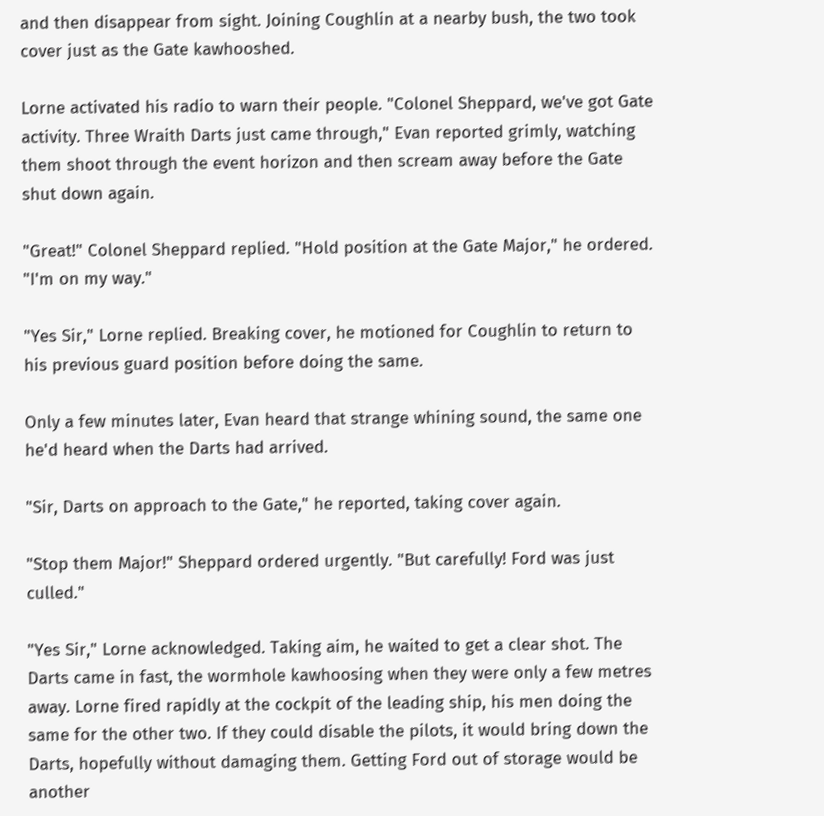and then disappear from sight. Joining Coughlin at a nearby bush, the two took cover just as the Gate kawhooshed.

Lorne activated his radio to warn their people. "Colonel Sheppard, we've got Gate activity. Three Wraith Darts just came through," Evan reported grimly, watching them shoot through the event horizon and then scream away before the Gate shut down again.

"Great!" Colonel Sheppard replied. "Hold position at the Gate Major," he ordered. "I'm on my way."

"Yes Sir," Lorne replied. Breaking cover, he motioned for Coughlin to return to his previous guard position before doing the same.

Only a few minutes later, Evan heard that strange whining sound, the same one he'd heard when the Darts had arrived.

"Sir, Darts on approach to the Gate," he reported, taking cover again.

"Stop them Major!" Sheppard ordered urgently. "But carefully! Ford was just culled."

"Yes Sir," Lorne acknowledged. Taking aim, he waited to get a clear shot. The Darts came in fast, the wormhole kawhoosing when they were only a few metres away. Lorne fired rapidly at the cockpit of the leading ship, his men doing the same for the other two. If they could disable the pilots, it would bring down the Darts, hopefully without damaging them. Getting Ford out of storage would be another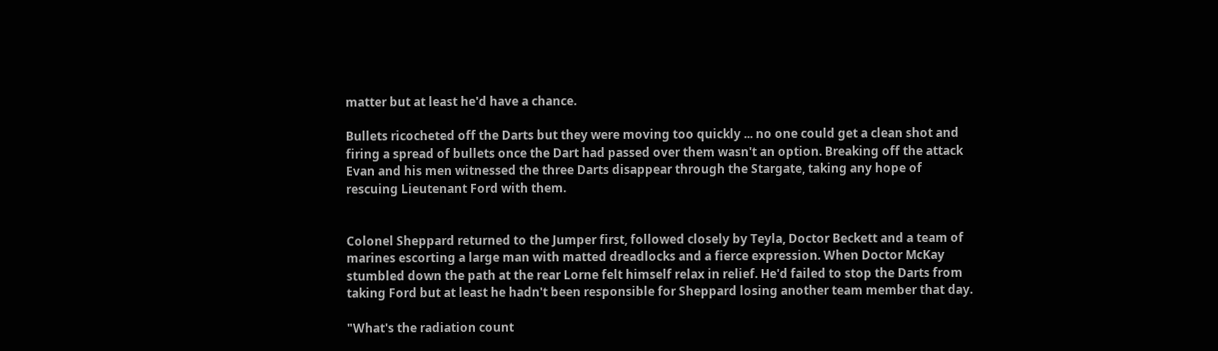matter but at least he'd have a chance.

Bullets ricocheted off the Darts but they were moving too quickly ... no one could get a clean shot and firing a spread of bullets once the Dart had passed over them wasn't an option. Breaking off the attack Evan and his men witnessed the three Darts disappear through the Stargate, taking any hope of rescuing Lieutenant Ford with them.


Colonel Sheppard returned to the Jumper first, followed closely by Teyla, Doctor Beckett and a team of marines escorting a large man with matted dreadlocks and a fierce expression. When Doctor McKay stumbled down the path at the rear Lorne felt himself relax in relief. He'd failed to stop the Darts from taking Ford but at least he hadn't been responsible for Sheppard losing another team member that day.

"What's the radiation count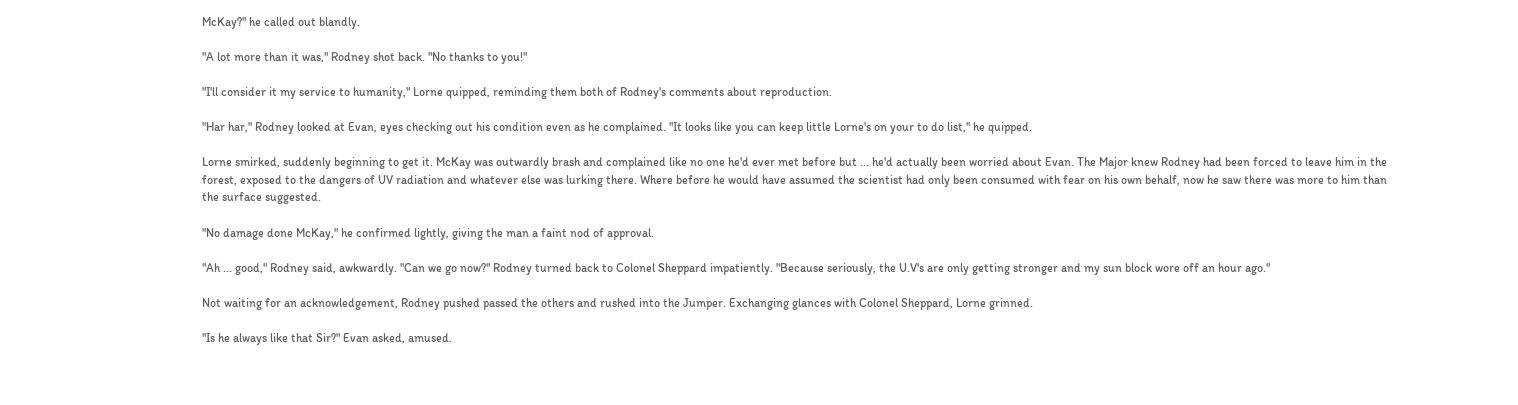McKay?" he called out blandly.

"A lot more than it was," Rodney shot back. "No thanks to you!"

"I'll consider it my service to humanity," Lorne quipped, reminding them both of Rodney's comments about reproduction.

"Har har," Rodney looked at Evan, eyes checking out his condition even as he complained. "It looks like you can keep little Lorne's on your to do list," he quipped.

Lorne smirked, suddenly beginning to get it. McKay was outwardly brash and complained like no one he'd ever met before but ... he'd actually been worried about Evan. The Major knew Rodney had been forced to leave him in the forest, exposed to the dangers of UV radiation and whatever else was lurking there. Where before he would have assumed the scientist had only been consumed with fear on his own behalf, now he saw there was more to him than the surface suggested.

"No damage done McKay," he confirmed lightly, giving the man a faint nod of approval.

"Ah ... good," Rodney said, awkwardly. "Can we go now?" Rodney turned back to Colonel Sheppard impatiently. "Because seriously, the U.V's are only getting stronger and my sun block wore off an hour ago."

Not waiting for an acknowledgement, Rodney pushed passed the others and rushed into the Jumper. Exchanging glances with Colonel Sheppard, Lorne grinned.

"Is he always like that Sir?" Evan asked, amused.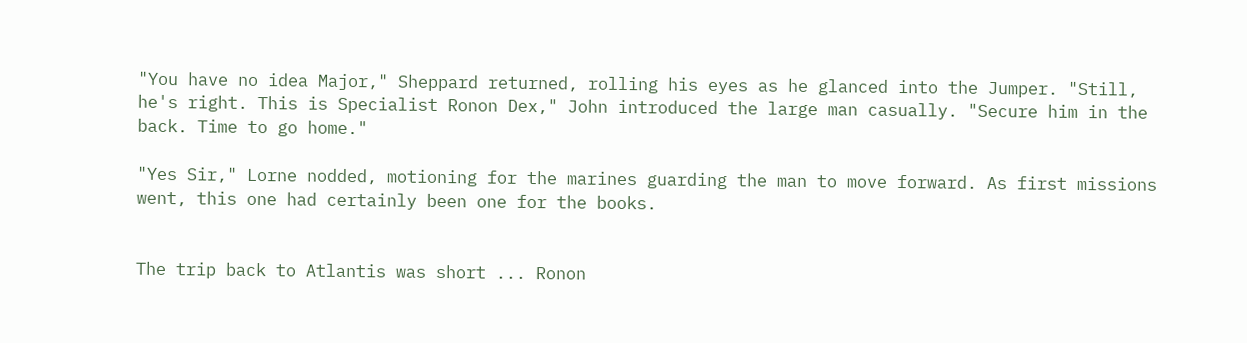"You have no idea Major," Sheppard returned, rolling his eyes as he glanced into the Jumper. "Still, he's right. This is Specialist Ronon Dex," John introduced the large man casually. "Secure him in the back. Time to go home."

"Yes Sir," Lorne nodded, motioning for the marines guarding the man to move forward. As first missions went, this one had certainly been one for the books.


The trip back to Atlantis was short ... Ronon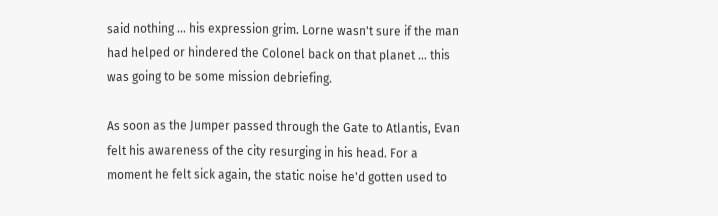said nothing ... his expression grim. Lorne wasn't sure if the man had helped or hindered the Colonel back on that planet ... this was going to be some mission debriefing.

As soon as the Jumper passed through the Gate to Atlantis, Evan felt his awareness of the city resurging in his head. For a moment he felt sick again, the static noise he'd gotten used to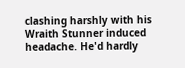clashing harshly with his Wraith Stunner induced headache. He'd hardly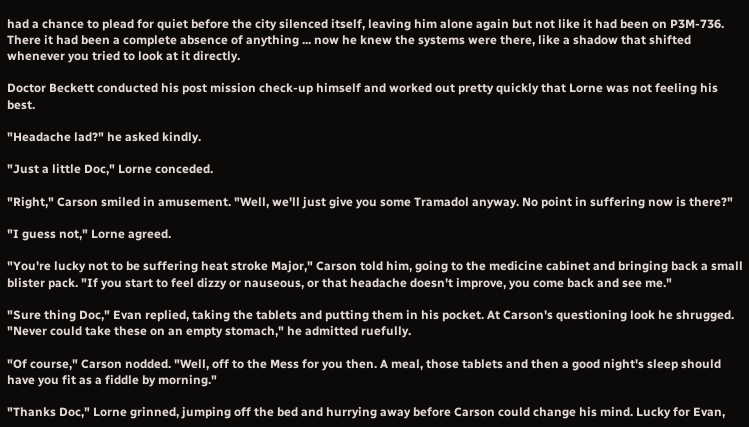had a chance to plead for quiet before the city silenced itself, leaving him alone again but not like it had been on P3M-736. There it had been a complete absence of anything ... now he knew the systems were there, like a shadow that shifted whenever you tried to look at it directly.

Doctor Beckett conducted his post mission check-up himself and worked out pretty quickly that Lorne was not feeling his best.

"Headache lad?" he asked kindly.

"Just a little Doc," Lorne conceded.

"Right," Carson smiled in amusement. "Well, we'll just give you some Tramadol anyway. No point in suffering now is there?"

"I guess not," Lorne agreed.

"You're lucky not to be suffering heat stroke Major," Carson told him, going to the medicine cabinet and bringing back a small blister pack. "If you start to feel dizzy or nauseous, or that headache doesn't improve, you come back and see me."

"Sure thing Doc," Evan replied, taking the tablets and putting them in his pocket. At Carson's questioning look he shrugged. "Never could take these on an empty stomach," he admitted ruefully.

"Of course," Carson nodded. "Well, off to the Mess for you then. A meal, those tablets and then a good night's sleep should have you fit as a fiddle by morning."

"Thanks Doc," Lorne grinned, jumping off the bed and hurrying away before Carson could change his mind. Lucky for Evan,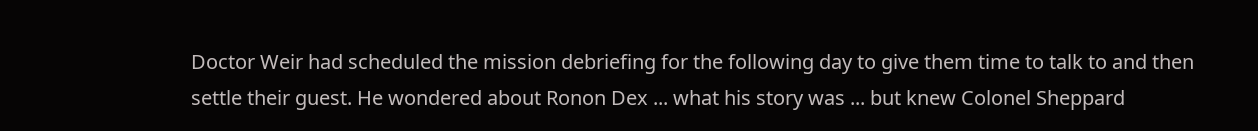Doctor Weir had scheduled the mission debriefing for the following day to give them time to talk to and then settle their guest. He wondered about Ronon Dex ... what his story was ... but knew Colonel Sheppard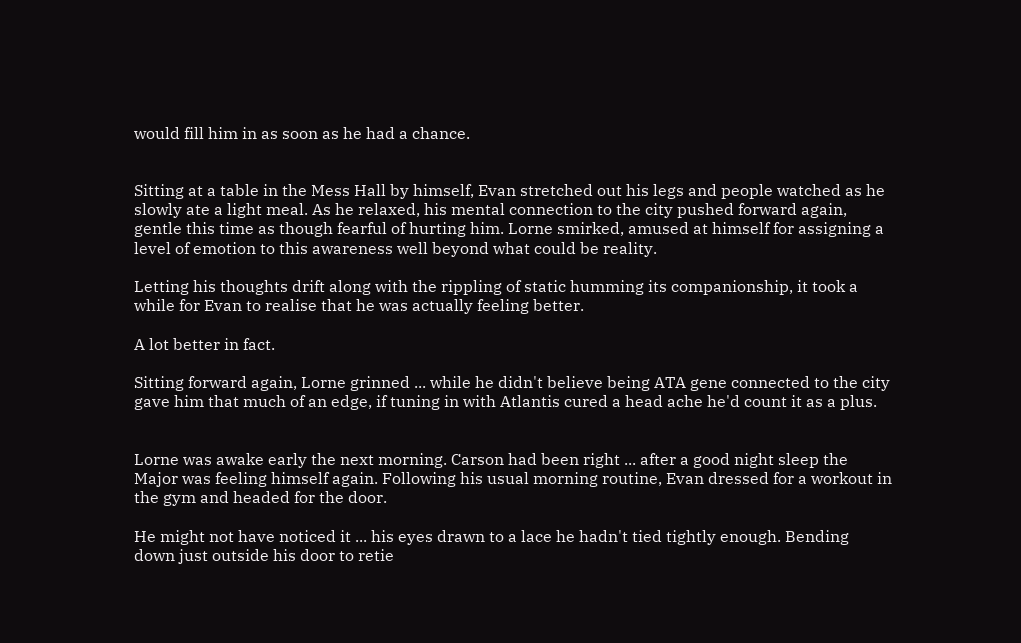would fill him in as soon as he had a chance.


Sitting at a table in the Mess Hall by himself, Evan stretched out his legs and people watched as he slowly ate a light meal. As he relaxed, his mental connection to the city pushed forward again, gentle this time as though fearful of hurting him. Lorne smirked, amused at himself for assigning a level of emotion to this awareness well beyond what could be reality.

Letting his thoughts drift along with the rippling of static humming its companionship, it took a while for Evan to realise that he was actually feeling better.

A lot better in fact.

Sitting forward again, Lorne grinned ... while he didn't believe being ATA gene connected to the city gave him that much of an edge, if tuning in with Atlantis cured a head ache he'd count it as a plus.


Lorne was awake early the next morning. Carson had been right ... after a good night sleep the Major was feeling himself again. Following his usual morning routine, Evan dressed for a workout in the gym and headed for the door.

He might not have noticed it ... his eyes drawn to a lace he hadn't tied tightly enough. Bending down just outside his door to retie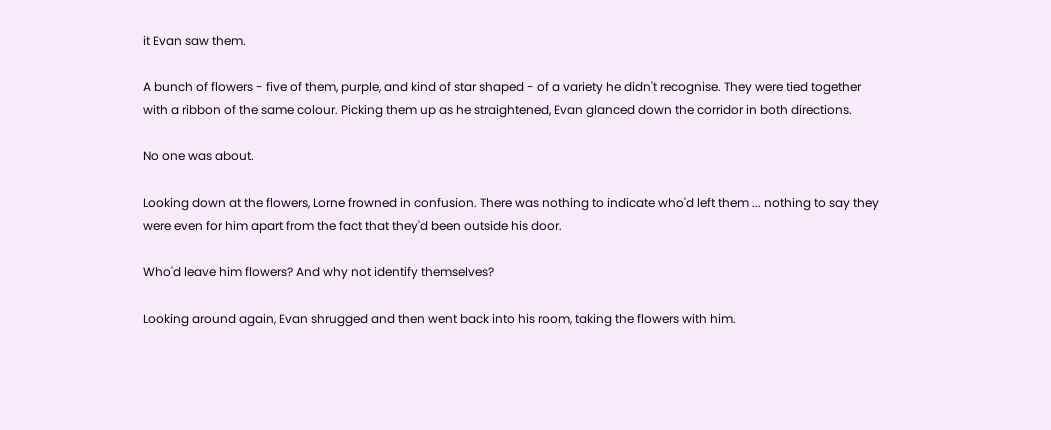it Evan saw them.

A bunch of flowers - five of them, purple, and kind of star shaped - of a variety he didn't recognise. They were tied together with a ribbon of the same colour. Picking them up as he straightened, Evan glanced down the corridor in both directions.

No one was about.

Looking down at the flowers, Lorne frowned in confusion. There was nothing to indicate who'd left them ... nothing to say they were even for him apart from the fact that they'd been outside his door.

Who'd leave him flowers? And why not identify themselves?

Looking around again, Evan shrugged and then went back into his room, taking the flowers with him.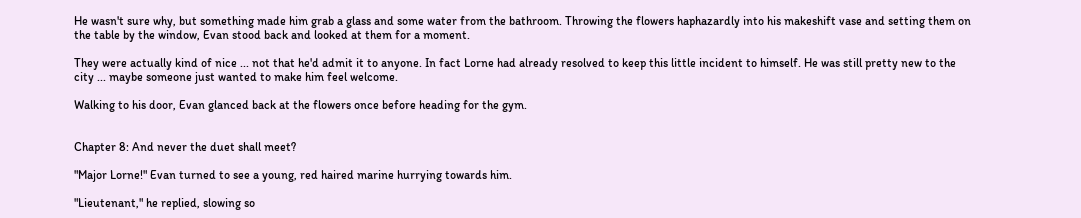He wasn't sure why, but something made him grab a glass and some water from the bathroom. Throwing the flowers haphazardly into his makeshift vase and setting them on the table by the window, Evan stood back and looked at them for a moment.

They were actually kind of nice ... not that he'd admit it to anyone. In fact Lorne had already resolved to keep this little incident to himself. He was still pretty new to the city ... maybe someone just wanted to make him feel welcome.

Walking to his door, Evan glanced back at the flowers once before heading for the gym.


Chapter 8: And never the duet shall meet?

"Major Lorne!" Evan turned to see a young, red haired marine hurrying towards him.

"Lieutenant," he replied, slowing so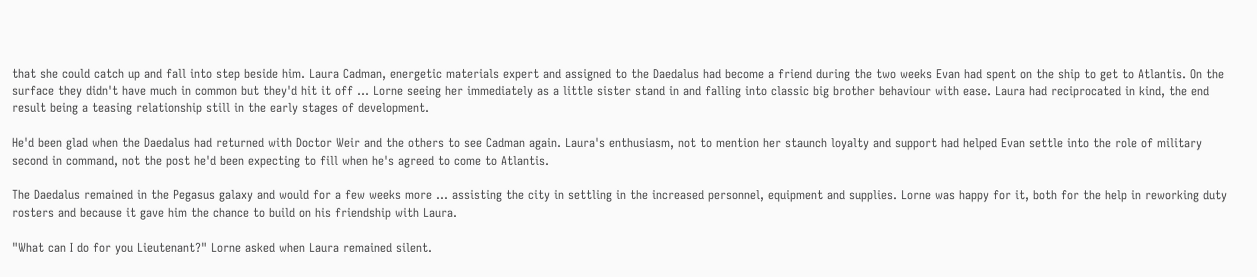that she could catch up and fall into step beside him. Laura Cadman, energetic materials expert and assigned to the Daedalus had become a friend during the two weeks Evan had spent on the ship to get to Atlantis. On the surface they didn't have much in common but they'd hit it off ... Lorne seeing her immediately as a little sister stand in and falling into classic big brother behaviour with ease. Laura had reciprocated in kind, the end result being a teasing relationship still in the early stages of development.

He'd been glad when the Daedalus had returned with Doctor Weir and the others to see Cadman again. Laura's enthusiasm, not to mention her staunch loyalty and support had helped Evan settle into the role of military second in command, not the post he'd been expecting to fill when he's agreed to come to Atlantis.

The Daedalus remained in the Pegasus galaxy and would for a few weeks more ... assisting the city in settling in the increased personnel, equipment and supplies. Lorne was happy for it, both for the help in reworking duty rosters and because it gave him the chance to build on his friendship with Laura.

"What can I do for you Lieutenant?" Lorne asked when Laura remained silent.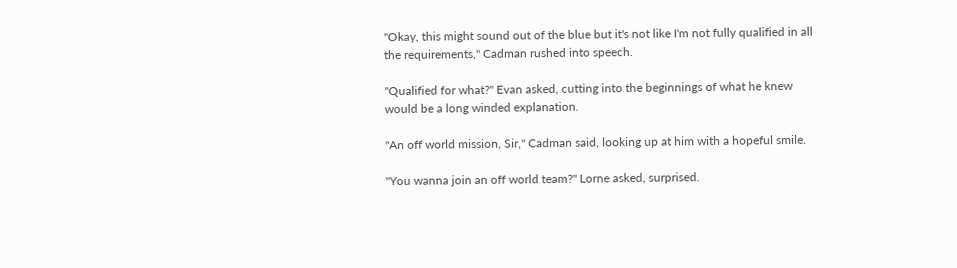"Okay, this might sound out of the blue but it's not like I'm not fully qualified in all the requirements," Cadman rushed into speech.

"Qualified for what?" Evan asked, cutting into the beginnings of what he knew would be a long winded explanation.

"An off world mission, Sir," Cadman said, looking up at him with a hopeful smile.

"You wanna join an off world team?" Lorne asked, surprised.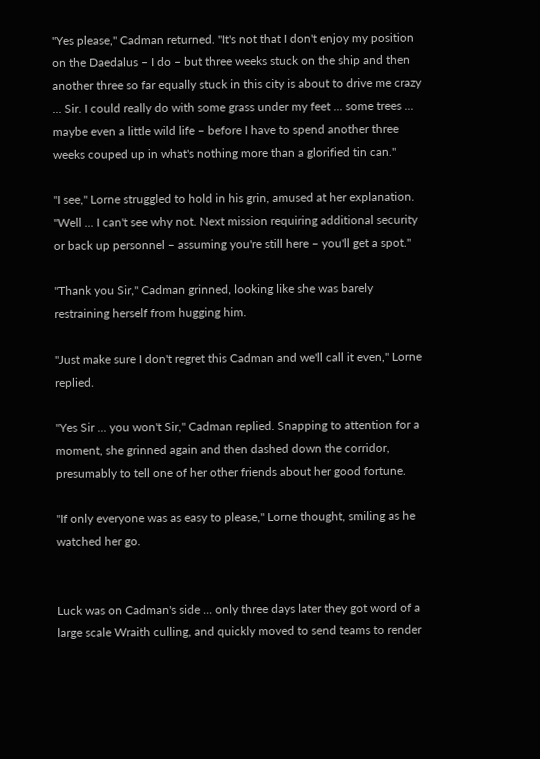"Yes please," Cadman returned. "It's not that I don't enjoy my position on the Daedalus – I do – but three weeks stuck on the ship and then another three so far equally stuck in this city is about to drive me crazy ... Sir. I could really do with some grass under my feet ... some trees ... maybe even a little wild life – before I have to spend another three weeks couped up in what's nothing more than a glorified tin can."

"I see," Lorne struggled to hold in his grin, amused at her explanation. "Well ... I can't see why not. Next mission requiring additional security or back up personnel – assuming you're still here – you'll get a spot."

"Thank you Sir," Cadman grinned, looking like she was barely restraining herself from hugging him.

"Just make sure I don't regret this Cadman and we'll call it even," Lorne replied.

"Yes Sir ... you won't Sir," Cadman replied. Snapping to attention for a moment, she grinned again and then dashed down the corridor, presumably to tell one of her other friends about her good fortune.

"If only everyone was as easy to please," Lorne thought, smiling as he watched her go.


Luck was on Cadman's side ... only three days later they got word of a large scale Wraith culling, and quickly moved to send teams to render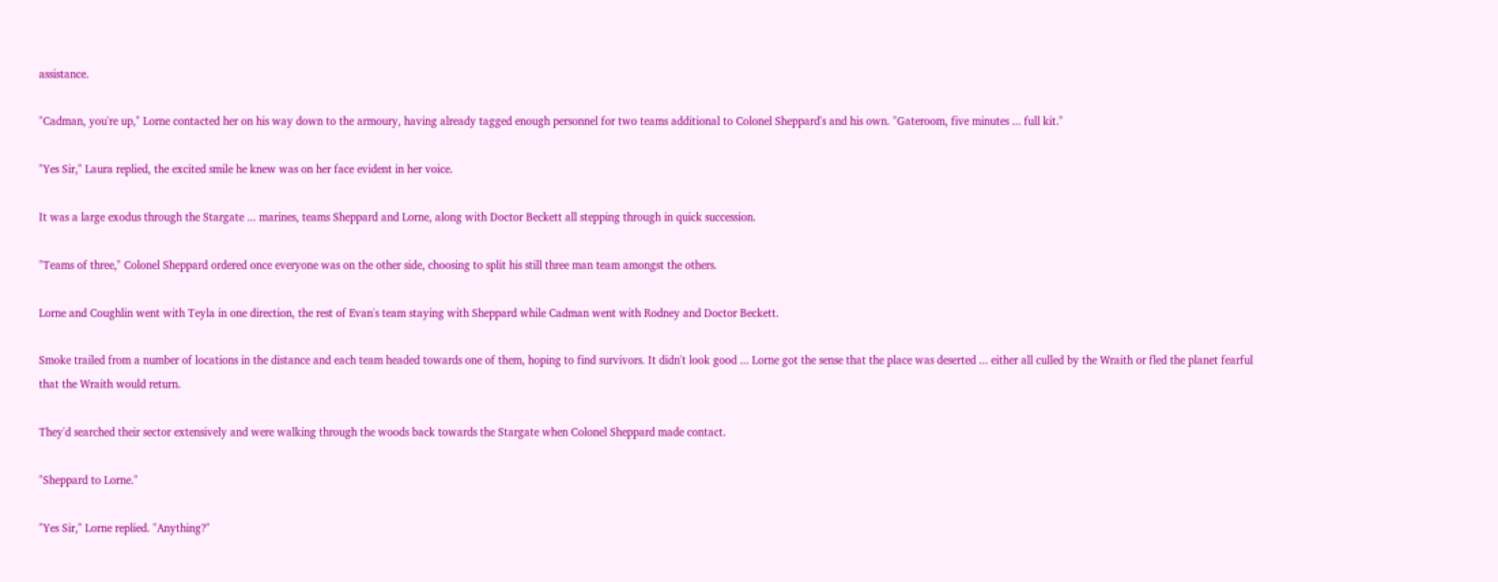assistance.

"Cadman, you're up," Lorne contacted her on his way down to the armoury, having already tagged enough personnel for two teams additional to Colonel Sheppard's and his own. "Gateroom, five minutes ... full kit."

"Yes Sir," Laura replied, the excited smile he knew was on her face evident in her voice.

It was a large exodus through the Stargate ... marines, teams Sheppard and Lorne, along with Doctor Beckett all stepping through in quick succession.

"Teams of three," Colonel Sheppard ordered once everyone was on the other side, choosing to split his still three man team amongst the others.

Lorne and Coughlin went with Teyla in one direction, the rest of Evan's team staying with Sheppard while Cadman went with Rodney and Doctor Beckett.

Smoke trailed from a number of locations in the distance and each team headed towards one of them, hoping to find survivors. It didn't look good ... Lorne got the sense that the place was deserted ... either all culled by the Wraith or fled the planet fearful that the Wraith would return.

They'd searched their sector extensively and were walking through the woods back towards the Stargate when Colonel Sheppard made contact.

"Sheppard to Lorne."

"Yes Sir," Lorne replied. "Anything?"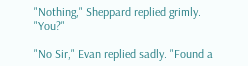"Nothing," Sheppard replied grimly. "You?"

"No Sir," Evan replied sadly. "Found a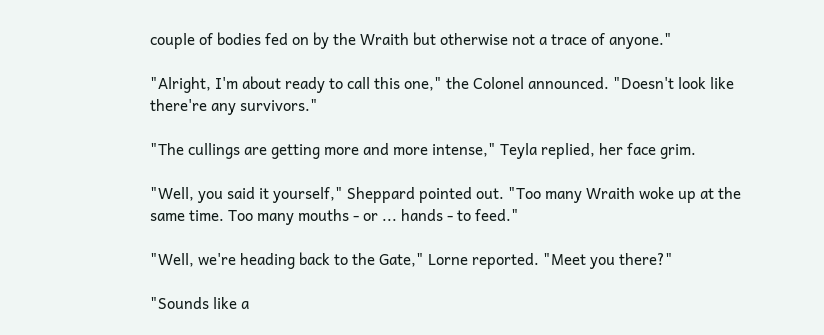couple of bodies fed on by the Wraith but otherwise not a trace of anyone."

"Alright, I'm about ready to call this one," the Colonel announced. "Doesn't look like there're any survivors."

"The cullings are getting more and more intense," Teyla replied, her face grim.

"Well, you said it yourself," Sheppard pointed out. "Too many Wraith woke up at the same time. Too many mouths - or ... hands - to feed."

"Well, we're heading back to the Gate," Lorne reported. "Meet you there?"

"Sounds like a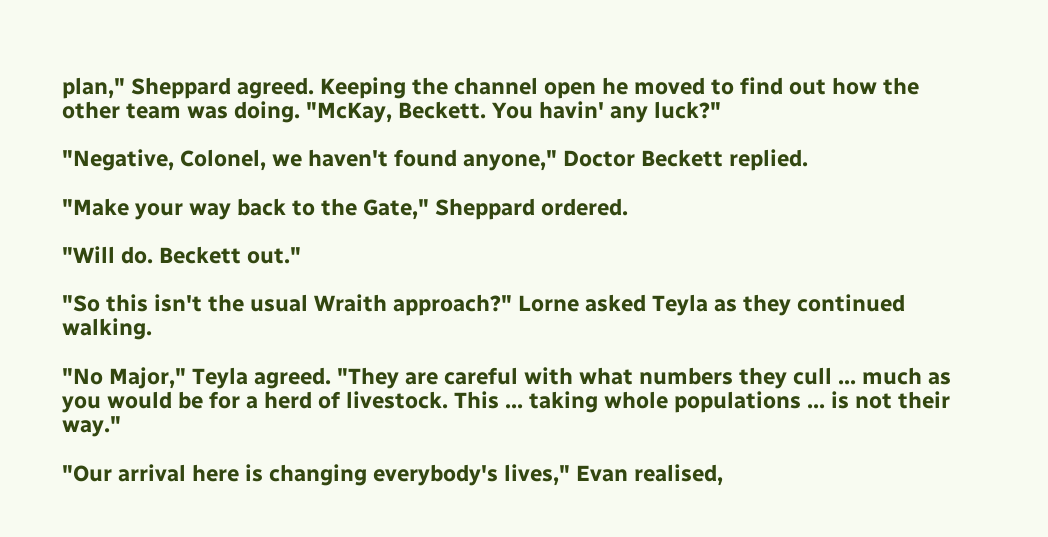plan," Sheppard agreed. Keeping the channel open he moved to find out how the other team was doing. "McKay, Beckett. You havin' any luck?"

"Negative, Colonel, we haven't found anyone," Doctor Beckett replied.

"Make your way back to the Gate," Sheppard ordered.

"Will do. Beckett out."

"So this isn't the usual Wraith approach?" Lorne asked Teyla as they continued walking.

"No Major," Teyla agreed. "They are careful with what numbers they cull ... much as you would be for a herd of livestock. This ... taking whole populations ... is not their way."

"Our arrival here is changing everybody's lives," Evan realised,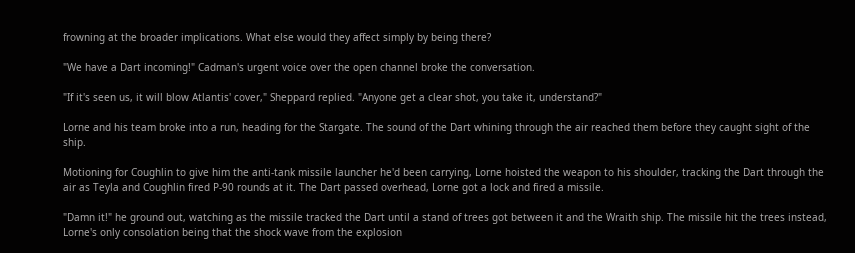frowning at the broader implications. What else would they affect simply by being there?

"We have a Dart incoming!" Cadman's urgent voice over the open channel broke the conversation.

"If it's seen us, it will blow Atlantis' cover," Sheppard replied. "Anyone get a clear shot, you take it, understand?"

Lorne and his team broke into a run, heading for the Stargate. The sound of the Dart whining through the air reached them before they caught sight of the ship.

Motioning for Coughlin to give him the anti-tank missile launcher he'd been carrying, Lorne hoisted the weapon to his shoulder, tracking the Dart through the air as Teyla and Coughlin fired P-90 rounds at it. The Dart passed overhead, Lorne got a lock and fired a missile.

"Damn it!" he ground out, watching as the missile tracked the Dart until a stand of trees got between it and the Wraith ship. The missile hit the trees instead, Lorne's only consolation being that the shock wave from the explosion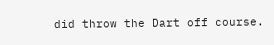did throw the Dart off course.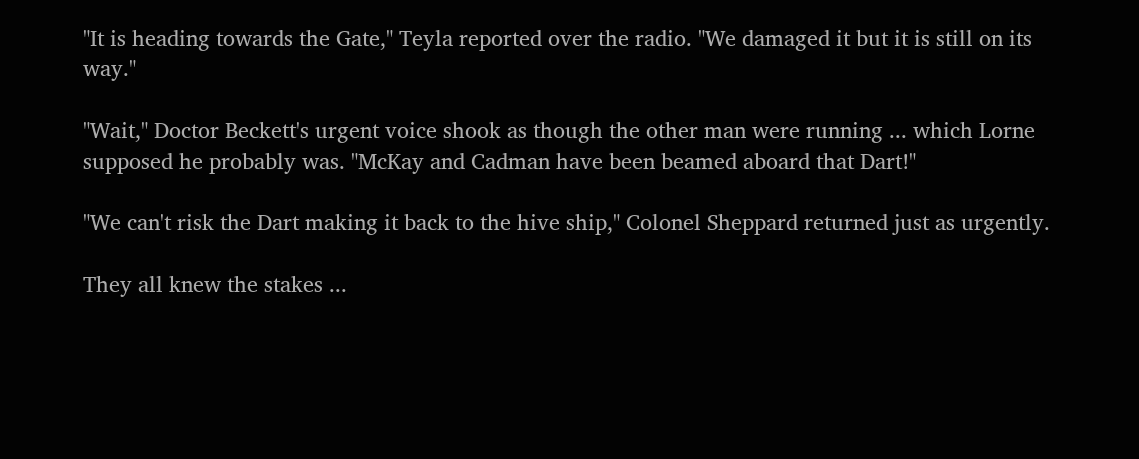"It is heading towards the Gate," Teyla reported over the radio. "We damaged it but it is still on its way."

"Wait," Doctor Beckett's urgent voice shook as though the other man were running ... which Lorne supposed he probably was. "McKay and Cadman have been beamed aboard that Dart!"

"We can't risk the Dart making it back to the hive ship," Colonel Sheppard returned just as urgently.

They all knew the stakes ...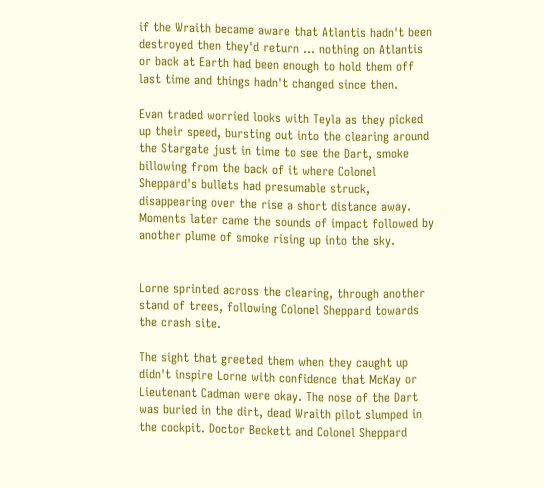if the Wraith became aware that Atlantis hadn't been destroyed then they'd return ... nothing on Atlantis or back at Earth had been enough to hold them off last time and things hadn't changed since then.

Evan traded worried looks with Teyla as they picked up their speed, bursting out into the clearing around the Stargate just in time to see the Dart, smoke billowing from the back of it where Colonel Sheppard's bullets had presumable struck, disappearing over the rise a short distance away. Moments later came the sounds of impact followed by another plume of smoke rising up into the sky.


Lorne sprinted across the clearing, through another stand of trees, following Colonel Sheppard towards the crash site.

The sight that greeted them when they caught up didn't inspire Lorne with confidence that McKay or Lieutenant Cadman were okay. The nose of the Dart was buried in the dirt, dead Wraith pilot slumped in the cockpit. Doctor Beckett and Colonel Sheppard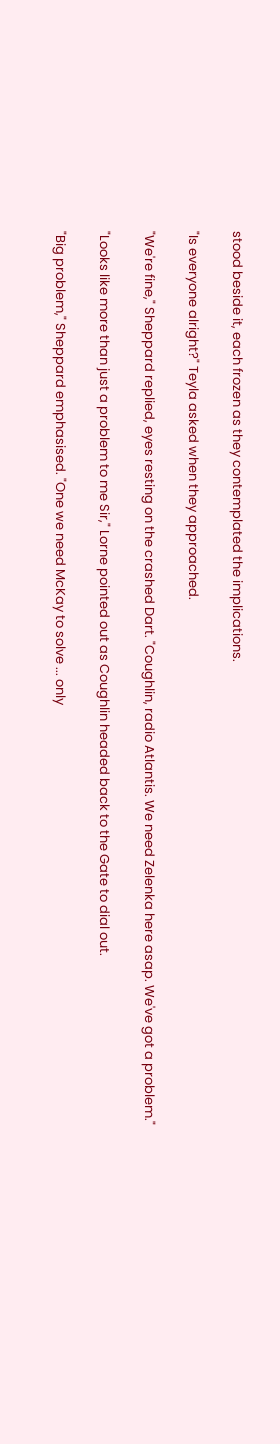stood beside it, each frozen as they contemplated the implications.

"Is everyone alright?" Teyla asked when they approached.

"We're fine," Sheppard replied, eyes resting on the crashed Dart. "Coughlin, radio Atlantis. We need Zelenka here asap. We've got a problem."

"Looks like more than just a problem to me Sir," Lorne pointed out as Coughlin headed back to the Gate to dial out.

"Big problem," Sheppard emphasised. "One we need McKay to solve ... only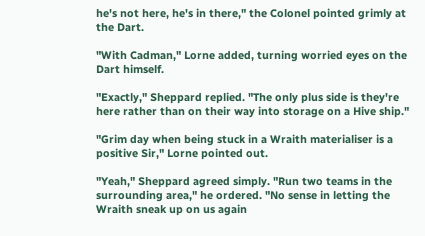he's not here, he's in there," the Colonel pointed grimly at the Dart.

"With Cadman," Lorne added, turning worried eyes on the Dart himself.

"Exactly," Sheppard replied. "The only plus side is they're here rather than on their way into storage on a Hive ship."

"Grim day when being stuck in a Wraith materialiser is a positive Sir," Lorne pointed out.

"Yeah," Sheppard agreed simply. "Run two teams in the surrounding area," he ordered. "No sense in letting the Wraith sneak up on us again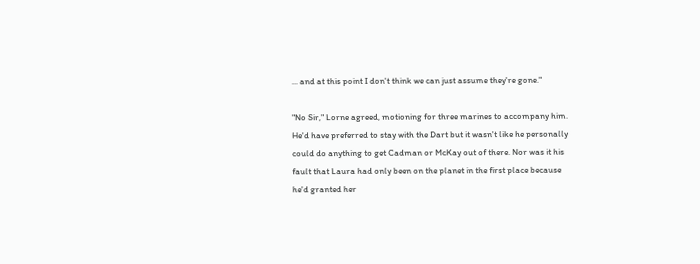... and at this point I don't think we can just assume they're gone."

"No Sir," Lorne agreed, motioning for three marines to accompany him. He'd have preferred to stay with the Dart but it wasn't like he personally could do anything to get Cadman or McKay out of there. Nor was it his fault that Laura had only been on the planet in the first place because he'd granted her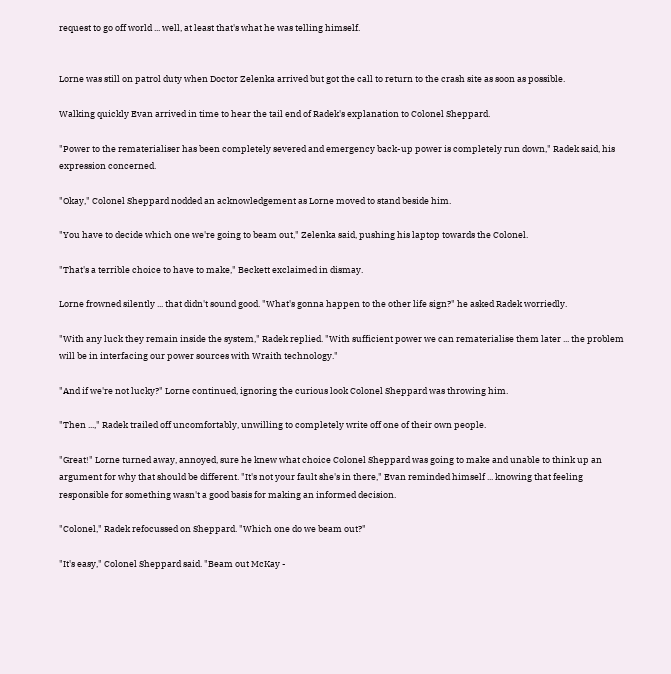request to go off world ... well, at least that's what he was telling himself.


Lorne was still on patrol duty when Doctor Zelenka arrived but got the call to return to the crash site as soon as possible.

Walking quickly Evan arrived in time to hear the tail end of Radek's explanation to Colonel Sheppard.

"Power to the rematerialiser has been completely severed and emergency back-up power is completely run down," Radek said, his expression concerned.

"Okay," Colonel Sheppard nodded an acknowledgement as Lorne moved to stand beside him.

"You have to decide which one we're going to beam out," Zelenka said, pushing his laptop towards the Colonel.

"That's a terrible choice to have to make," Beckett exclaimed in dismay.

Lorne frowned silently ... that didn't sound good. "What's gonna happen to the other life sign?" he asked Radek worriedly.

"With any luck they remain inside the system," Radek replied. "With sufficient power we can rematerialise them later ... the problem will be in interfacing our power sources with Wraith technology."

"And if we're not lucky?" Lorne continued, ignoring the curious look Colonel Sheppard was throwing him.

"Then ...," Radek trailed off uncomfortably, unwilling to completely write off one of their own people.

"Great!" Lorne turned away, annoyed, sure he knew what choice Colonel Sheppard was going to make and unable to think up an argument for why that should be different. "It's not your fault she's in there," Evan reminded himself ... knowing that feeling responsible for something wasn't a good basis for making an informed decision.

"Colonel," Radek refocussed on Sheppard. "Which one do we beam out?"

"It's easy," Colonel Sheppard said. "Beam out McKay -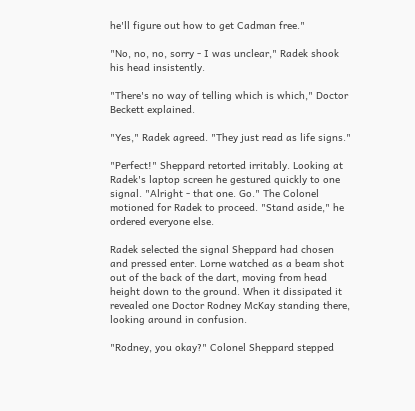he'll figure out how to get Cadman free."

"No, no, no, sorry - I was unclear," Radek shook his head insistently.

"There's no way of telling which is which," Doctor Beckett explained.

"Yes," Radek agreed. "They just read as life signs."

"Perfect!" Sheppard retorted irritably. Looking at Radek's laptop screen he gestured quickly to one signal. "Alright - that one. Go." The Colonel motioned for Radek to proceed. "Stand aside," he ordered everyone else.

Radek selected the signal Sheppard had chosen and pressed enter. Lorne watched as a beam shot out of the back of the dart, moving from head height down to the ground. When it dissipated it revealed one Doctor Rodney McKay standing there, looking around in confusion.

"Rodney, you okay?" Colonel Sheppard stepped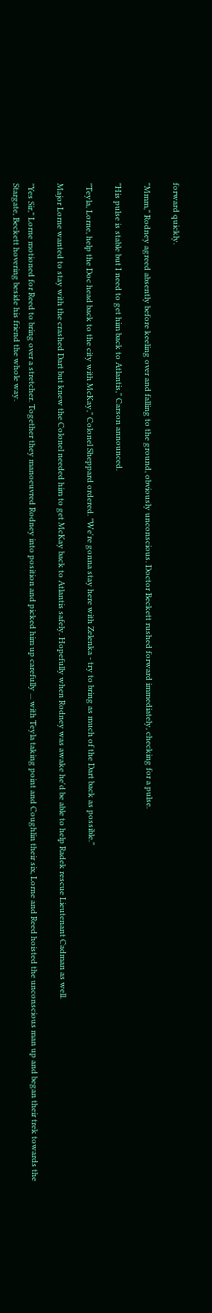forward quickly.

"Mmm," Rodney agreed absently before keeling over and falling to the ground, obviously unconscious. Doctor Beckett rushed forward immediately, checking for a pulse.

"His pulse is stable but I need to get him back to Atlantis," Carson announced.

"Teyla, Lorne, help the Doc head back to the city with McKay," Colonel Sheppard ordered. "We're gonna stay here with Zelenka - try to bring as much of the Dart back as possible."

Major Lorne wanted to stay with the crashed Dart but knew the Colonel needed him to get McKay back to Atlantis safely. Hopefully when Rodney was awake he'd be able to help Radek rescue Lieutenant Cadman as well.

"Yes Sir," Lorne motioned for Reed to bring over a stretcher. Together they manoeuvred Rodney into position and picked him up carefully ... with Teyla taking point and Coughlin their six, Lorne and Reed hoisted the unconscious man up and began their trek towards the Stargate, Beckett hovering beside his friend the whole way.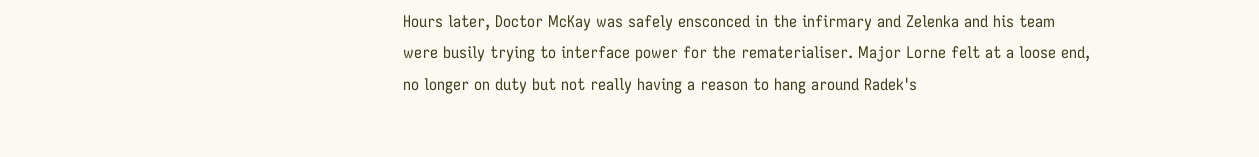Hours later, Doctor McKay was safely ensconced in the infirmary and Zelenka and his team were busily trying to interface power for the rematerialiser. Major Lorne felt at a loose end, no longer on duty but not really having a reason to hang around Radek's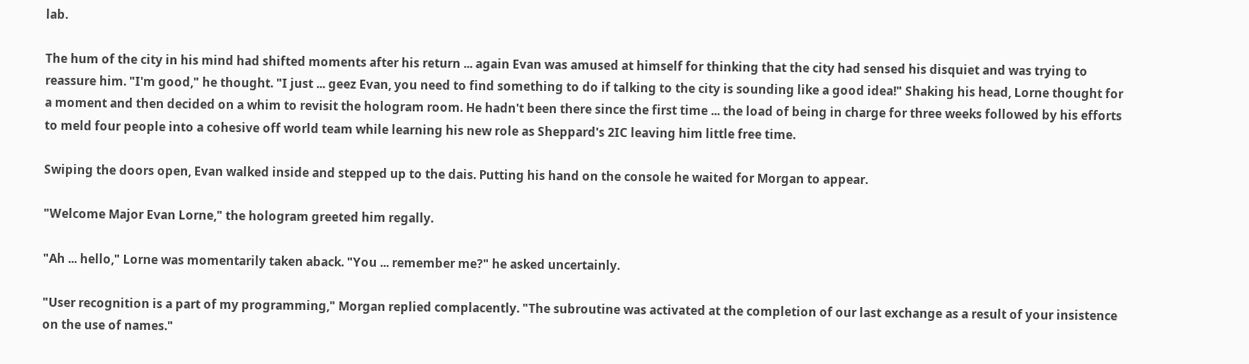lab.

The hum of the city in his mind had shifted moments after his return ... again Evan was amused at himself for thinking that the city had sensed his disquiet and was trying to reassure him. "I'm good," he thought. "I just ... geez Evan, you need to find something to do if talking to the city is sounding like a good idea!" Shaking his head, Lorne thought for a moment and then decided on a whim to revisit the hologram room. He hadn't been there since the first time ... the load of being in charge for three weeks followed by his efforts to meld four people into a cohesive off world team while learning his new role as Sheppard's 2IC leaving him little free time.

Swiping the doors open, Evan walked inside and stepped up to the dais. Putting his hand on the console he waited for Morgan to appear.

"Welcome Major Evan Lorne," the hologram greeted him regally.

"Ah ... hello," Lorne was momentarily taken aback. "You ... remember me?" he asked uncertainly.

"User recognition is a part of my programming," Morgan replied complacently. "The subroutine was activated at the completion of our last exchange as a result of your insistence on the use of names."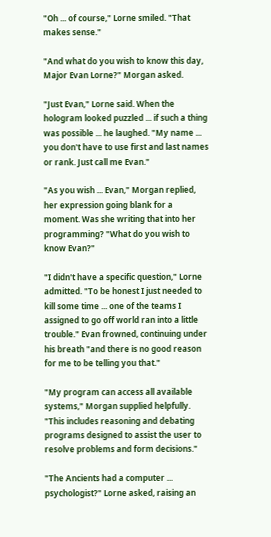"Oh ... of course," Lorne smiled. "That makes sense."

"And what do you wish to know this day, Major Evan Lorne?" Morgan asked.

"Just Evan," Lorne said. When the hologram looked puzzled ... if such a thing was possible ... he laughed. "My name ... you don't have to use first and last names or rank. Just call me Evan."

"As you wish ... Evan," Morgan replied, her expression going blank for a moment. Was she writing that into her programming? "What do you wish to know Evan?"

"I didn't have a specific question," Lorne admitted. "To be honest I just needed to kill some time ... one of the teams I assigned to go off world ran into a little trouble." Evan frowned, continuing under his breath "and there is no good reason for me to be telling you that."

"My program can access all available systems," Morgan supplied helpfully. "This includes reasoning and debating programs designed to assist the user to resolve problems and form decisions."

"The Ancients had a computer ... psychologist?" Lorne asked, raising an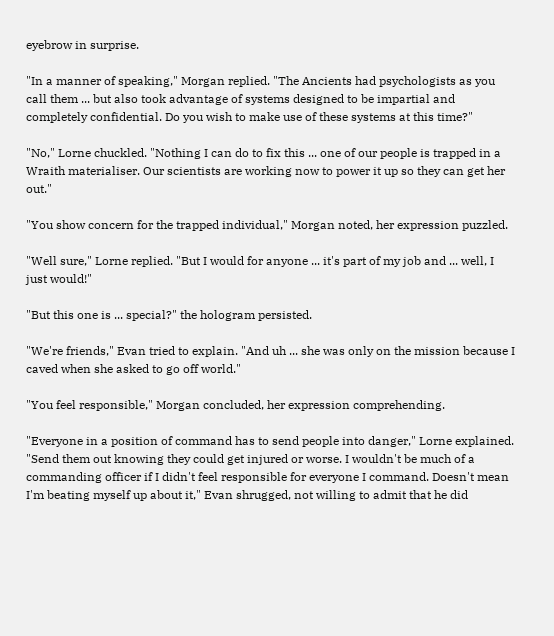eyebrow in surprise.

"In a manner of speaking," Morgan replied. "The Ancients had psychologists as you call them ... but also took advantage of systems designed to be impartial and completely confidential. Do you wish to make use of these systems at this time?"

"No," Lorne chuckled. "Nothing I can do to fix this ... one of our people is trapped in a Wraith materialiser. Our scientists are working now to power it up so they can get her out."

"You show concern for the trapped individual," Morgan noted, her expression puzzled.

"Well sure," Lorne replied. "But I would for anyone ... it's part of my job and ... well, I just would!"

"But this one is ... special?" the hologram persisted.

"We're friends," Evan tried to explain. "And uh ... she was only on the mission because I caved when she asked to go off world."

"You feel responsible," Morgan concluded, her expression comprehending.

"Everyone in a position of command has to send people into danger," Lorne explained. "Send them out knowing they could get injured or worse. I wouldn't be much of a commanding officer if I didn't feel responsible for everyone I command. Doesn't mean I'm beating myself up about it," Evan shrugged, not willing to admit that he did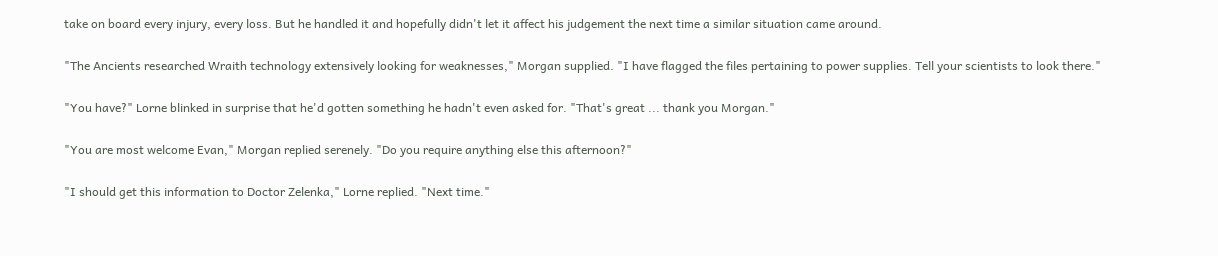take on board every injury, every loss. But he handled it and hopefully didn't let it affect his judgement the next time a similar situation came around.

"The Ancients researched Wraith technology extensively looking for weaknesses," Morgan supplied. "I have flagged the files pertaining to power supplies. Tell your scientists to look there."

"You have?" Lorne blinked in surprise that he'd gotten something he hadn't even asked for. "That's great ... thank you Morgan."

"You are most welcome Evan," Morgan replied serenely. "Do you require anything else this afternoon?"

"I should get this information to Doctor Zelenka," Lorne replied. "Next time."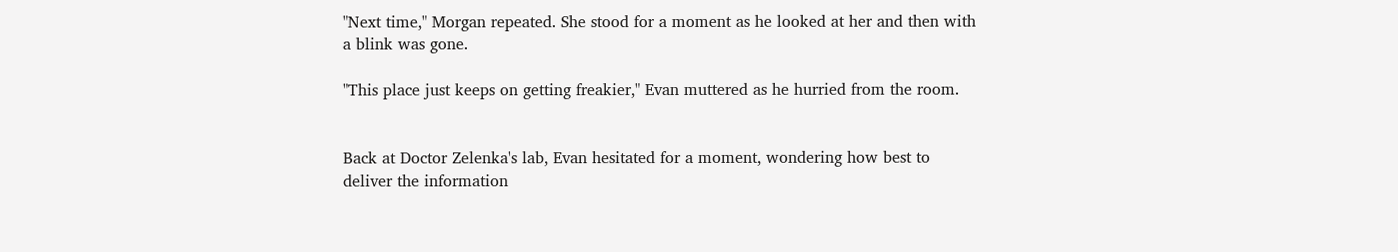"Next time," Morgan repeated. She stood for a moment as he looked at her and then with a blink was gone.

"This place just keeps on getting freakier," Evan muttered as he hurried from the room.


Back at Doctor Zelenka's lab, Evan hesitated for a moment, wondering how best to deliver the information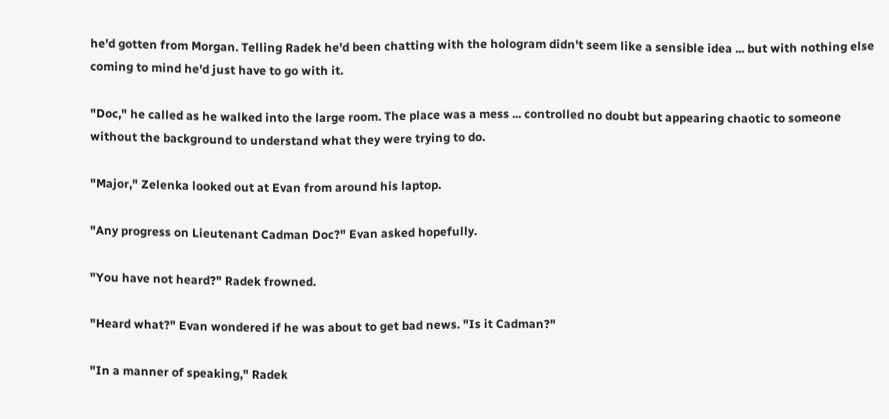he'd gotten from Morgan. Telling Radek he'd been chatting with the hologram didn't seem like a sensible idea ... but with nothing else coming to mind he'd just have to go with it.

"Doc," he called as he walked into the large room. The place was a mess ... controlled no doubt but appearing chaotic to someone without the background to understand what they were trying to do.

"Major," Zelenka looked out at Evan from around his laptop.

"Any progress on Lieutenant Cadman Doc?" Evan asked hopefully.

"You have not heard?" Radek frowned.

"Heard what?" Evan wondered if he was about to get bad news. "Is it Cadman?"

"In a manner of speaking," Radek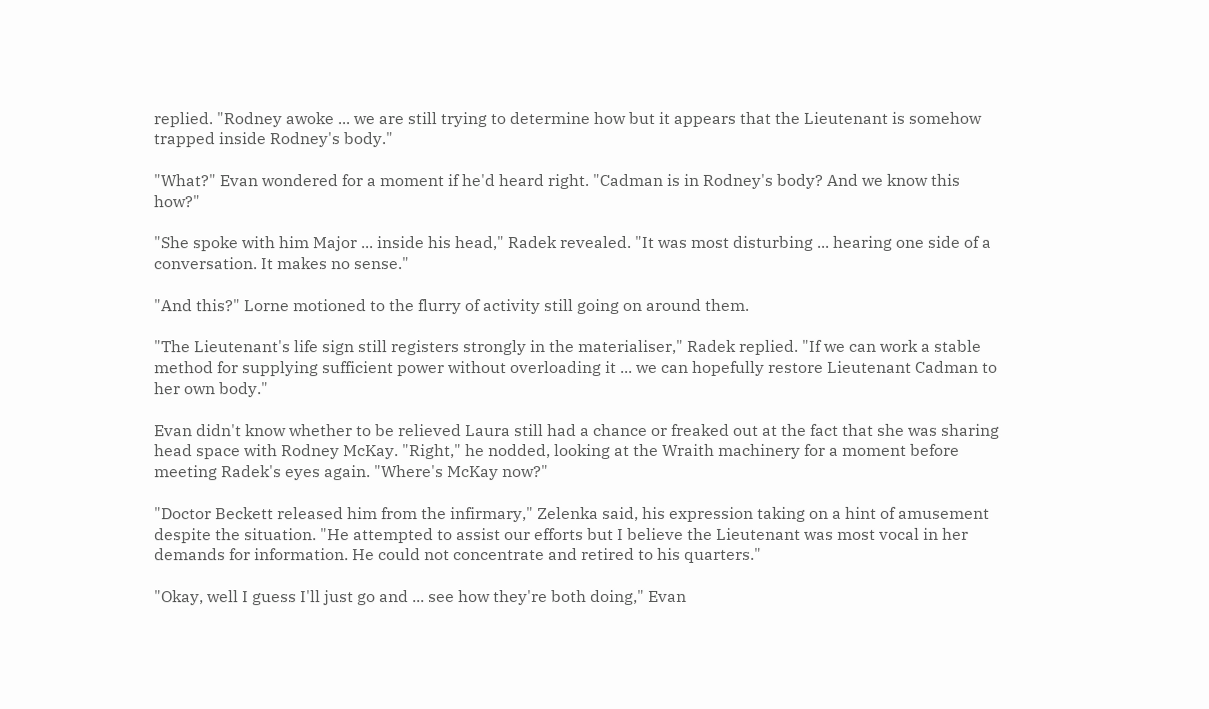replied. "Rodney awoke ... we are still trying to determine how but it appears that the Lieutenant is somehow trapped inside Rodney's body."

"What?" Evan wondered for a moment if he'd heard right. "Cadman is in Rodney's body? And we know this how?"

"She spoke with him Major ... inside his head," Radek revealed. "It was most disturbing ... hearing one side of a conversation. It makes no sense."

"And this?" Lorne motioned to the flurry of activity still going on around them.

"The Lieutenant's life sign still registers strongly in the materialiser," Radek replied. "If we can work a stable method for supplying sufficient power without overloading it ... we can hopefully restore Lieutenant Cadman to her own body."

Evan didn't know whether to be relieved Laura still had a chance or freaked out at the fact that she was sharing head space with Rodney McKay. "Right," he nodded, looking at the Wraith machinery for a moment before meeting Radek's eyes again. "Where's McKay now?"

"Doctor Beckett released him from the infirmary," Zelenka said, his expression taking on a hint of amusement despite the situation. "He attempted to assist our efforts but I believe the Lieutenant was most vocal in her demands for information. He could not concentrate and retired to his quarters."

"Okay, well I guess I'll just go and ... see how they're both doing," Evan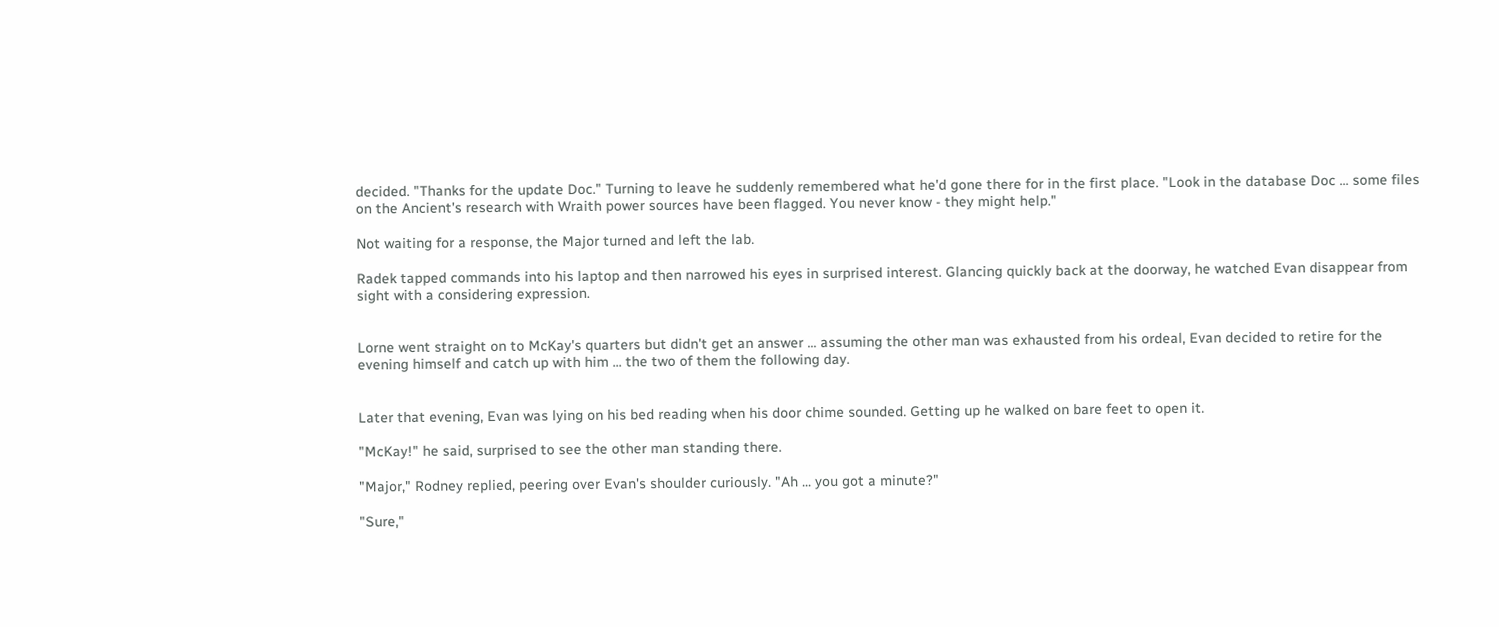decided. "Thanks for the update Doc." Turning to leave he suddenly remembered what he'd gone there for in the first place. "Look in the database Doc ... some files on the Ancient's research with Wraith power sources have been flagged. You never know - they might help."

Not waiting for a response, the Major turned and left the lab.

Radek tapped commands into his laptop and then narrowed his eyes in surprised interest. Glancing quickly back at the doorway, he watched Evan disappear from sight with a considering expression.


Lorne went straight on to McKay's quarters but didn't get an answer ... assuming the other man was exhausted from his ordeal, Evan decided to retire for the evening himself and catch up with him ... the two of them the following day.


Later that evening, Evan was lying on his bed reading when his door chime sounded. Getting up he walked on bare feet to open it.

"McKay!" he said, surprised to see the other man standing there.

"Major," Rodney replied, peering over Evan's shoulder curiously. "Ah ... you got a minute?"

"Sure,"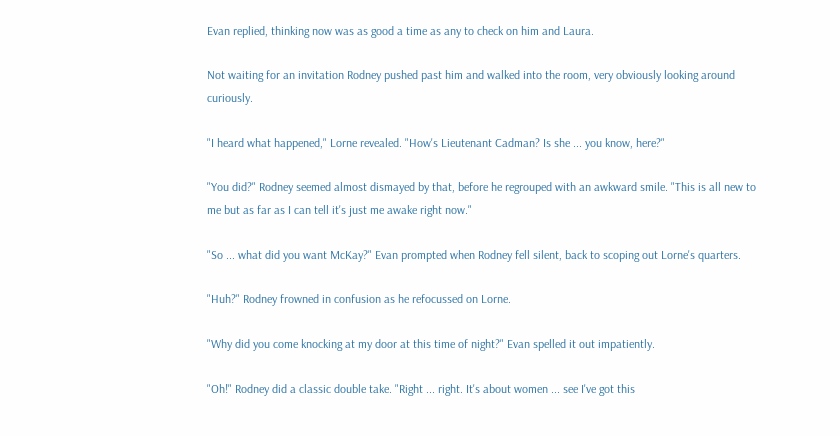Evan replied, thinking now was as good a time as any to check on him and Laura.

Not waiting for an invitation Rodney pushed past him and walked into the room, very obviously looking around curiously.

"I heard what happened," Lorne revealed. "How's Lieutenant Cadman? Is she ... you know, here?"

"You did?" Rodney seemed almost dismayed by that, before he regrouped with an awkward smile. "This is all new to me but as far as I can tell it's just me awake right now."

"So ... what did you want McKay?" Evan prompted when Rodney fell silent, back to scoping out Lorne's quarters.

"Huh?" Rodney frowned in confusion as he refocussed on Lorne.

"Why did you come knocking at my door at this time of night?" Evan spelled it out impatiently.

"Oh!" Rodney did a classic double take. "Right ... right. It's about women ... see I've got this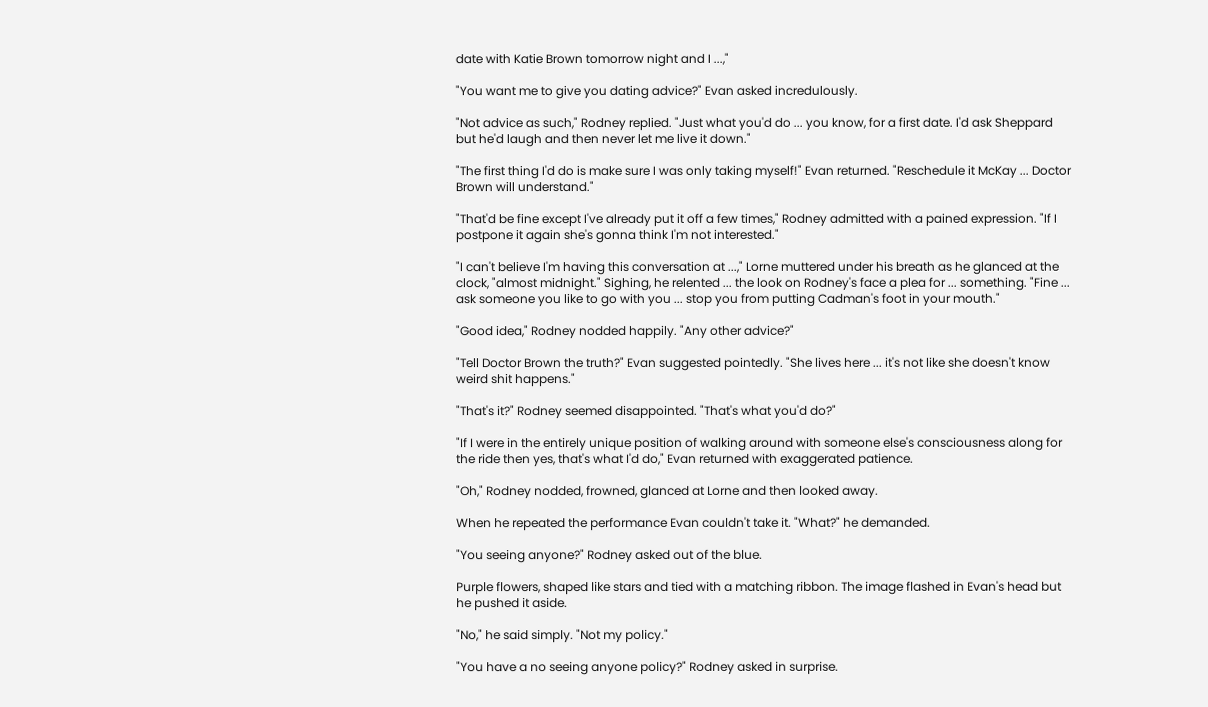date with Katie Brown tomorrow night and I ...,"

"You want me to give you dating advice?" Evan asked incredulously.

"Not advice as such," Rodney replied. "Just what you'd do ... you know, for a first date. I'd ask Sheppard but he'd laugh and then never let me live it down."

"The first thing I'd do is make sure I was only taking myself!" Evan returned. "Reschedule it McKay ... Doctor Brown will understand."

"That'd be fine except I've already put it off a few times," Rodney admitted with a pained expression. "If I postpone it again she's gonna think I'm not interested."

"I can't believe I'm having this conversation at ...," Lorne muttered under his breath as he glanced at the clock, "almost midnight." Sighing, he relented ... the look on Rodney's face a plea for ... something. "Fine ... ask someone you like to go with you ... stop you from putting Cadman's foot in your mouth."

"Good idea," Rodney nodded happily. "Any other advice?"

"Tell Doctor Brown the truth?" Evan suggested pointedly. "She lives here ... it's not like she doesn't know weird shit happens."

"That's it?" Rodney seemed disappointed. "That's what you'd do?"

"If I were in the entirely unique position of walking around with someone else's consciousness along for the ride then yes, that's what I'd do," Evan returned with exaggerated patience.

"Oh," Rodney nodded, frowned, glanced at Lorne and then looked away.

When he repeated the performance Evan couldn't take it. "What?" he demanded.

"You seeing anyone?" Rodney asked out of the blue.

Purple flowers, shaped like stars and tied with a matching ribbon. The image flashed in Evan's head but he pushed it aside.

"No," he said simply. "Not my policy."

"You have a no seeing anyone policy?" Rodney asked in surprise.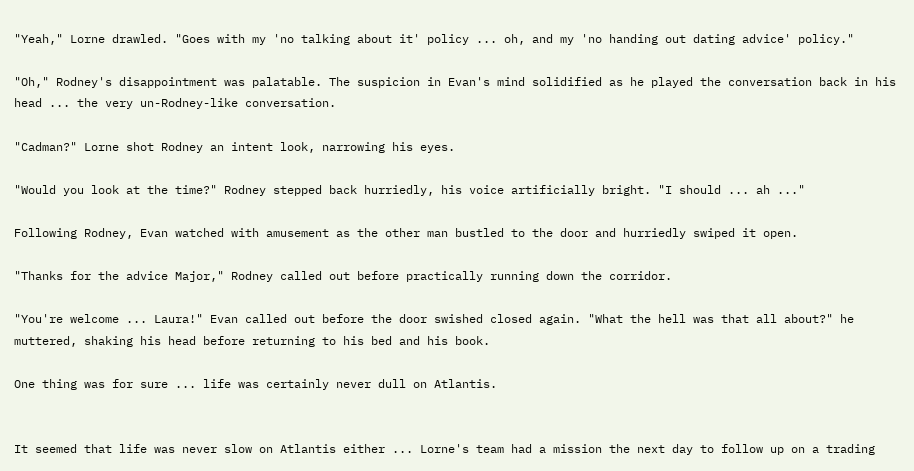"Yeah," Lorne drawled. "Goes with my 'no talking about it' policy ... oh, and my 'no handing out dating advice' policy."

"Oh," Rodney's disappointment was palatable. The suspicion in Evan's mind solidified as he played the conversation back in his head ... the very un-Rodney-like conversation.

"Cadman?" Lorne shot Rodney an intent look, narrowing his eyes.

"Would you look at the time?" Rodney stepped back hurriedly, his voice artificially bright. "I should ... ah ..."

Following Rodney, Evan watched with amusement as the other man bustled to the door and hurriedly swiped it open.

"Thanks for the advice Major," Rodney called out before practically running down the corridor.

"You're welcome ... Laura!" Evan called out before the door swished closed again. "What the hell was that all about?" he muttered, shaking his head before returning to his bed and his book.

One thing was for sure ... life was certainly never dull on Atlantis.


It seemed that life was never slow on Atlantis either ... Lorne's team had a mission the next day to follow up on a trading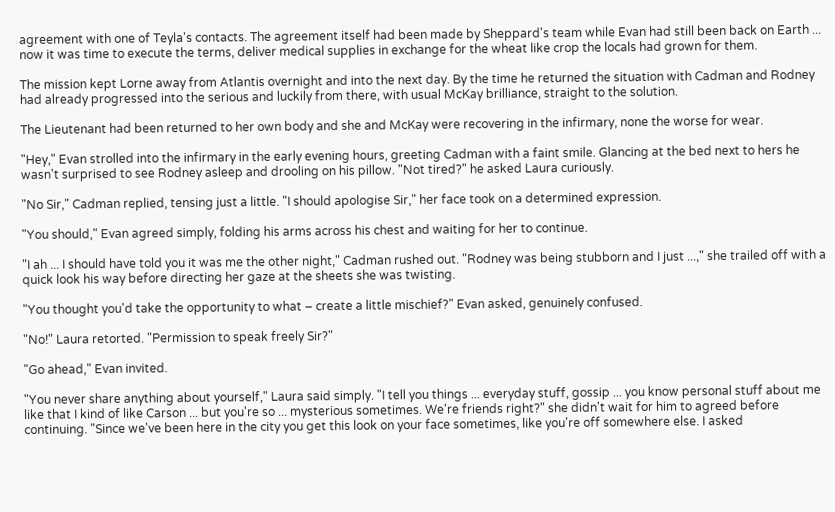agreement with one of Teyla's contacts. The agreement itself had been made by Sheppard's team while Evan had still been back on Earth ... now it was time to execute the terms, deliver medical supplies in exchange for the wheat like crop the locals had grown for them.

The mission kept Lorne away from Atlantis overnight and into the next day. By the time he returned the situation with Cadman and Rodney had already progressed into the serious and luckily from there, with usual McKay brilliance, straight to the solution.

The Lieutenant had been returned to her own body and she and McKay were recovering in the infirmary, none the worse for wear.

"Hey," Evan strolled into the infirmary in the early evening hours, greeting Cadman with a faint smile. Glancing at the bed next to hers he wasn't surprised to see Rodney asleep and drooling on his pillow. "Not tired?" he asked Laura curiously.

"No Sir," Cadman replied, tensing just a little. "I should apologise Sir," her face took on a determined expression.

"You should," Evan agreed simply, folding his arms across his chest and waiting for her to continue.

"I ah ... I should have told you it was me the other night," Cadman rushed out. "Rodney was being stubborn and I just ...," she trailed off with a quick look his way before directing her gaze at the sheets she was twisting.

"You thought you'd take the opportunity to what – create a little mischief?" Evan asked, genuinely confused.

"No!" Laura retorted. "Permission to speak freely Sir?"

"Go ahead," Evan invited.

"You never share anything about yourself," Laura said simply. "I tell you things ... everyday stuff, gossip ... you know personal stuff about me like that I kind of like Carson ... but you're so ... mysterious sometimes. We're friends right?" she didn't wait for him to agreed before continuing. "Since we've been here in the city you get this look on your face sometimes, like you're off somewhere else. I asked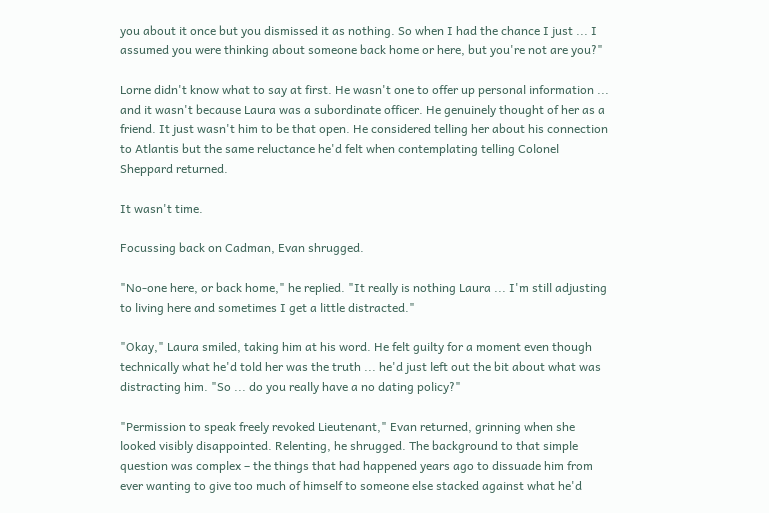you about it once but you dismissed it as nothing. So when I had the chance I just ... I assumed you were thinking about someone back home or here, but you're not are you?"

Lorne didn't know what to say at first. He wasn't one to offer up personal information ... and it wasn't because Laura was a subordinate officer. He genuinely thought of her as a friend. It just wasn't him to be that open. He considered telling her about his connection to Atlantis but the same reluctance he'd felt when contemplating telling Colonel Sheppard returned.

It wasn't time.

Focussing back on Cadman, Evan shrugged.

"No-one here, or back home," he replied. "It really is nothing Laura ... I'm still adjusting to living here and sometimes I get a little distracted."

"Okay," Laura smiled, taking him at his word. He felt guilty for a moment even though technically what he'd told her was the truth ... he'd just left out the bit about what was distracting him. "So ... do you really have a no dating policy?"

"Permission to speak freely revoked Lieutenant," Evan returned, grinning when she looked visibly disappointed. Relenting, he shrugged. The background to that simple question was complex – the things that had happened years ago to dissuade him from ever wanting to give too much of himself to someone else stacked against what he'd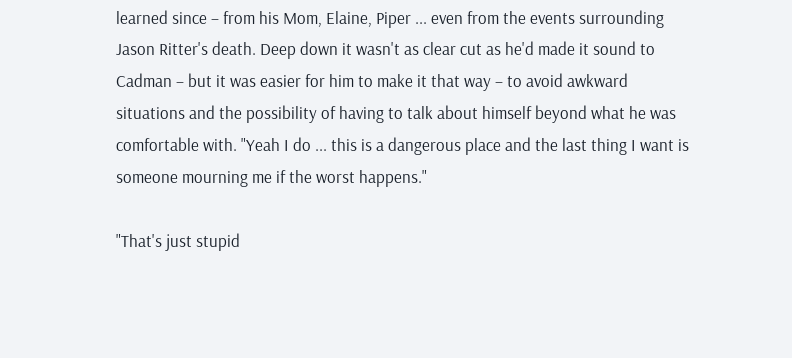learned since – from his Mom, Elaine, Piper ... even from the events surrounding Jason Ritter's death. Deep down it wasn't as clear cut as he'd made it sound to Cadman – but it was easier for him to make it that way – to avoid awkward situations and the possibility of having to talk about himself beyond what he was comfortable with. "Yeah I do ... this is a dangerous place and the last thing I want is someone mourning me if the worst happens."

"That's just stupid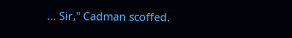... Sir," Cadman scoffed.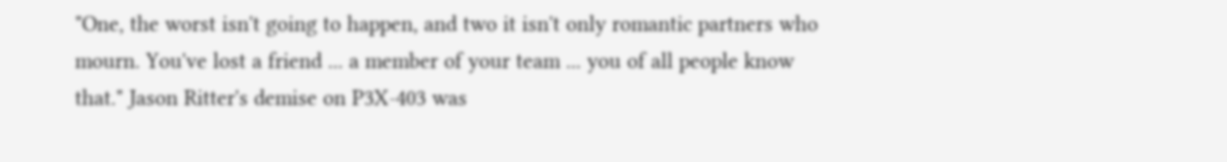"One, the worst isn't going to happen, and two it isn't only romantic partners who mourn. You've lost a friend ... a member of your team ... you of all people know that." Jason Ritter's demise on P3X-403 was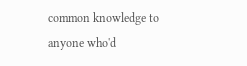common knowledge to anyone who'd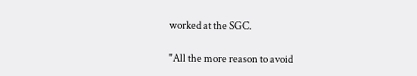worked at the SGC.

"All the more reason to avoid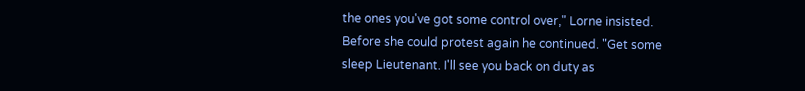the ones you've got some control over," Lorne insisted. Before she could protest again he continued. "Get some sleep Lieutenant. I'll see you back on duty as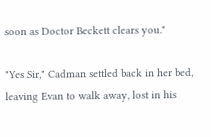soon as Doctor Beckett clears you."

"Yes Sir," Cadman settled back in her bed, leaving Evan to walk away, lost in his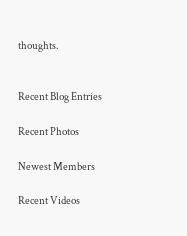thoughts.


Recent Blog Entries

Recent Photos

Newest Members

Recent Videos